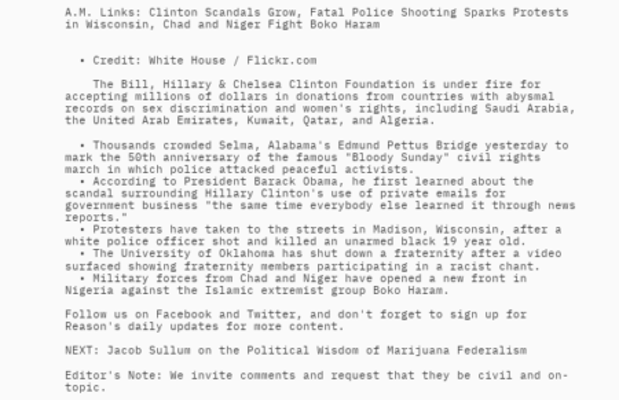A.M. Links: Clinton Scandals Grow, Fatal Police Shooting Sparks Protests in Wisconsin, Chad and Niger Fight Boko Haram


  • Credit: White House / Flickr.com

    The Bill, Hillary & Chelsea Clinton Foundation is under fire for accepting millions of dollars in donations from countries with abysmal records on sex discrimination and women's rights, including Saudi Arabia, the United Arab Emirates, Kuwait, Qatar, and Algeria.

  • Thousands crowded Selma, Alabama's Edmund Pettus Bridge yesterday to mark the 50th anniversary of the famous "Bloody Sunday" civil rights march in which police attacked peaceful activists.
  • According to President Barack Obama, he first learned about the scandal surrounding Hillary Clinton's use of private emails for government business "the same time everybody else learned it through news reports."
  • Protesters have taken to the streets in Madison, Wisconsin, after a white police officer shot and killed an unarmed black 19 year old.
  • The University of Oklahoma has shut down a fraternity after a video surfaced showing fraternity members participating in a racist chant.
  • Military forces from Chad and Niger have opened a new front in Nigeria against the Islamic extremist group Boko Haram.

Follow us on Facebook and Twitter, and don't forget to sign up for Reason's daily updates for more content.

NEXT: Jacob Sullum on the Political Wisdom of Marijuana Federalism

Editor's Note: We invite comments and request that they be civil and on-topic.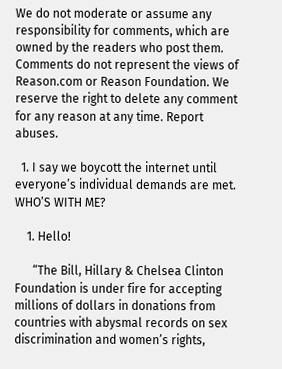We do not moderate or assume any responsibility for comments, which are owned by the readers who post them. Comments do not represent the views of Reason.com or Reason Foundation. We reserve the right to delete any comment for any reason at any time. Report abuses.

  1. I say we boycott the internet until everyone’s individual demands are met. WHO’S WITH ME?

    1. Hello!

      “The Bill, Hillary & Chelsea Clinton Foundation is under fire for accepting millions of dollars in donations from countries with abysmal records on sex discrimination and women’s rights,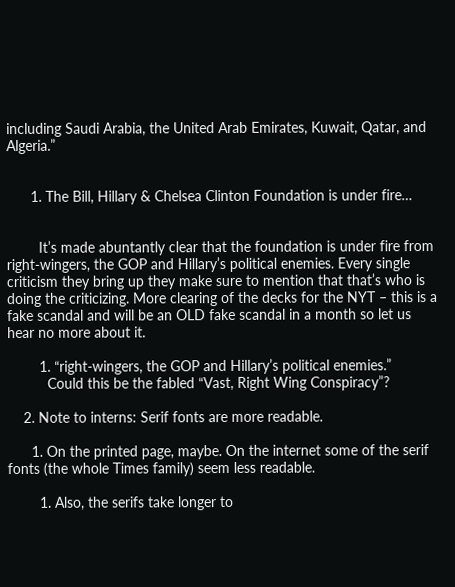including Saudi Arabia, the United Arab Emirates, Kuwait, Qatar, and Algeria.”


      1. The Bill, Hillary & Chelsea Clinton Foundation is under fire…


        It’s made abuntantly clear that the foundation is under fire from right-wingers, the GOP and Hillary’s political enemies. Every single criticism they bring up they make sure to mention that that’s who is doing the criticizing. More clearing of the decks for the NYT – this is a fake scandal and will be an OLD fake scandal in a month so let us hear no more about it.

        1. “right-wingers, the GOP and Hillary’s political enemies.”
          Could this be the fabled “Vast, Right Wing Conspiracy”?

    2. Note to interns: Serif fonts are more readable.

      1. On the printed page, maybe. On the internet some of the serif fonts (the whole Times family) seem less readable.

        1. Also, the serifs take longer to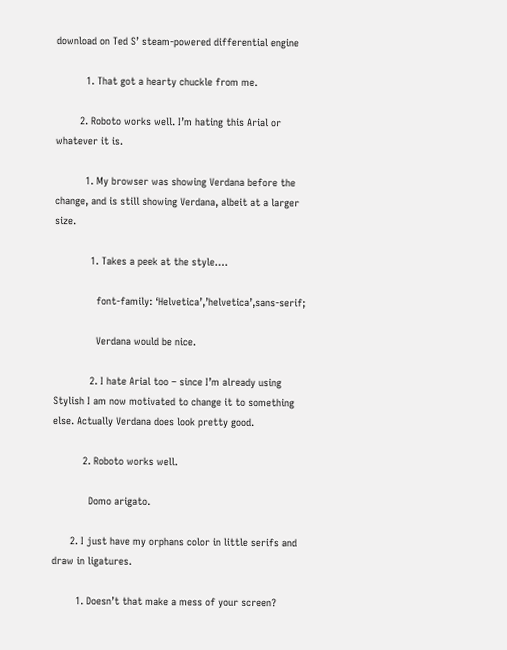download on Ted S’ steam-powered differential engine

          1. That got a hearty chuckle from me.

        2. Roboto works well. I’m hating this Arial or whatever it is.

          1. My browser was showing Verdana before the change, and is still showing Verdana, albeit at a larger size.

            1. Takes a peek at the style….

              font-family: ‘Helvetica’,’helvetica’,sans-serif;

              Verdana would be nice.

            2. I hate Arial too – since I’m already using Stylish I am now motivated to change it to something else. Actually Verdana does look pretty good.

          2. Roboto works well.

            Domo arigato.

      2. I just have my orphans color in little serifs and draw in ligatures.

        1. Doesn’t that make a mess of your screen?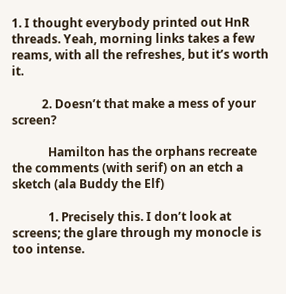1. I thought everybody printed out HnR threads. Yeah, morning links takes a few reams, with all the refreshes, but it’s worth it.

          2. Doesn’t that make a mess of your screen?

            Hamilton has the orphans recreate the comments (with serif) on an etch a sketch (ala Buddy the Elf)

            1. Precisely this. I don’t look at screens; the glare through my monocle is too intense.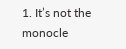1. It’s not the monocle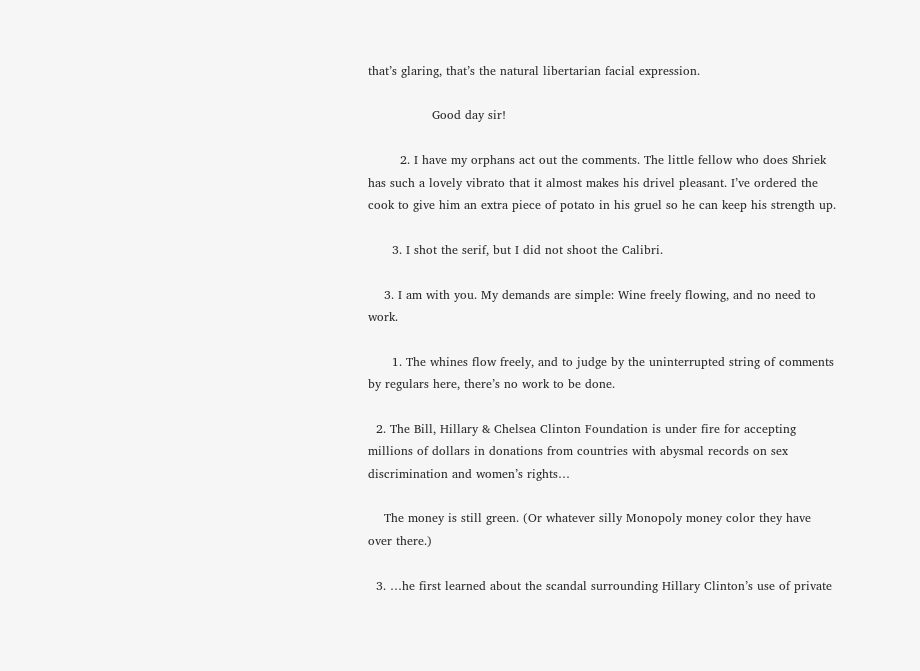that’s glaring, that’s the natural libertarian facial expression.

                Good day sir!

        2. I have my orphans act out the comments. The little fellow who does Shriek has such a lovely vibrato that it almost makes his drivel pleasant. I’ve ordered the cook to give him an extra piece of potato in his gruel so he can keep his strength up.

      3. I shot the serif, but I did not shoot the Calibri.

    3. I am with you. My demands are simple: Wine freely flowing, and no need to work.

      1. The whines flow freely, and to judge by the uninterrupted string of comments by regulars here, there’s no work to be done.

  2. The Bill, Hillary & Chelsea Clinton Foundation is under fire for accepting millions of dollars in donations from countries with abysmal records on sex discrimination and women’s rights…

    The money is still green. (Or whatever silly Monopoly money color they have over there.)

  3. …he first learned about the scandal surrounding Hillary Clinton’s use of private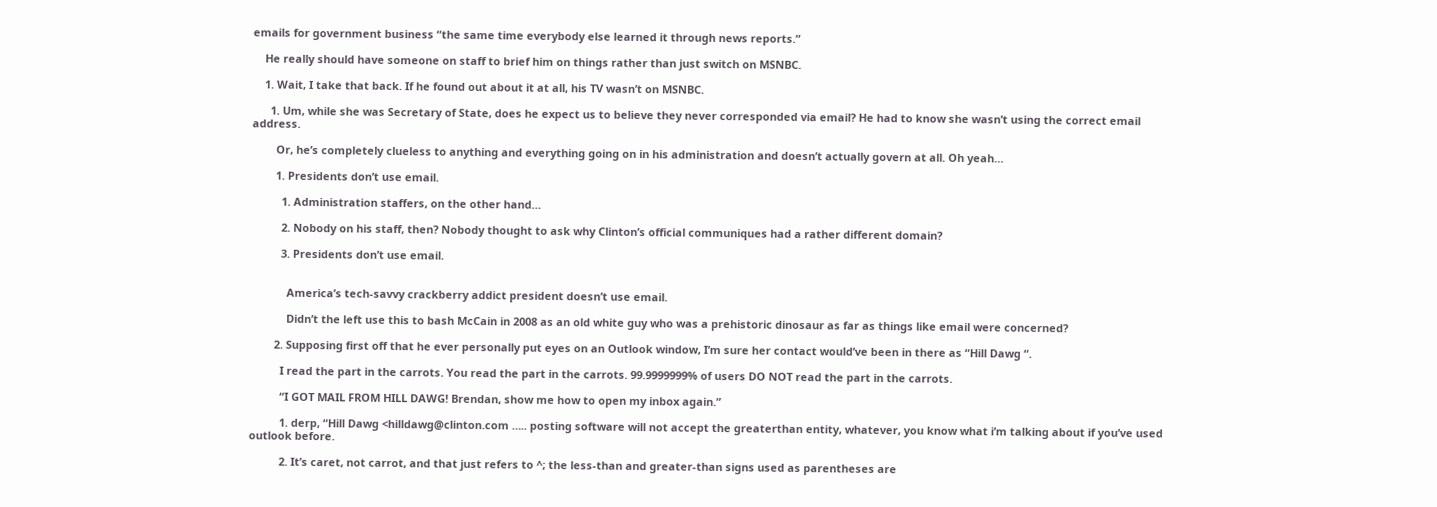emails for government business “the same time everybody else learned it through news reports.”

    He really should have someone on staff to brief him on things rather than just switch on MSNBC.

    1. Wait, I take that back. If he found out about it at all, his TV wasn’t on MSNBC.

      1. Um, while she was Secretary of State, does he expect us to believe they never corresponded via email? He had to know she wasn’t using the correct email address.

        Or, he’s completely clueless to anything and everything going on in his administration and doesn’t actually govern at all. Oh yeah…

        1. Presidents don’t use email.

          1. Administration staffers, on the other hand…

          2. Nobody on his staff, then? Nobody thought to ask why Clinton’s official communiques had a rather different domain?

          3. Presidents don’t use email.


            America’s tech-savvy crackberry addict president doesn’t use email.

            Didn’t the left use this to bash McCain in 2008 as an old white guy who was a prehistoric dinosaur as far as things like email were concerned?

        2. Supposing first off that he ever personally put eyes on an Outlook window, I’m sure her contact would’ve been in there as “Hill Dawg “.

          I read the part in the carrots. You read the part in the carrots. 99.9999999% of users DO NOT read the part in the carrots.

          “I GOT MAIL FROM HILL DAWG! Brendan, show me how to open my inbox again.”

          1. derp, “Hill Dawg <hilldawg@clinton.com ….. posting software will not accept the greaterthan entity, whatever, you know what i’m talking about if you’ve used outlook before.

          2. It’s caret, not carrot, and that just refers to ^; the less-than and greater-than signs used as parentheses are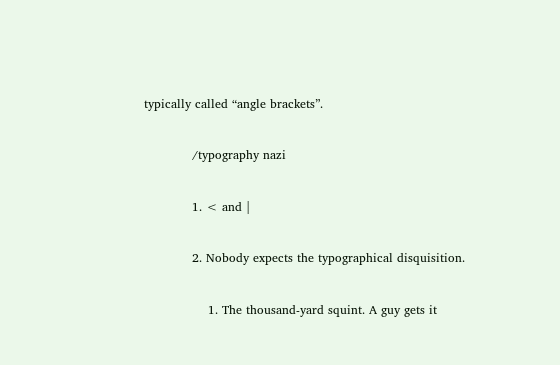typically called “angle brackets”.

            /typography nazi

            1. < and |

            2. Nobody expects the typographical disquisition.

                1. The thousand-yard squint. A guy gets it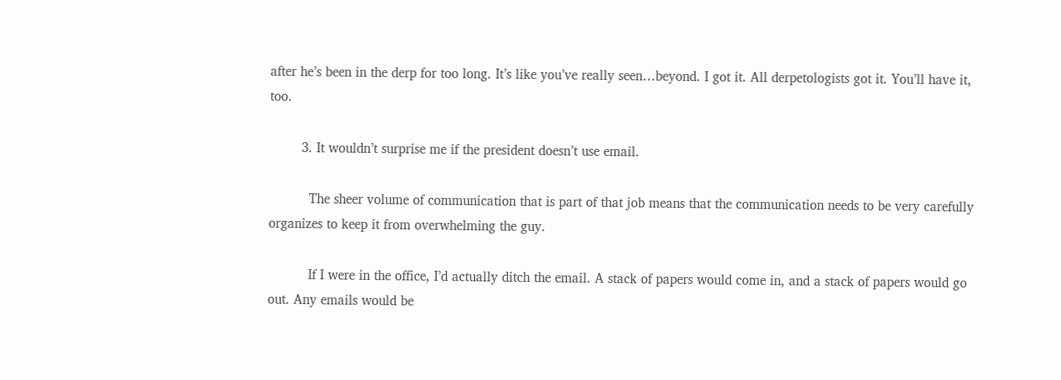after he’s been in the derp for too long. It’s like you’ve really seen…beyond. I got it. All derpetologists got it. You’ll have it, too.

        3. It wouldn’t surprise me if the president doesn’t use email.

          The sheer volume of communication that is part of that job means that the communication needs to be very carefully organizes to keep it from overwhelming the guy.

          If I were in the office, I’d actually ditch the email. A stack of papers would come in, and a stack of papers would go out. Any emails would be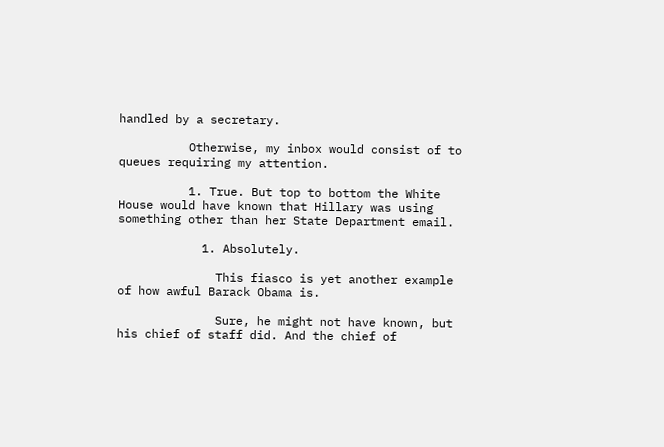handled by a secretary.

          Otherwise, my inbox would consist of to queues requiring my attention.

          1. True. But top to bottom the White House would have known that Hillary was using something other than her State Department email.

            1. Absolutely.

              This fiasco is yet another example of how awful Barack Obama is.

              Sure, he might not have known, but his chief of staff did. And the chief of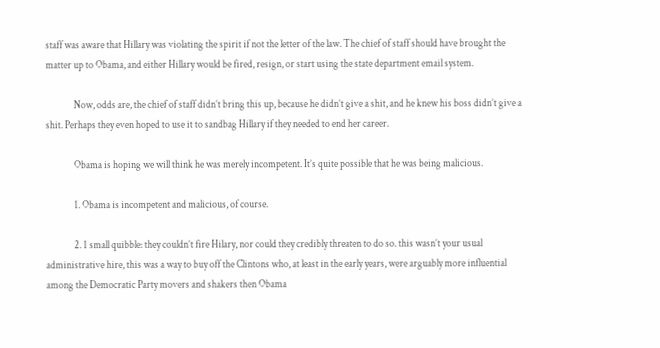staff was aware that Hillary was violating the spirit if not the letter of the law. The chief of staff should have brought the matter up to Obama, and either Hillary would be fired, resign, or start using the state department email system.

              Now, odds are, the chief of staff didn’t bring this up, because he didn’t give a shit, and he knew his boss didn’t give a shit. Perhaps they even hoped to use it to sandbag Hillary if they needed to end her career.

              Obama is hoping we will think he was merely incompetent. It’s quite possible that he was being malicious.

              1. Obama is incompetent and malicious, of course.

              2. 1 small quibble: they couldn’t fire Hilary, nor could they credibly threaten to do so. this wasn’t your usual administrative hire, this was a way to buy off the Clintons who, at least in the early years, were arguably more influential among the Democratic Party movers and shakers then Obama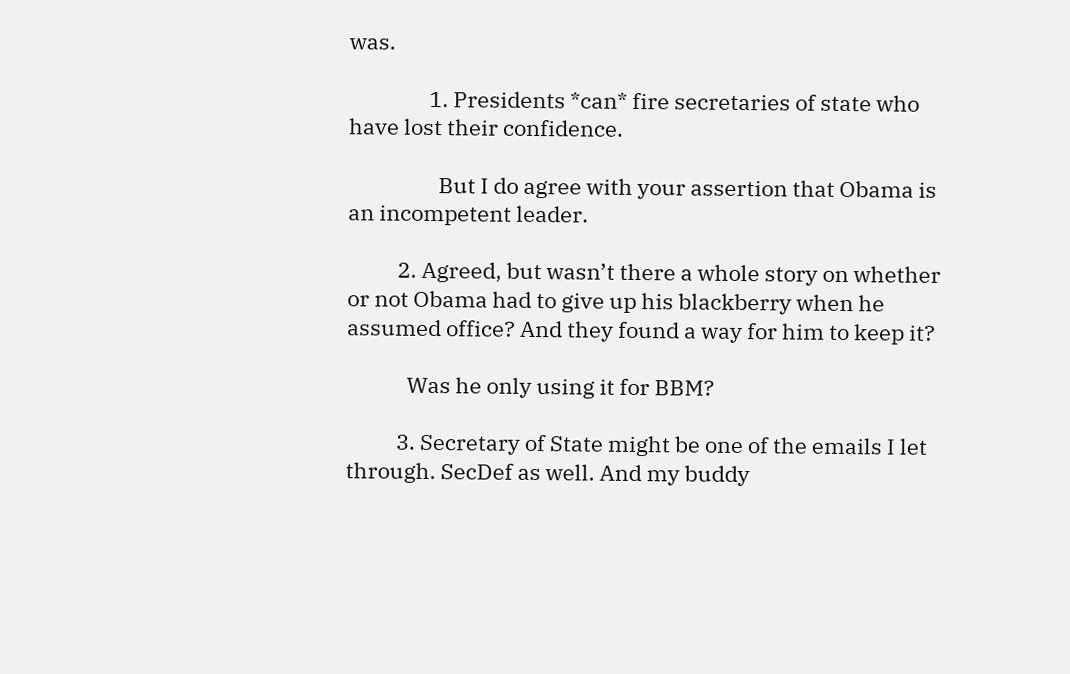was.

                1. Presidents *can* fire secretaries of state who have lost their confidence.

                  But I do agree with your assertion that Obama is an incompetent leader.

          2. Agreed, but wasn’t there a whole story on whether or not Obama had to give up his blackberry when he assumed office? And they found a way for him to keep it?

            Was he only using it for BBM?

          3. Secretary of State might be one of the emails I let through. SecDef as well. And my buddy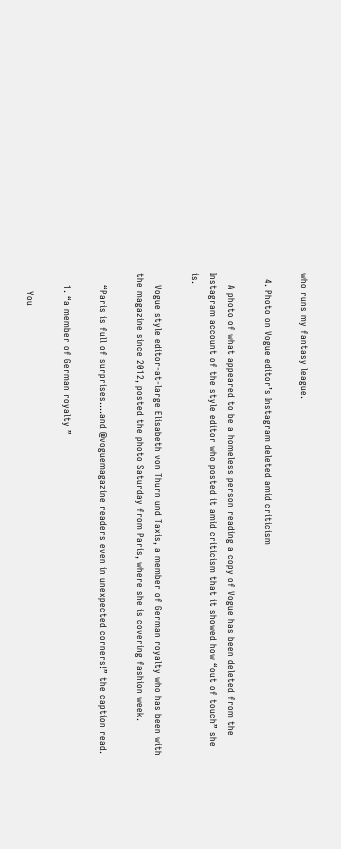who runs my fantasy league.

  4. Photo on Vogue editor’s Instagram deleted amid criticism

    A photo of what appeared to be a homeless person reading a copy of Vogue has been deleted from the Instagram account of the style editor who posted it amid criticism that it showed how “out of touch” she is.

    Vogue style editor-at-large Elisabeth von Thurn und Taxis, a member of German royalty who has been with the magazine since 2012, posted the photo Saturday from Paris, where she is covering fashion week.

    “Paris is full of surprises….and @voguemagazine readers even in unexpected corners!” the caption read.

    1. “a member of German royalty ”

      You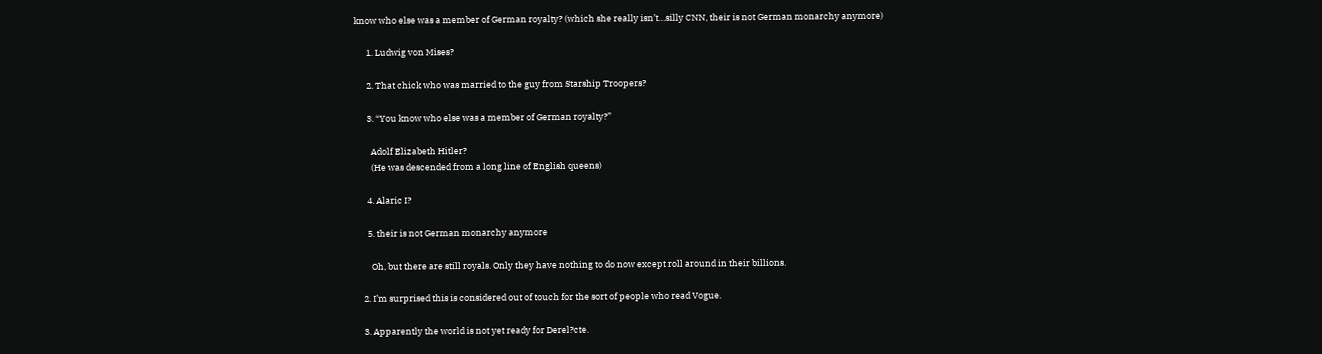know who else was a member of German royalty? (which she really isn’t…silly CNN, their is not German monarchy anymore)

      1. Ludwig von Mises?

      2. That chick who was married to the guy from Starship Troopers?

      3. “You know who else was a member of German royalty?”

        Adolf Elizabeth Hitler?
        (He was descended from a long line of English queens)

      4. Alaric I?

      5. their is not German monarchy anymore

        Oh, but there are still royals. Only they have nothing to do now except roll around in their billions.

    2. I’m surprised this is considered out of touch for the sort of people who read Vogue.

    3. Apparently the world is not yet ready for Derel?cte.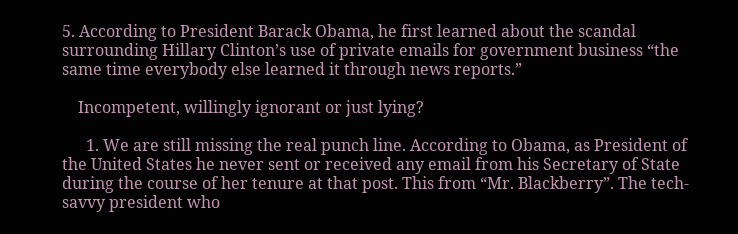5. According to President Barack Obama, he first learned about the scandal surrounding Hillary Clinton’s use of private emails for government business “the same time everybody else learned it through news reports.”

    Incompetent, willingly ignorant or just lying?

      1. We are still missing the real punch line. According to Obama, as President of the United States he never sent or received any email from his Secretary of State during the course of her tenure at that post. This from “Mr. Blackberry”. The tech-savvy president who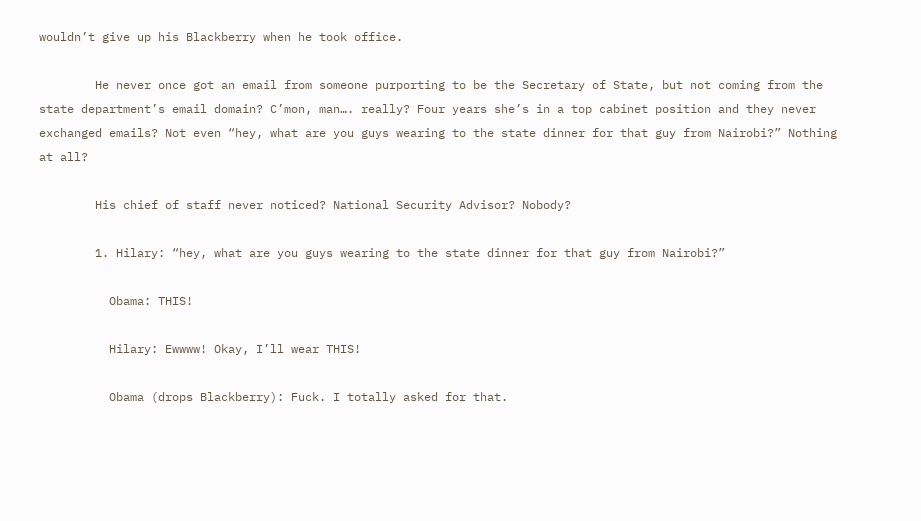wouldn’t give up his Blackberry when he took office.

        He never once got an email from someone purporting to be the Secretary of State, but not coming from the state department’s email domain? C’mon, man…. really? Four years she’s in a top cabinet position and they never exchanged emails? Not even “hey, what are you guys wearing to the state dinner for that guy from Nairobi?” Nothing at all?

        His chief of staff never noticed? National Security Advisor? Nobody?

        1. Hilary: “hey, what are you guys wearing to the state dinner for that guy from Nairobi?”

          Obama: THIS!

          Hilary: Ewwww! Okay, I’ll wear THIS!

          Obama (drops Blackberry): Fuck. I totally asked for that.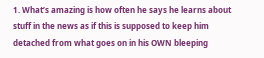1. What’s amazing is how often he says he learns about stuff in the news as if this is supposed to keep him detached from what goes on in his OWN bleeping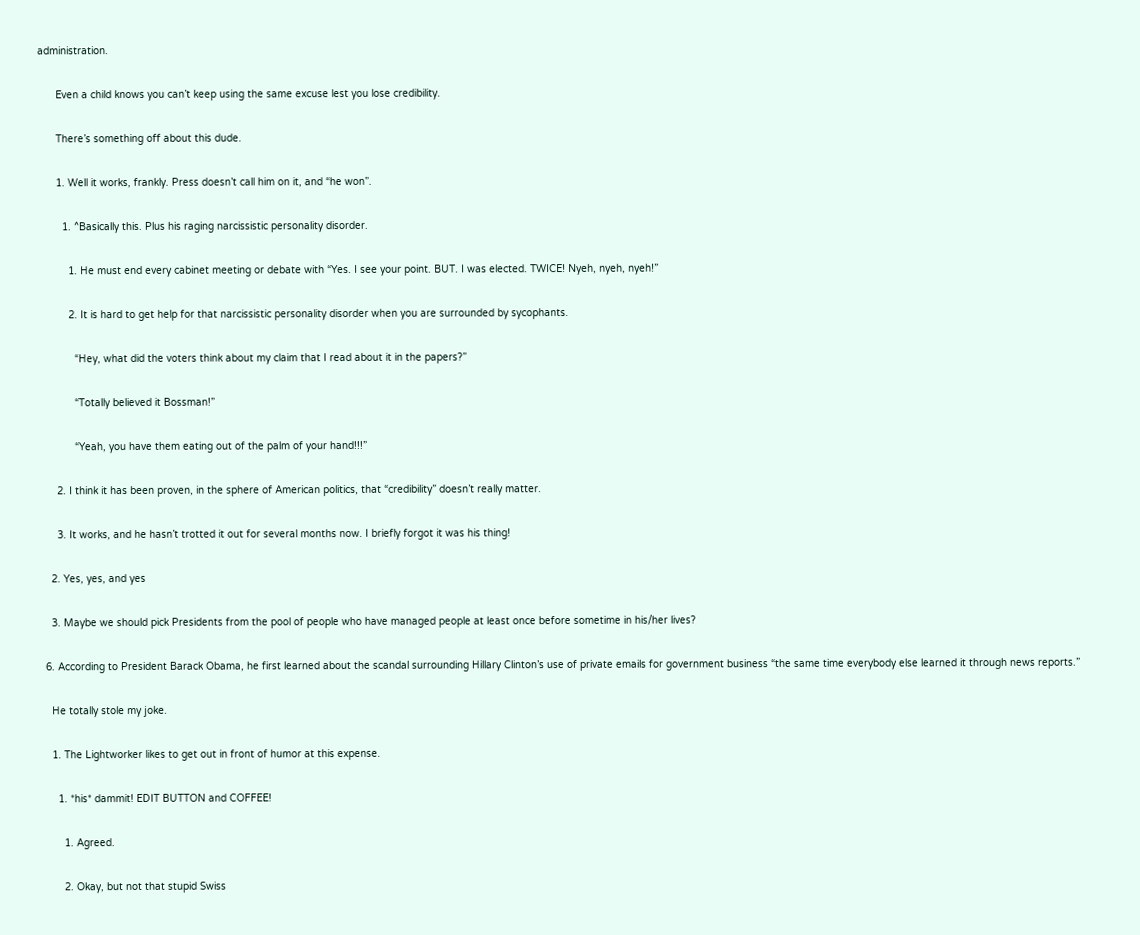administration.

      Even a child knows you can’t keep using the same excuse lest you lose credibility.

      There’s something off about this dude.

      1. Well it works, frankly. Press doesn’t call him on it, and “he won”.

        1. ^Basically this. Plus his raging narcissistic personality disorder.

          1. He must end every cabinet meeting or debate with “Yes. I see your point. BUT. I was elected. TWICE! Nyeh, nyeh, nyeh!”

          2. It is hard to get help for that narcissistic personality disorder when you are surrounded by sycophants.

            “Hey, what did the voters think about my claim that I read about it in the papers?”

            “Totally believed it Bossman!”

            “Yeah, you have them eating out of the palm of your hand!!!”

      2. I think it has been proven, in the sphere of American politics, that “credibility” doesn’t really matter.

      3. It works, and he hasn’t trotted it out for several months now. I briefly forgot it was his thing!

    2. Yes, yes, and yes

    3. Maybe we should pick Presidents from the pool of people who have managed people at least once before sometime in his/her lives?

  6. According to President Barack Obama, he first learned about the scandal surrounding Hillary Clinton’s use of private emails for government business “the same time everybody else learned it through news reports.”

    He totally stole my joke.

    1. The Lightworker likes to get out in front of humor at this expense.

      1. *his* dammit! EDIT BUTTON and COFFEE!

        1. Agreed.

        2. Okay, but not that stupid Swiss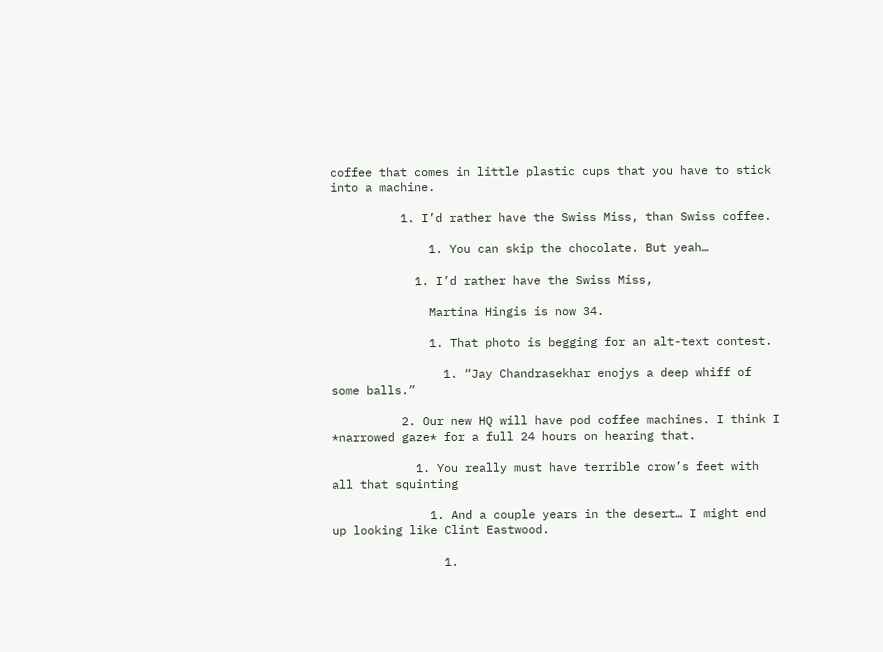coffee that comes in little plastic cups that you have to stick into a machine.

          1. I’d rather have the Swiss Miss, than Swiss coffee.

              1. You can skip the chocolate. But yeah…

            1. I’d rather have the Swiss Miss,

              Martina Hingis is now 34.

              1. That photo is begging for an alt-text contest.

                1. “Jay Chandrasekhar enojys a deep whiff of some balls.”

          2. Our new HQ will have pod coffee machines. I think I *narrowed gaze* for a full 24 hours on hearing that.

            1. You really must have terrible crow’s feet with all that squinting

              1. And a couple years in the desert… I might end up looking like Clint Eastwood.

                1.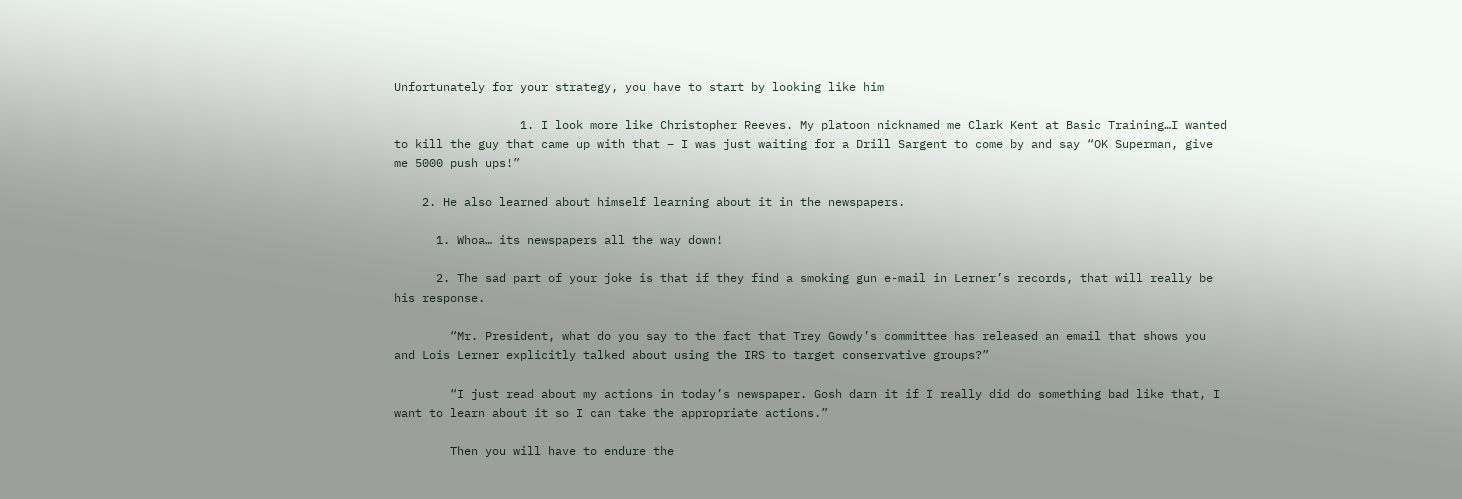Unfortunately for your strategy, you have to start by looking like him

                  1. I look more like Christopher Reeves. My platoon nicknamed me Clark Kent at Basic Training…I wanted to kill the guy that came up with that – I was just waiting for a Drill Sargent to come by and say “OK Superman, give me 5000 push ups!”

    2. He also learned about himself learning about it in the newspapers.

      1. Whoa… its newspapers all the way down!

      2. The sad part of your joke is that if they find a smoking gun e-mail in Lerner’s records, that will really be his response.

        “Mr. President, what do you say to the fact that Trey Gowdy’s committee has released an email that shows you and Lois Lerner explicitly talked about using the IRS to target conservative groups?”

        “I just read about my actions in today’s newspaper. Gosh darn it if I really did do something bad like that, I want to learn about it so I can take the appropriate actions.”

        Then you will have to endure the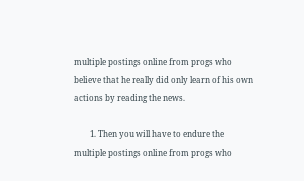multiple postings online from progs who believe that he really did only learn of his own actions by reading the news.

        1. Then you will have to endure the multiple postings online from progs who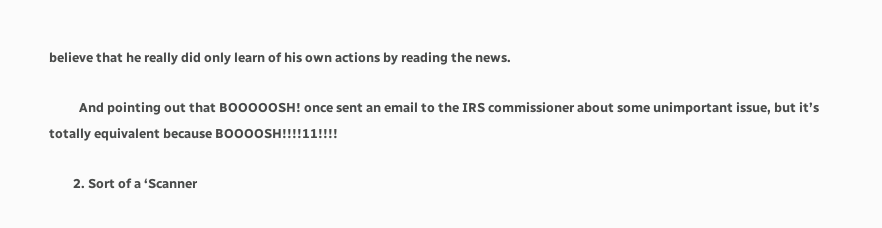believe that he really did only learn of his own actions by reading the news.

          And pointing out that BOOOOOSH! once sent an email to the IRS commissioner about some unimportant issue, but it’s totally equivalent because BOOOOSH!!!!11!!!!

        2. Sort of a ‘Scanner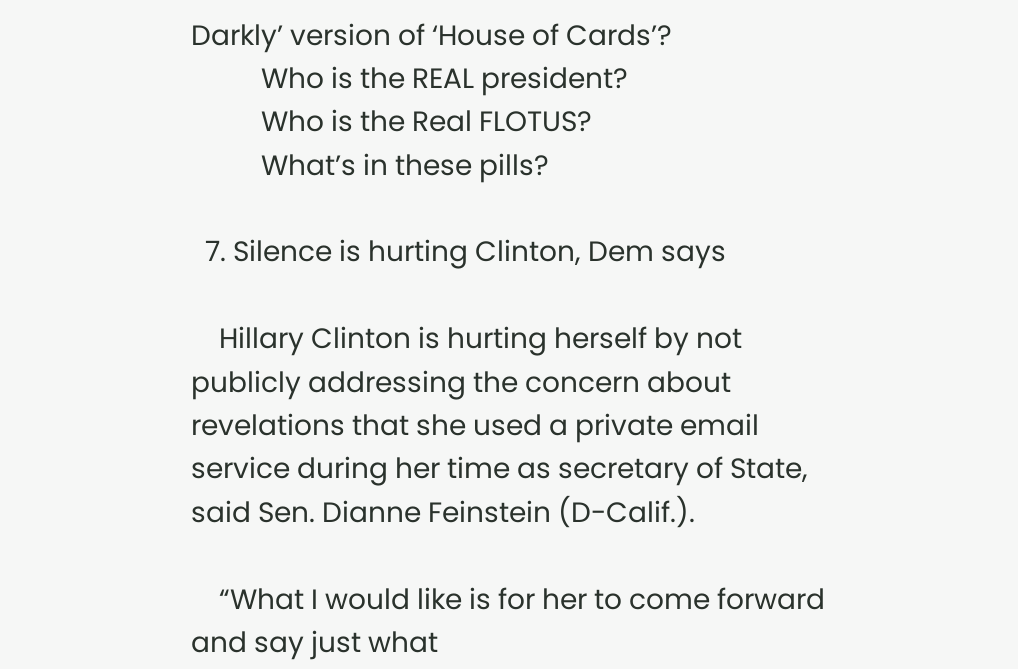Darkly’ version of ‘House of Cards’?
          Who is the REAL president?
          Who is the Real FLOTUS?
          What’s in these pills?

  7. Silence is hurting Clinton, Dem says

    Hillary Clinton is hurting herself by not publicly addressing the concern about revelations that she used a private email service during her time as secretary of State, said Sen. Dianne Feinstein (D-Calif.).

    “What I would like is for her to come forward and say just what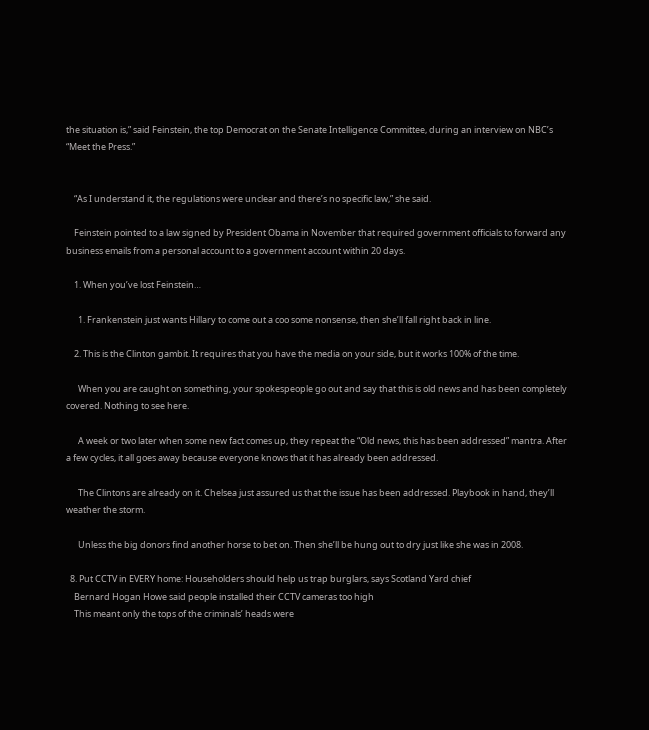the situation is,” said Feinstein, the top Democrat on the Senate Intelligence Committee, during an interview on NBC’s “Meet the Press.”


    “As I understand it, the regulations were unclear and there’s no specific law,” she said.

    Feinstein pointed to a law signed by President Obama in November that required government officials to forward any business emails from a personal account to a government account within 20 days.

    1. When you’ve lost Feinstein…

      1. Frankenstein just wants Hillary to come out a coo some nonsense, then she’ll fall right back in line.

    2. This is the Clinton gambit. It requires that you have the media on your side, but it works 100% of the time.

      When you are caught on something, your spokespeople go out and say that this is old news and has been completely covered. Nothing to see here.

      A week or two later when some new fact comes up, they repeat the “Old news, this has been addressed” mantra. After a few cycles, it all goes away because everyone knows that it has already been addressed.

      The Clintons are already on it. Chelsea just assured us that the issue has been addressed. Playbook in hand, they’ll weather the storm.

      Unless the big donors find another horse to bet on. Then she’ll be hung out to dry just like she was in 2008.

  8. Put CCTV in EVERY home: Householders should help us trap burglars, says Scotland Yard chief
    Bernard Hogan Howe said people installed their CCTV cameras too high
    This meant only the tops of the criminals’ heads were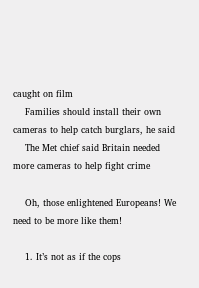caught on film
    Families should install their own cameras to help catch burglars, he said
    The Met chief said Britain needed more cameras to help fight crime

    Oh, those enlightened Europeans! We need to be more like them!

    1. It’s not as if the cops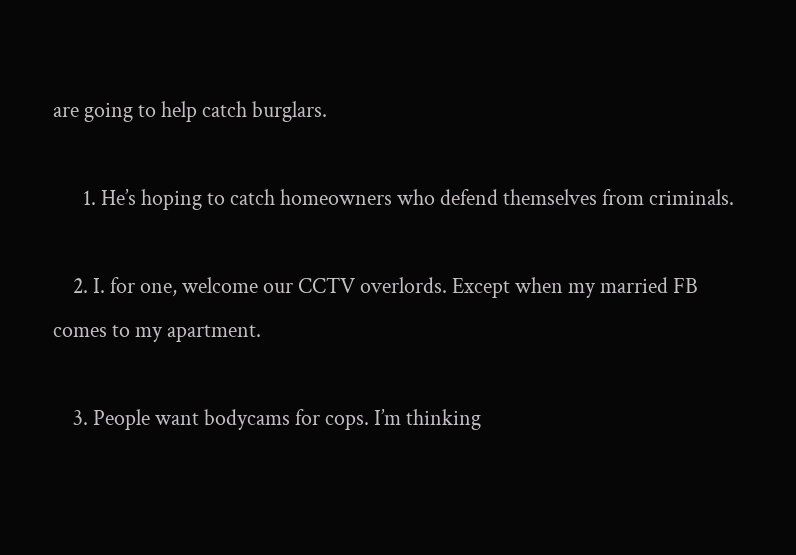are going to help catch burglars.

      1. He’s hoping to catch homeowners who defend themselves from criminals.

    2. I. for one, welcome our CCTV overlords. Except when my married FB comes to my apartment.

    3. People want bodycams for cops. I’m thinking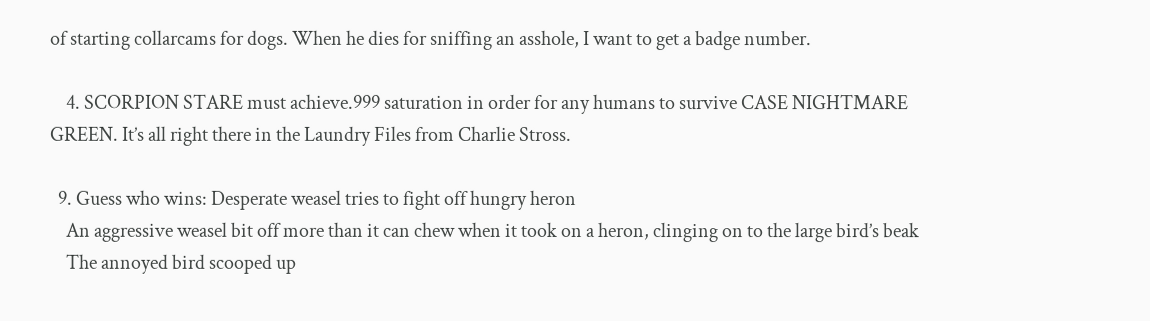of starting collarcams for dogs. When he dies for sniffing an asshole, I want to get a badge number.

    4. SCORPION STARE must achieve.999 saturation in order for any humans to survive CASE NIGHTMARE GREEN. It’s all right there in the Laundry Files from Charlie Stross.

  9. Guess who wins: Desperate weasel tries to fight off hungry heron
    An aggressive weasel bit off more than it can chew when it took on a heron, clinging on to the large bird’s beak
    The annoyed bird scooped up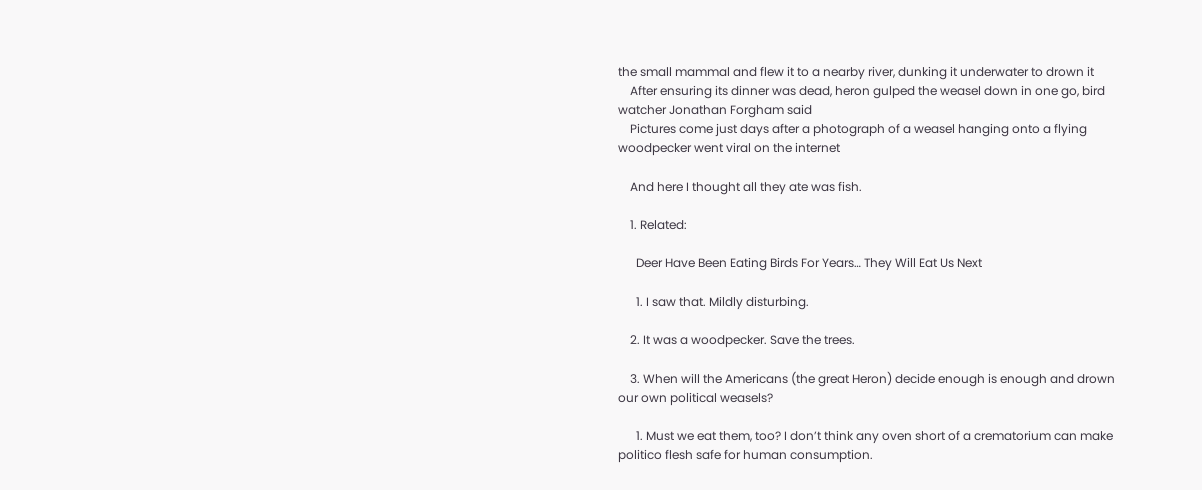the small mammal and flew it to a nearby river, dunking it underwater to drown it
    After ensuring its dinner was dead, heron gulped the weasel down in one go, bird watcher Jonathan Forgham said
    Pictures come just days after a photograph of a weasel hanging onto a flying woodpecker went viral on the internet

    And here I thought all they ate was fish.

    1. Related:

      Deer Have Been Eating Birds For Years… They Will Eat Us Next

      1. I saw that. Mildly disturbing.

    2. It was a woodpecker. Save the trees.

    3. When will the Americans (the great Heron) decide enough is enough and drown our own political weasels?

      1. Must we eat them, too? I don’t think any oven short of a crematorium can make politico flesh safe for human consumption.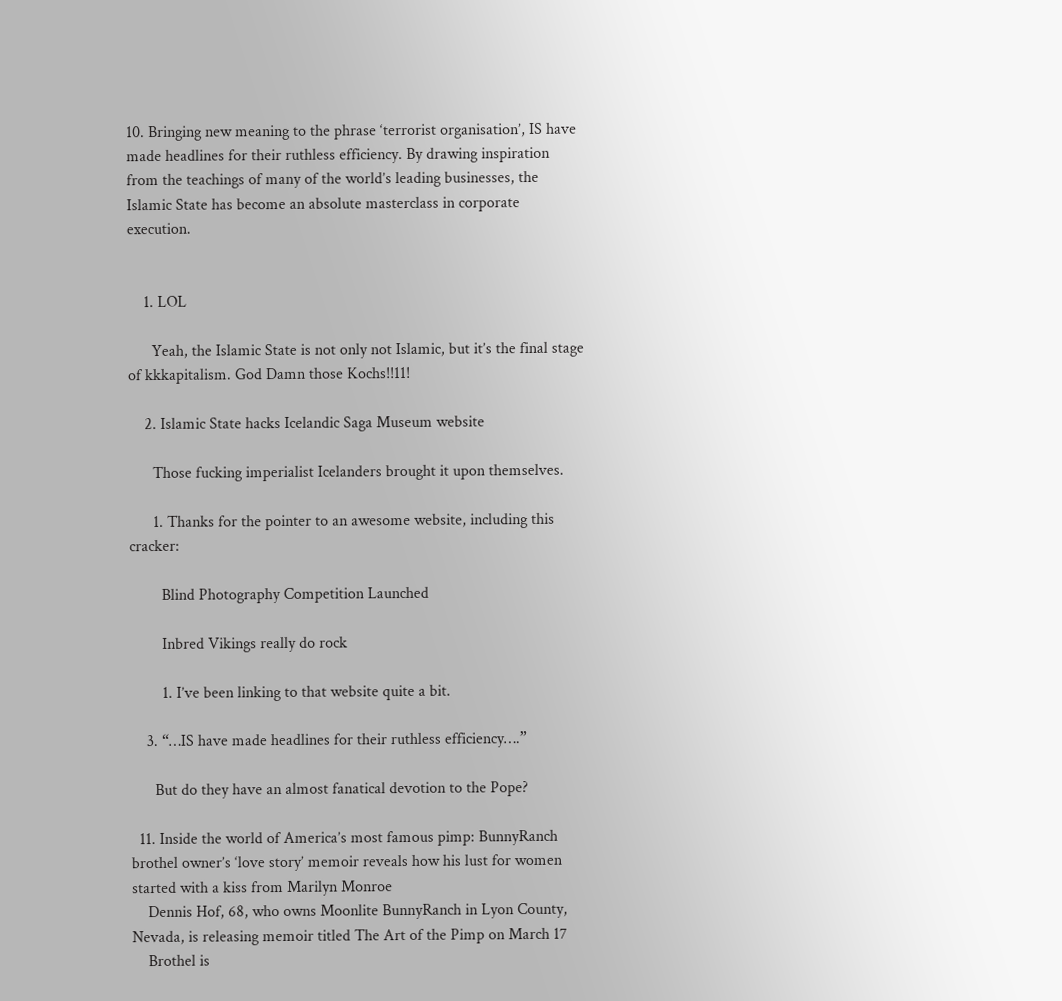10. Bringing new meaning to the phrase ‘terrorist organisation’, IS have made headlines for their ruthless efficiency. By drawing inspiration from the teachings of many of the world’s leading businesses, the Islamic State has become an absolute masterclass in corporate execution.


    1. LOL

      Yeah, the Islamic State is not only not Islamic, but it’s the final stage of kkkapitalism. God Damn those Kochs!!11!

    2. Islamic State hacks Icelandic Saga Museum website

      Those fucking imperialist Icelanders brought it upon themselves.

      1. Thanks for the pointer to an awesome website, including this cracker:

        Blind Photography Competition Launched

        Inbred Vikings really do rock

        1. I’ve been linking to that website quite a bit.

    3. “…IS have made headlines for their ruthless efficiency….”

      But do they have an almost fanatical devotion to the Pope?

  11. Inside the world of America’s most famous pimp: BunnyRanch brothel owner’s ‘love story’ memoir reveals how his lust for women started with a kiss from Marilyn Monroe
    Dennis Hof, 68, who owns Moonlite BunnyRanch in Lyon County, Nevada, is releasing memoir titled The Art of the Pimp on March 17
    Brothel is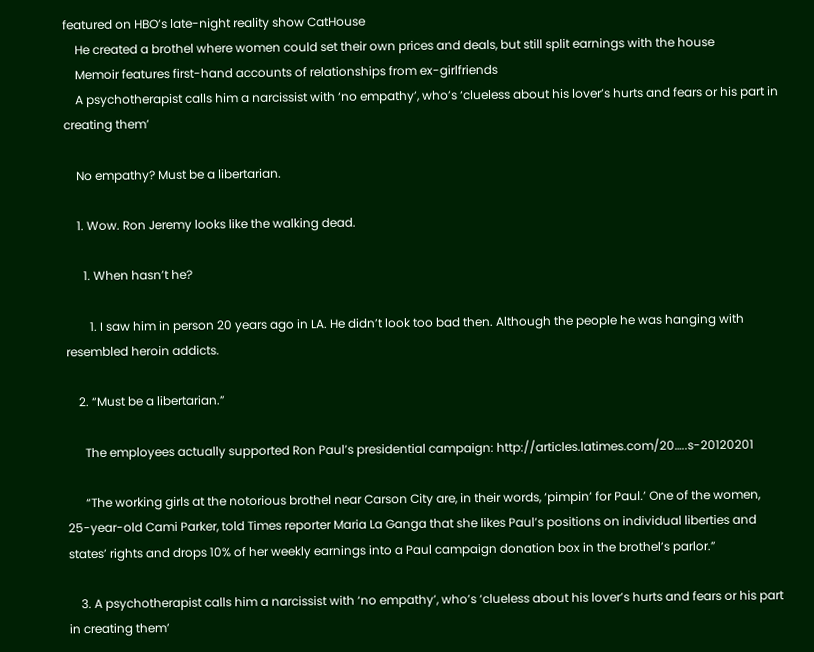featured on HBO’s late-night reality show CatHouse
    He created a brothel where women could set their own prices and deals, but still split earnings with the house
    Memoir features first-hand accounts of relationships from ex-girlfriends
    A psychotherapist calls him a narcissist with ‘no empathy’, who’s ‘clueless about his lover’s hurts and fears or his part in creating them’

    No empathy? Must be a libertarian.

    1. Wow. Ron Jeremy looks like the walking dead.

      1. When hasn’t he?

        1. I saw him in person 20 years ago in LA. He didn’t look too bad then. Although the people he was hanging with resembled heroin addicts.

    2. “Must be a libertarian.”

      The employees actually supported Ron Paul’s presidential campaign: http://articles.latimes.com/20…..s-20120201

      “The working girls at the notorious brothel near Carson City are, in their words, ‘pimpin’ for Paul.’ One of the women, 25-year-old Cami Parker, told Times reporter Maria La Ganga that she likes Paul’s positions on individual liberties and states’ rights and drops 10% of her weekly earnings into a Paul campaign donation box in the brothel’s parlor.”

    3. A psychotherapist calls him a narcissist with ‘no empathy’, who’s ‘clueless about his lover’s hurts and fears or his part in creating them’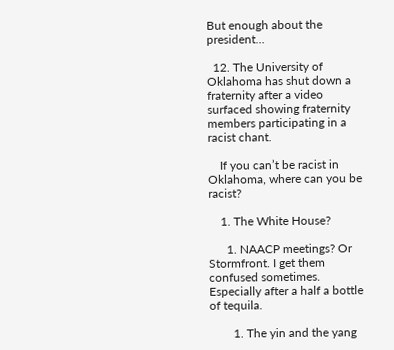But enough about the president…

  12. The University of Oklahoma has shut down a fraternity after a video surfaced showing fraternity members participating in a racist chant.

    If you can’t be racist in Oklahoma, where can you be racist?

    1. The White House?

      1. NAACP meetings? Or Stormfront. I get them confused sometimes. Especially after a half a bottle of tequila.

        1. The yin and the yang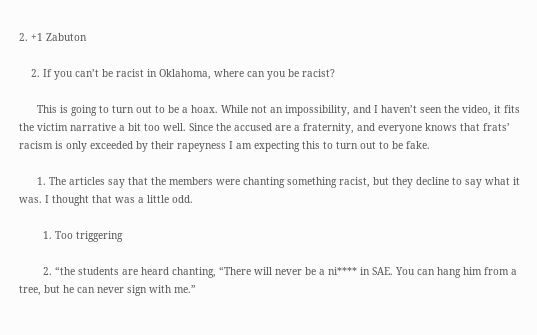2. +1 Zabuton

    2. If you can’t be racist in Oklahoma, where can you be racist?

      This is going to turn out to be a hoax. While not an impossibility, and I haven’t seen the video, it fits the victim narrative a bit too well. Since the accused are a fraternity, and everyone knows that frats’ racism is only exceeded by their rapeyness I am expecting this to turn out to be fake.

      1. The articles say that the members were chanting something racist, but they decline to say what it was. I thought that was a little odd.

        1. Too triggering

        2. “the students are heard chanting, “There will never be a ni**** in SAE. You can hang him from a tree, but he can never sign with me.”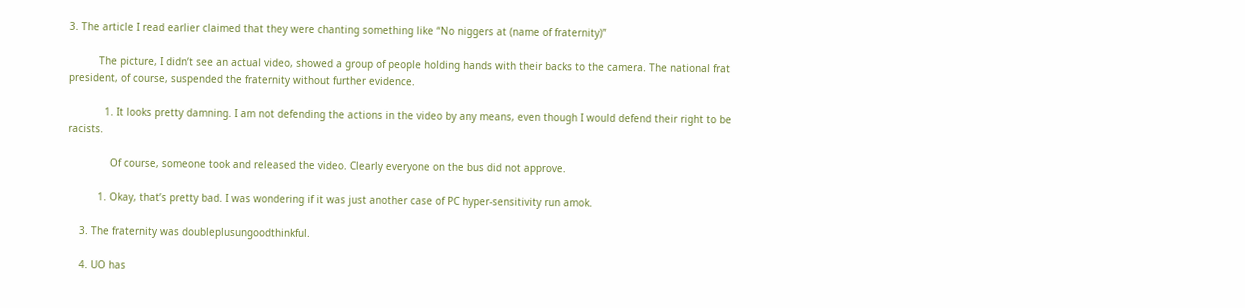3. The article I read earlier claimed that they were chanting something like “No niggers at (name of fraternity)”

          The picture, I didn’t see an actual video, showed a group of people holding hands with their backs to the camera. The national frat president, of course, suspended the fraternity without further evidence.

            1. It looks pretty damning. I am not defending the actions in the video by any means, even though I would defend their right to be racists.

              Of course, someone took and released the video. Clearly everyone on the bus did not approve.

          1. Okay, that’s pretty bad. I was wondering if it was just another case of PC hyper-sensitivity run amok.

    3. The fraternity was doubleplusungoodthinkful.

    4. UO has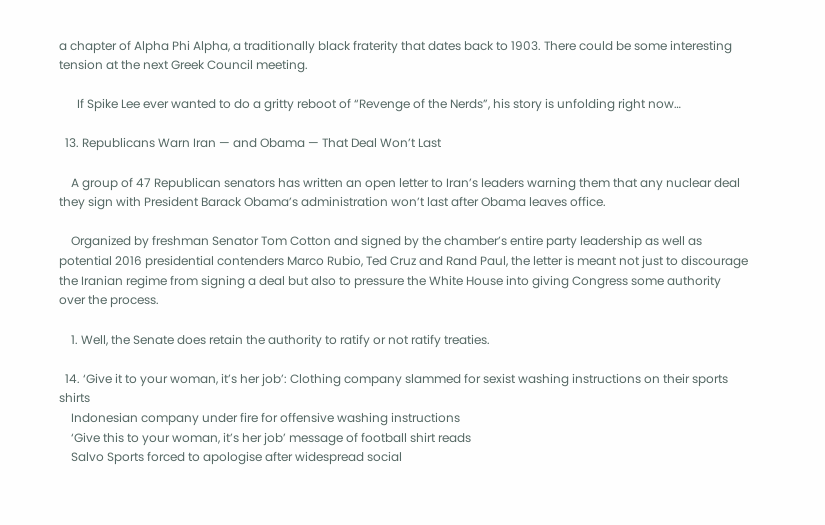a chapter of Alpha Phi Alpha, a traditionally black fraterity that dates back to 1903. There could be some interesting tension at the next Greek Council meeting.

      If Spike Lee ever wanted to do a gritty reboot of “Revenge of the Nerds”, his story is unfolding right now…

  13. Republicans Warn Iran — and Obama — That Deal Won’t Last

    A group of 47 Republican senators has written an open letter to Iran’s leaders warning them that any nuclear deal they sign with President Barack Obama’s administration won’t last after Obama leaves office.

    Organized by freshman Senator Tom Cotton and signed by the chamber’s entire party leadership as well as potential 2016 presidential contenders Marco Rubio, Ted Cruz and Rand Paul, the letter is meant not just to discourage the Iranian regime from signing a deal but also to pressure the White House into giving Congress some authority over the process.

    1. Well, the Senate does retain the authority to ratify or not ratify treaties.

  14. ‘Give it to your woman, it’s her job’: Clothing company slammed for sexist washing instructions on their sports shirts
    Indonesian company under fire for offensive washing instructions
    ‘Give this to your woman, it’s her job’ message of football shirt reads
    Salvo Sports forced to apologise after widespread social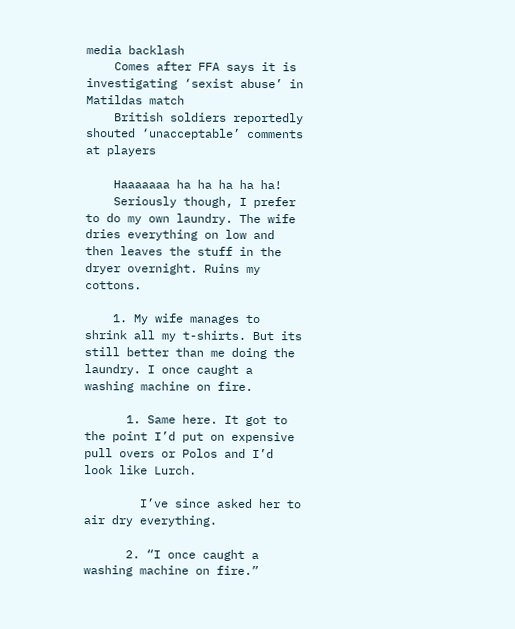media backlash
    Comes after FFA says it is investigating ‘sexist abuse’ in Matildas match
    British soldiers reportedly shouted ‘unacceptable’ comments at players

    Haaaaaaa ha ha ha ha ha!
    Seriously though, I prefer to do my own laundry. The wife dries everything on low and then leaves the stuff in the dryer overnight. Ruins my cottons.

    1. My wife manages to shrink all my t-shirts. But its still better than me doing the laundry. I once caught a washing machine on fire.

      1. Same here. It got to the point I’d put on expensive pull overs or Polos and I’d look like Lurch.

        I’ve since asked her to air dry everything.

      2. “I once caught a washing machine on fire.”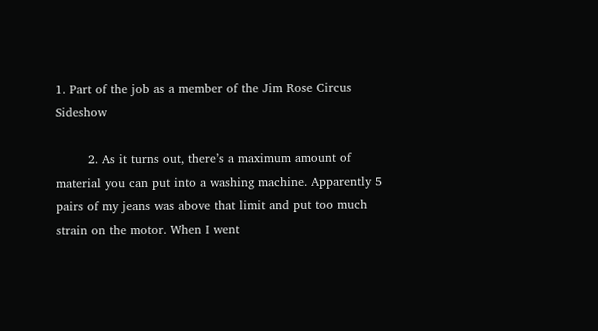1. Part of the job as a member of the Jim Rose Circus Sideshow

        2. As it turns out, there’s a maximum amount of material you can put into a washing machine. Apparently 5 pairs of my jeans was above that limit and put too much strain on the motor. When I went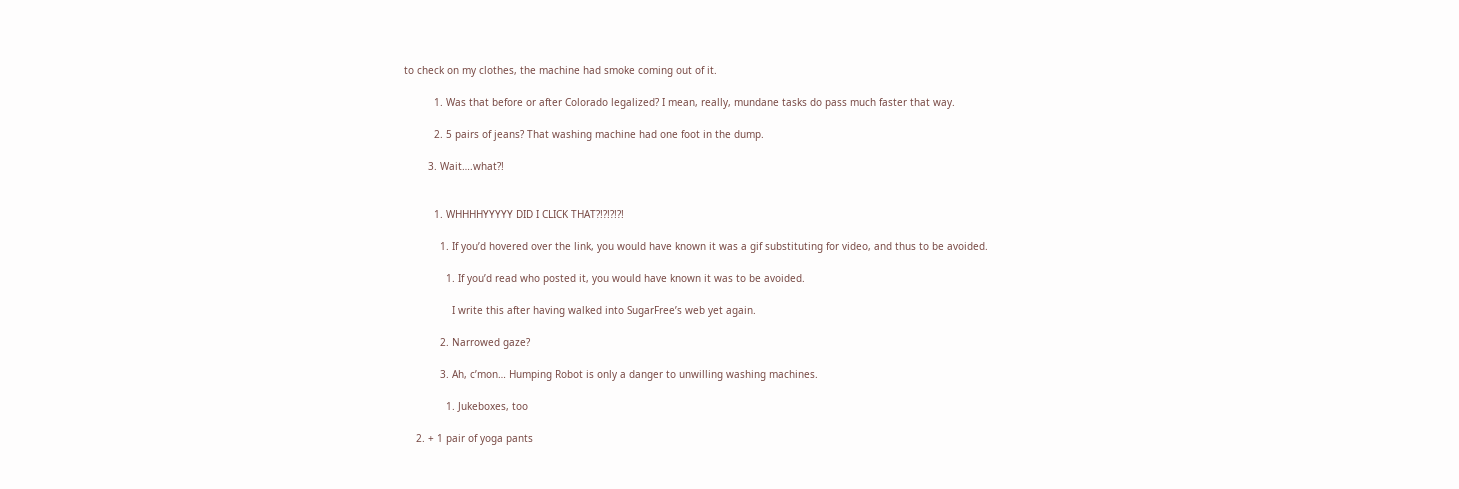to check on my clothes, the machine had smoke coming out of it.

          1. Was that before or after Colorado legalized? I mean, really, mundane tasks do pass much faster that way.

          2. 5 pairs of jeans? That washing machine had one foot in the dump.

        3. Wait….what?!


          1. WHHHHYYYYY DID I CLICK THAT?!?!?!?!

            1. If you’d hovered over the link, you would have known it was a gif substituting for video, and thus to be avoided.

              1. If you’d read who posted it, you would have known it was to be avoided.

                I write this after having walked into SugarFree’s web yet again.

            2. Narrowed gaze?

            3. Ah, c’mon… Humping Robot is only a danger to unwilling washing machines.

              1. Jukeboxes, too

    2. + 1 pair of yoga pants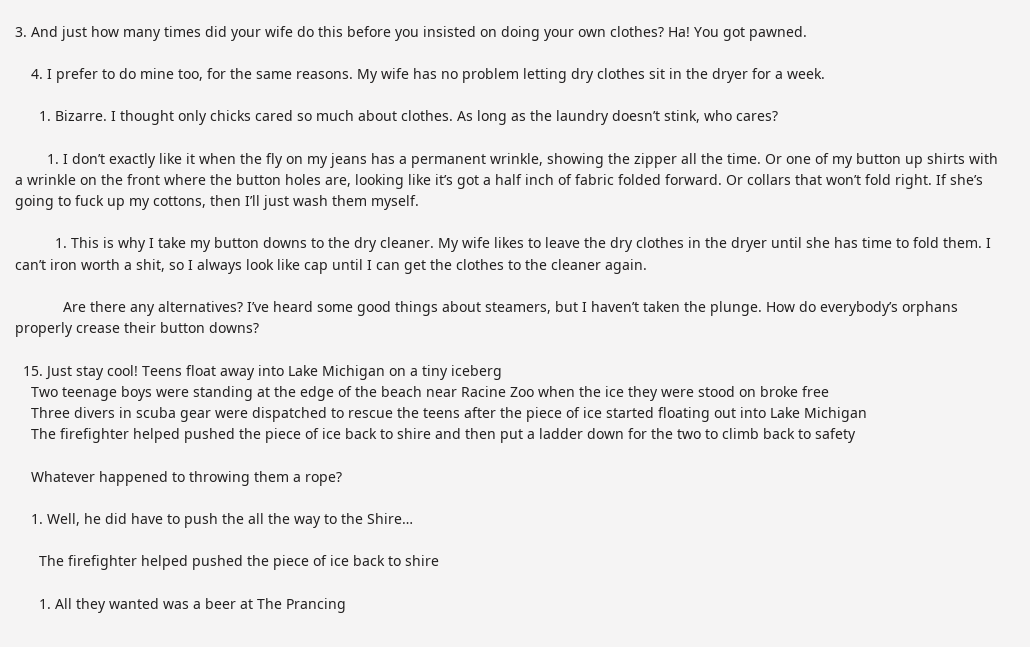3. And just how many times did your wife do this before you insisted on doing your own clothes? Ha! You got pawned.

    4. I prefer to do mine too, for the same reasons. My wife has no problem letting dry clothes sit in the dryer for a week.

      1. Bizarre. I thought only chicks cared so much about clothes. As long as the laundry doesn’t stink, who cares?

        1. I don’t exactly like it when the fly on my jeans has a permanent wrinkle, showing the zipper all the time. Or one of my button up shirts with a wrinkle on the front where the button holes are, looking like it’s got a half inch of fabric folded forward. Or collars that won’t fold right. If she’s going to fuck up my cottons, then I’ll just wash them myself.

          1. This is why I take my button downs to the dry cleaner. My wife likes to leave the dry clothes in the dryer until she has time to fold them. I can’t iron worth a shit, so I always look like cap until I can get the clothes to the cleaner again.

            Are there any alternatives? I’ve heard some good things about steamers, but I haven’t taken the plunge. How do everybody’s orphans properly crease their button downs?

  15. Just stay cool! Teens float away into Lake Michigan on a tiny iceberg
    Two teenage boys were standing at the edge of the beach near Racine Zoo when the ice they were stood on broke free
    Three divers in scuba gear were dispatched to rescue the teens after the piece of ice started floating out into Lake Michigan
    The firefighter helped pushed the piece of ice back to shire and then put a ladder down for the two to climb back to safety

    Whatever happened to throwing them a rope?

    1. Well, he did have to push the all the way to the Shire…

      The firefighter helped pushed the piece of ice back to shire

      1. All they wanted was a beer at The Prancing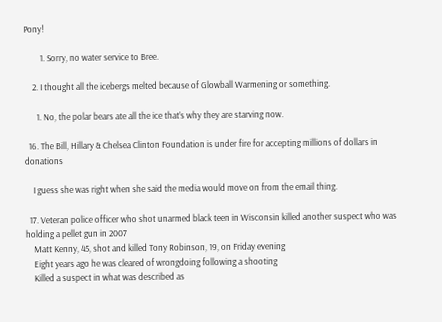Pony!

        1. Sorry, no water service to Bree.

    2. I thought all the icebergs melted because of Glowball Warmening or something.

      1. No, the polar bears ate all the ice that’s why they are starving now.

  16. The Bill, Hillary & Chelsea Clinton Foundation is under fire for accepting millions of dollars in donations

    I guess she was right when she said the media would move on from the email thing.

  17. Veteran police officer who shot unarmed black teen in Wisconsin killed another suspect who was holding a pellet gun in 2007
    Matt Kenny, 45, shot and killed Tony Robinson, 19, on Friday evening
    Eight years ago he was cleared of wrongdoing following a shooting
    Killed a suspect in what was described as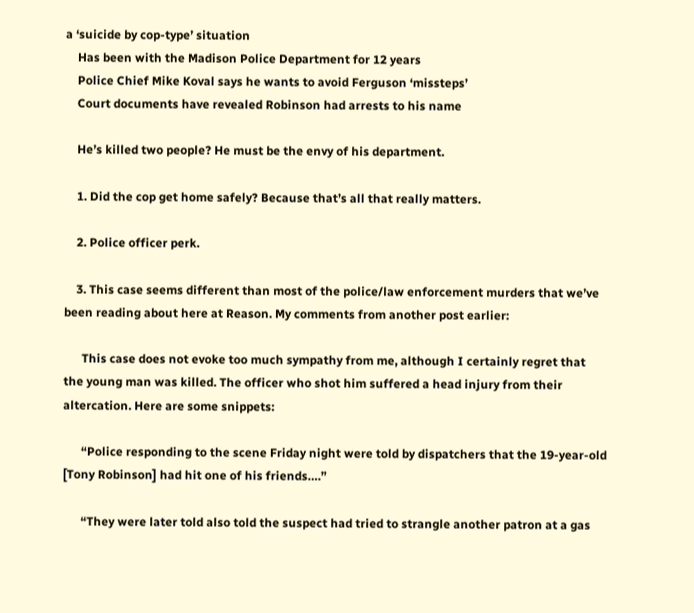a ‘suicide by cop-type’ situation
    Has been with the Madison Police Department for 12 years
    Police Chief Mike Koval says he wants to avoid Ferguson ‘missteps’
    Court documents have revealed Robinson had arrests to his name

    He’s killed two people? He must be the envy of his department.

    1. Did the cop get home safely? Because that’s all that really matters.

    2. Police officer perk.

    3. This case seems different than most of the police/law enforcement murders that we’ve been reading about here at Reason. My comments from another post earlier:

      This case does not evoke too much sympathy from me, although I certainly regret that the young man was killed. The officer who shot him suffered a head injury from their altercation. Here are some snippets:

      “Police responding to the scene Friday night were told by dispatchers that the 19-year-old [Tony Robinson] had hit one of his friends….”

      “They were later told also told the suspect had tried to strangle another patron at a gas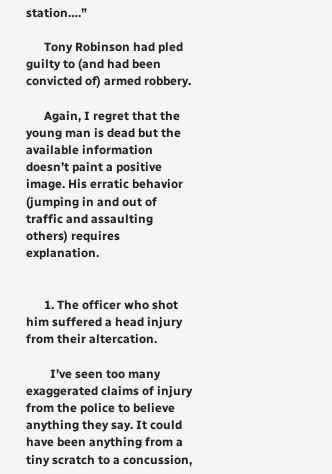station….”

      Tony Robinson had pled guilty to (and had been convicted of) armed robbery.

      Again, I regret that the young man is dead but the available information doesn’t paint a positive image. His erratic behavior (jumping in and out of traffic and assaulting others) requires explanation.


      1. The officer who shot him suffered a head injury from their altercation.

        I’ve seen too many exaggerated claims of injury from the police to believe anything they say. It could have been anything from a tiny scratch to a concussion,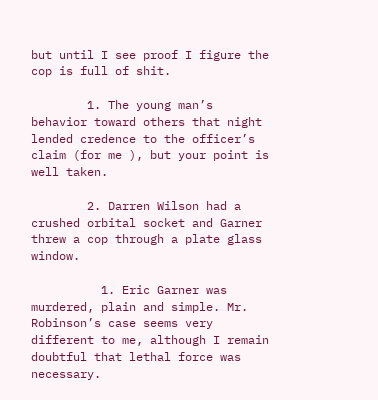but until I see proof I figure the cop is full of shit.

        1. The young man’s behavior toward others that night lended credence to the officer’s claim (for me ), but your point is well taken.

        2. Darren Wilson had a crushed orbital socket and Garner threw a cop through a plate glass window.

          1. Eric Garner was murdered, plain and simple. Mr. Robinson’s case seems very different to me, although I remain doubtful that lethal force was necessary.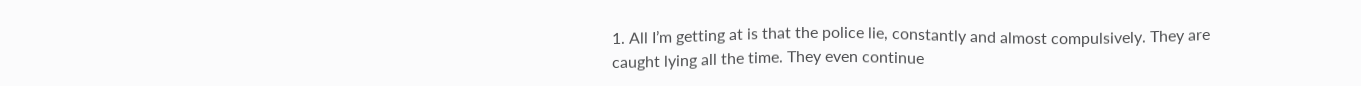1. All I’m getting at is that the police lie, constantly and almost compulsively. They are caught lying all the time. They even continue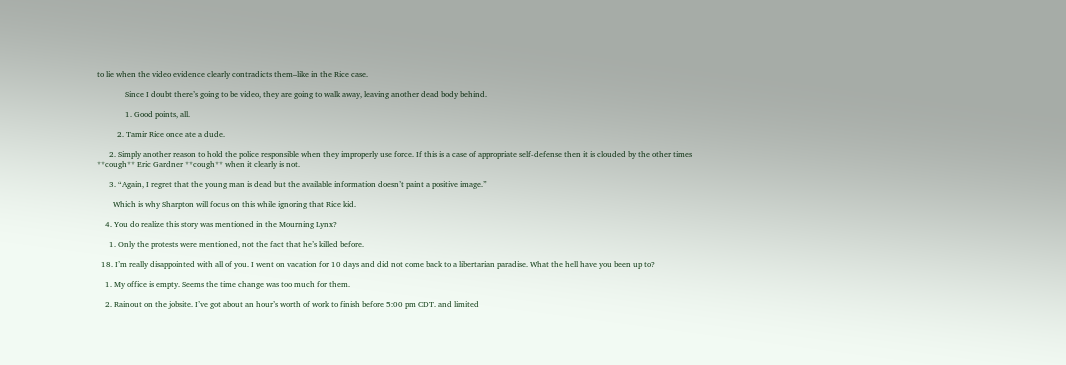to lie when the video evidence clearly contradicts them–like in the Rice case.

              Since I doubt there’s going to be video, they are going to walk away, leaving another dead body behind.

              1. Good points, all.

          2. Tamir Rice once ate a dude.

      2. Simply another reason to hold the police responsible when they improperly use force. If this is a case of appropriate self-defense then it is clouded by the other times **cough** Eric Gardner **cough** when it clearly is not.

      3. “Again, I regret that the young man is dead but the available information doesn’t paint a positive image.”

        Which is why Sharpton will focus on this while ignoring that Rice kid.

    4. You do realize this story was mentioned in the Mourning Lynx?

      1. Only the protests were mentioned, not the fact that he’s killed before.

  18. I’m really disappointed with all of you. I went on vacation for 10 days and did not come back to a libertarian paradise. What the hell have you been up to?

    1. My office is empty. Seems the time change was too much for them.

    2. Rainout on the jobsite. I’ve got about an hour’s worth of work to finish before 5:00 pm CDT. and limited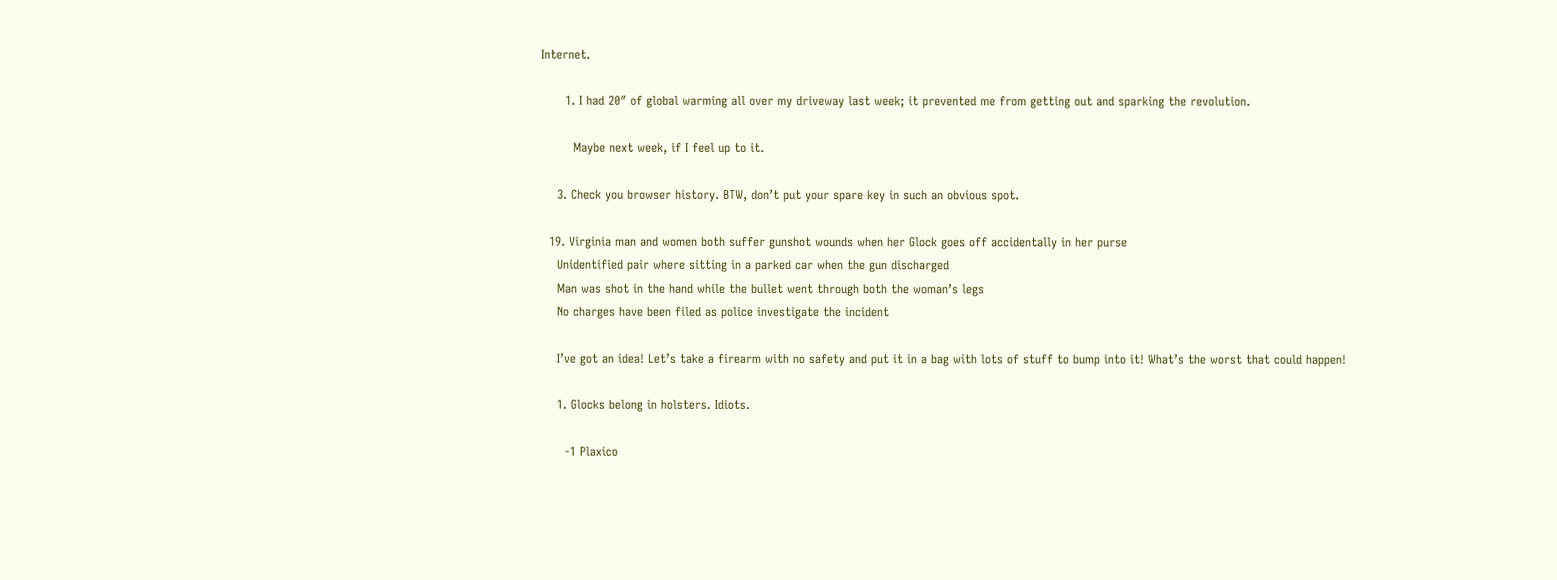Internet.

      1. I had 20″ of global warming all over my driveway last week; it prevented me from getting out and sparking the revolution.

        Maybe next week, if I feel up to it.

    3. Check you browser history. BTW, don’t put your spare key in such an obvious spot.

  19. Virginia man and women both suffer gunshot wounds when her Glock goes off accidentally in her purse
    Unidentified pair where sitting in a parked car when the gun discharged
    Man was shot in the hand while the bullet went through both the woman’s legs
    No charges have been filed as police investigate the incident

    I’ve got an idea! Let’s take a firearm with no safety and put it in a bag with lots of stuff to bump into it! What’s the worst that could happen!

    1. Glocks belong in holsters. Idiots.

      -1 Plaxico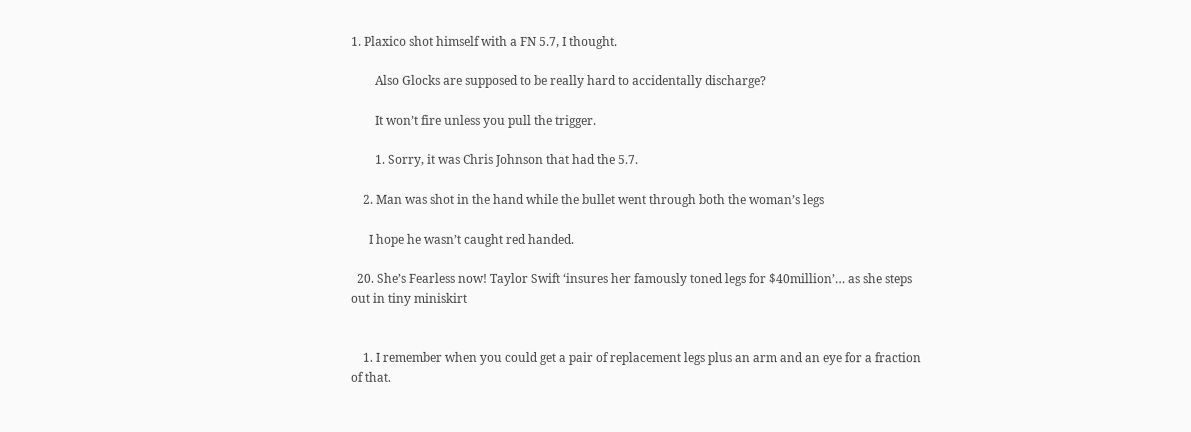1. Plaxico shot himself with a FN 5.7, I thought.

        Also Glocks are supposed to be really hard to accidentally discharge?

        It won’t fire unless you pull the trigger.

        1. Sorry, it was Chris Johnson that had the 5.7.

    2. Man was shot in the hand while the bullet went through both the woman’s legs

      I hope he wasn’t caught red handed.

  20. She’s Fearless now! Taylor Swift ‘insures her famously toned legs for $40million’… as she steps out in tiny miniskirt


    1. I remember when you could get a pair of replacement legs plus an arm and an eye for a fraction of that.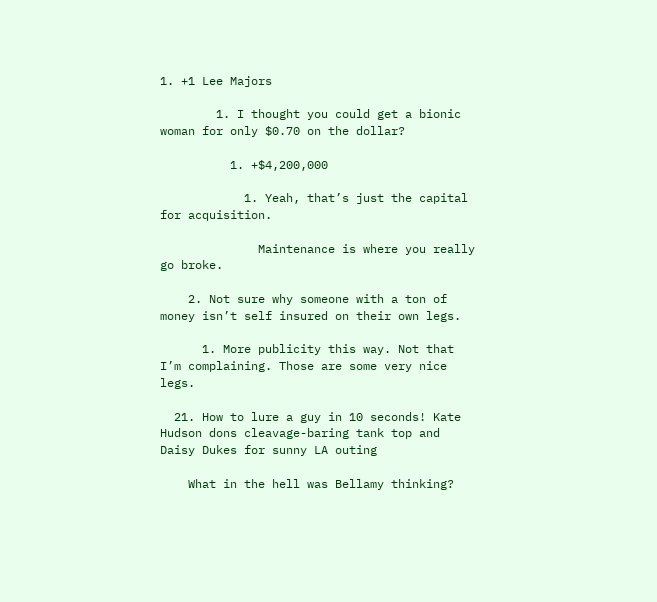1. +1 Lee Majors

        1. I thought you could get a bionic woman for only $0.70 on the dollar?

          1. +$4,200,000

            1. Yeah, that’s just the capital for acquisition.

              Maintenance is where you really go broke.

    2. Not sure why someone with a ton of money isn’t self insured on their own legs.

      1. More publicity this way. Not that I’m complaining. Those are some very nice legs.

  21. How to lure a guy in 10 seconds! Kate Hudson dons cleavage-baring tank top and Daisy Dukes for sunny LA outing

    What in the hell was Bellamy thinking?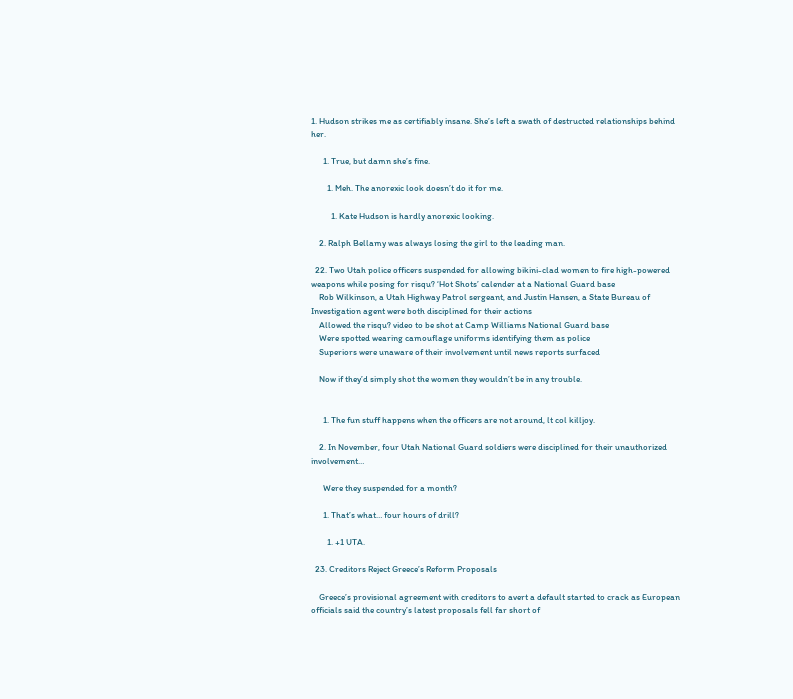1. Hudson strikes me as certifiably insane. She’s left a swath of destructed relationships behind her.

      1. True, but damn she’s fine.

        1. Meh. The anorexic look doesn’t do it for me.

          1. Kate Hudson is hardly anorexic looking.

    2. Ralph Bellamy was always losing the girl to the leading man.

  22. Two Utah police officers suspended for allowing bikini-clad women to fire high-powered weapons while posing for risqu? ‘Hot Shots’ calender at a National Guard base
    Rob Wilkinson, a Utah Highway Patrol sergeant, and Justin Hansen, a State Bureau of Investigation agent were both disciplined for their actions
    Allowed the risqu? video to be shot at Camp Williams National Guard base
    Were spotted wearing camouflage uniforms identifying them as police
    Superiors were unaware of their involvement until news reports surfaced

    Now if they’d simply shot the women they wouldn’t be in any trouble.


      1. The fun stuff happens when the officers are not around, lt col killjoy.

    2. In November, four Utah National Guard soldiers were disciplined for their unauthorized involvement…

      Were they suspended for a month?

      1. That’s what… four hours of drill?

        1. +1 UTA.

  23. Creditors Reject Greece’s Reform Proposals

    Greece’s provisional agreement with creditors to avert a default started to crack as European officials said the country’s latest proposals fell far short of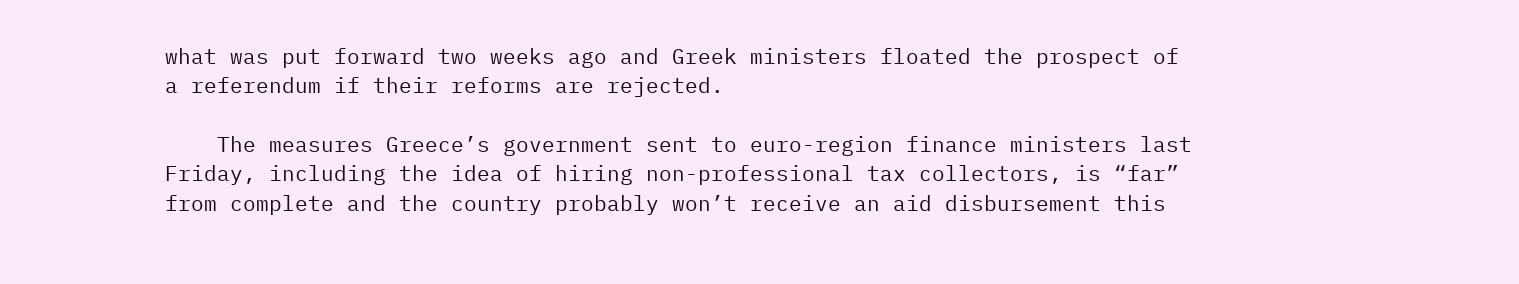what was put forward two weeks ago and Greek ministers floated the prospect of a referendum if their reforms are rejected.

    The measures Greece’s government sent to euro-region finance ministers last Friday, including the idea of hiring non-professional tax collectors, is “far” from complete and the country probably won’t receive an aid disbursement this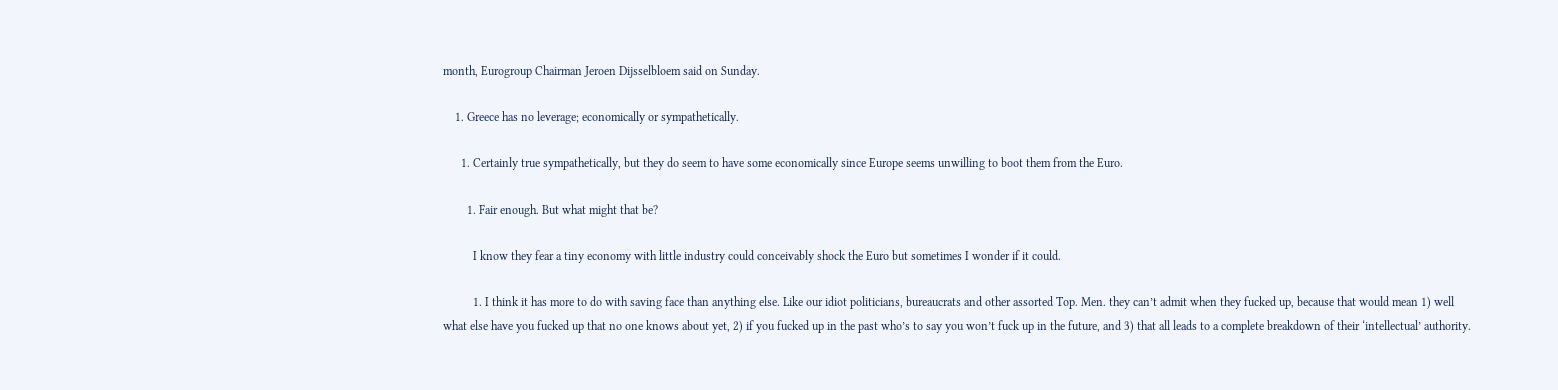month, Eurogroup Chairman Jeroen Dijsselbloem said on Sunday.

    1. Greece has no leverage; economically or sympathetically.

      1. Certainly true sympathetically, but they do seem to have some economically since Europe seems unwilling to boot them from the Euro.

        1. Fair enough. But what might that be?

          I know they fear a tiny economy with little industry could conceivably shock the Euro but sometimes I wonder if it could.

          1. I think it has more to do with saving face than anything else. Like our idiot politicians, bureaucrats and other assorted Top. Men. they can’t admit when they fucked up, because that would mean 1) well what else have you fucked up that no one knows about yet, 2) if you fucked up in the past who’s to say you won’t fuck up in the future, and 3) that all leads to a complete breakdown of their ‘intellectual’ authority.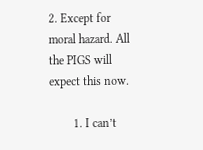2. Except for moral hazard. All the PIGS will expect this now.

        1. I can’t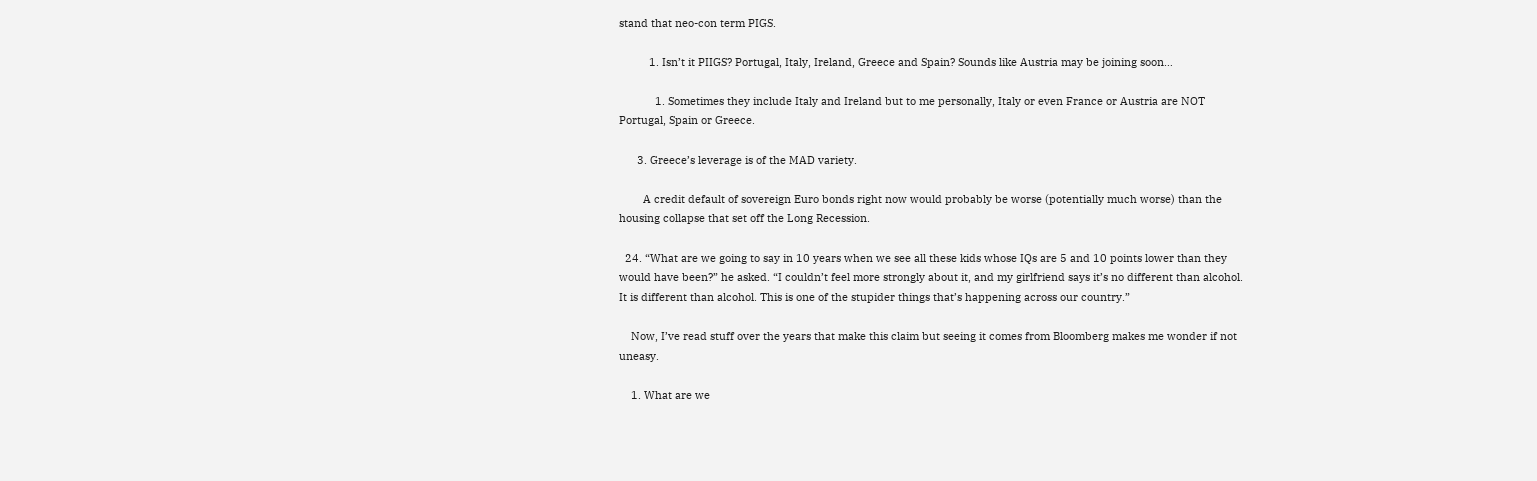stand that neo-con term PIGS.

          1. Isn’t it PIIGS? Portugal, Italy, Ireland, Greece and Spain? Sounds like Austria may be joining soon…

            1. Sometimes they include Italy and Ireland but to me personally, Italy or even France or Austria are NOT Portugal, Spain or Greece.

      3. Greece’s leverage is of the MAD variety.

        A credit default of sovereign Euro bonds right now would probably be worse (potentially much worse) than the housing collapse that set off the Long Recession.

  24. “What are we going to say in 10 years when we see all these kids whose IQs are 5 and 10 points lower than they would have been?” he asked. “I couldn’t feel more strongly about it, and my girlfriend says it’s no different than alcohol. It is different than alcohol. This is one of the stupider things that’s happening across our country.”

    Now, I’ve read stuff over the years that make this claim but seeing it comes from Bloomberg makes me wonder if not uneasy.

    1. What are we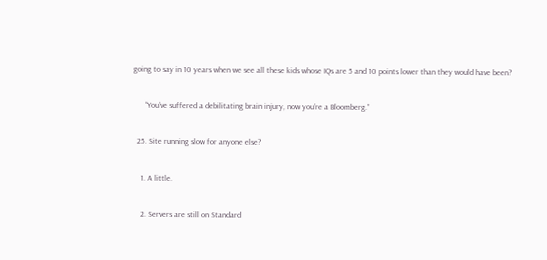going to say in 10 years when we see all these kids whose IQs are 5 and 10 points lower than they would have been?

      “You’ve suffered a debilitating brain injury, now you’re a Bloomberg.”

  25. Site running slow for anyone else?

    1. A little.

    2. Servers are still on Standard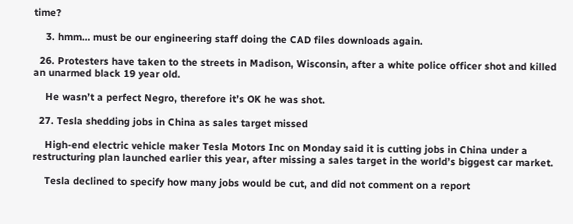time?

    3. hmm… must be our engineering staff doing the CAD files downloads again.

  26. Protesters have taken to the streets in Madison, Wisconsin, after a white police officer shot and killed an unarmed black 19 year old.

    He wasn’t a perfect Negro, therefore it’s OK he was shot.

  27. Tesla shedding jobs in China as sales target missed

    High-end electric vehicle maker Tesla Motors Inc on Monday said it is cutting jobs in China under a restructuring plan launched earlier this year, after missing a sales target in the world’s biggest car market.

    Tesla declined to specify how many jobs would be cut, and did not comment on a report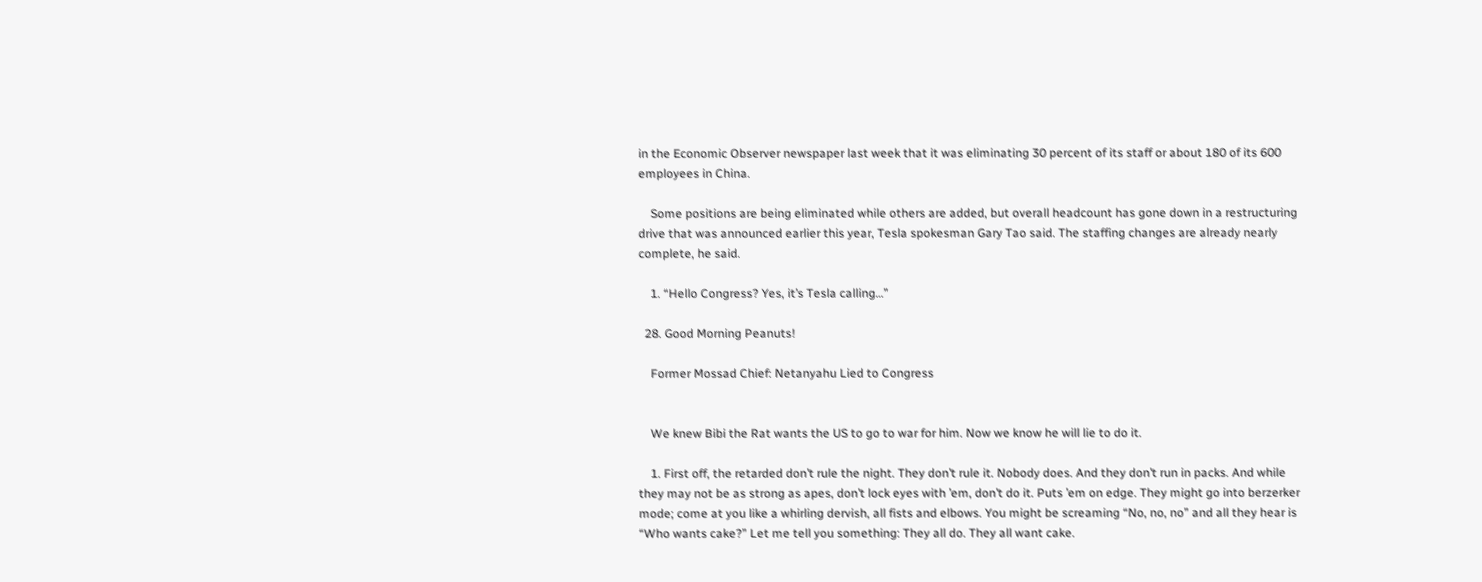in the Economic Observer newspaper last week that it was eliminating 30 percent of its staff or about 180 of its 600 employees in China.

    Some positions are being eliminated while others are added, but overall headcount has gone down in a restructuring drive that was announced earlier this year, Tesla spokesman Gary Tao said. The staffing changes are already nearly complete, he said.

    1. “Hello Congress? Yes, it’s Tesla calling…”

  28. Good Morning Peanuts!

    Former Mossad Chief: Netanyahu Lied to Congress


    We knew Bibi the Rat wants the US to go to war for him. Now we know he will lie to do it.

    1. First off, the retarded don’t rule the night. They don’t rule it. Nobody does. And they don’t run in packs. And while they may not be as strong as apes, don’t lock eyes with ’em, don’t do it. Puts ’em on edge. They might go into berzerker mode; come at you like a whirling dervish, all fists and elbows. You might be screaming “No, no, no” and all they hear is “Who wants cake?” Let me tell you something: They all do. They all want cake.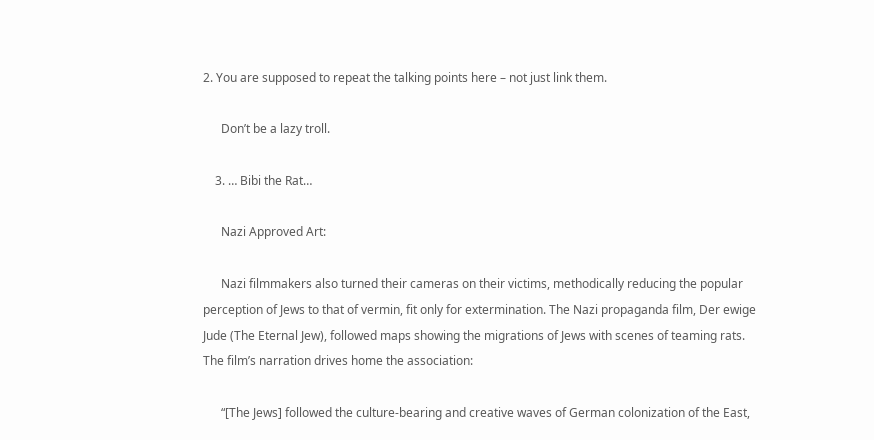2. You are supposed to repeat the talking points here – not just link them.

      Don’t be a lazy troll.

    3. … Bibi the Rat…

      Nazi Approved Art:

      Nazi filmmakers also turned their cameras on their victims, methodically reducing the popular perception of Jews to that of vermin, fit only for extermination. The Nazi propaganda film, Der ewige Jude (The Eternal Jew), followed maps showing the migrations of Jews with scenes of teaming rats. The film’s narration drives home the association:

      “[The Jews] followed the culture-bearing and creative waves of German colonization of the East,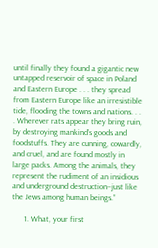until finally they found a gigantic new untapped reservoir of space in Poland and Eastern Europe . . . they spread from Eastern Europe like an irresistible tide, flooding the towns and nations. . . . Wherever rats appear they bring ruin, by destroying mankind’s goods and foodstuffs. They are cunning, cowardly, and cruel, and are found mostly in large packs. Among the animals, they represent the rudiment of an insidious and underground destruction–just like the Jews among human beings.”

      1. What, your first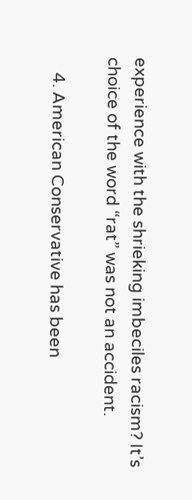experience with the shrieking imbeciles racism? It’s choice of the word “rat” was not an accident.

    4. American Conservative has been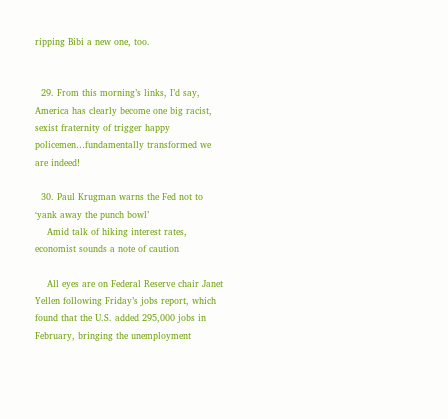ripping Bibi a new one, too.


  29. From this morning’s links, I’d say, America has clearly become one big racist, sexist fraternity of trigger happy policemen…fundamentally transformed we are indeed!

  30. Paul Krugman warns the Fed not to ‘yank away the punch bowl’
    Amid talk of hiking interest rates, economist sounds a note of caution

    All eyes are on Federal Reserve chair Janet Yellen following Friday’s jobs report, which found that the U.S. added 295,000 jobs in February, bringing the unemployment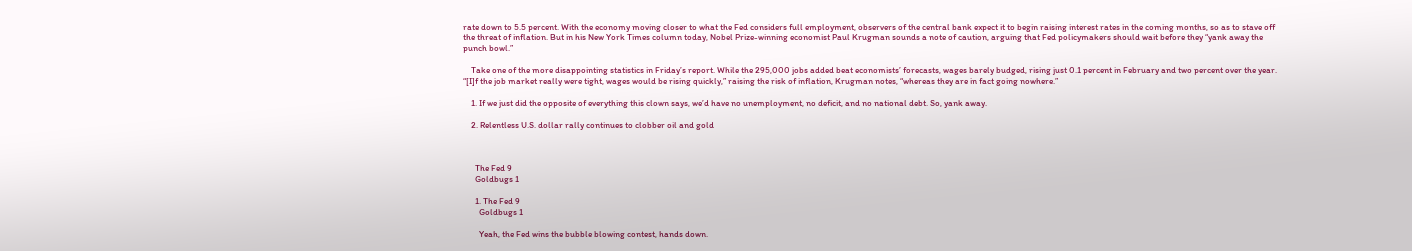rate down to 5.5 percent. With the economy moving closer to what the Fed considers full employment, observers of the central bank expect it to begin raising interest rates in the coming months, so as to stave off the threat of inflation. But in his New York Times column today, Nobel Prize-winning economist Paul Krugman sounds a note of caution, arguing that Fed policymakers should wait before they “yank away the punch bowl.”

    Take one of the more disappointing statistics in Friday’s report. While the 295,000 jobs added beat economists’ forecasts, wages barely budged, rising just 0.1 percent in February and two percent over the year. “[I]f the job market really were tight, wages would be rising quickly,” raising the risk of inflation, Krugman notes, “whereas they are in fact going nowhere.”

    1. If we just did the opposite of everything this clown says, we’d have no unemployment, no deficit, and no national debt. So, yank away.

    2. Relentless U.S. dollar rally continues to clobber oil and gold



      The Fed 9
      Goldbugs 1

      1. The Fed 9
        Goldbugs 1

        Yeah, the Fed wins the bubble blowing contest, hands down.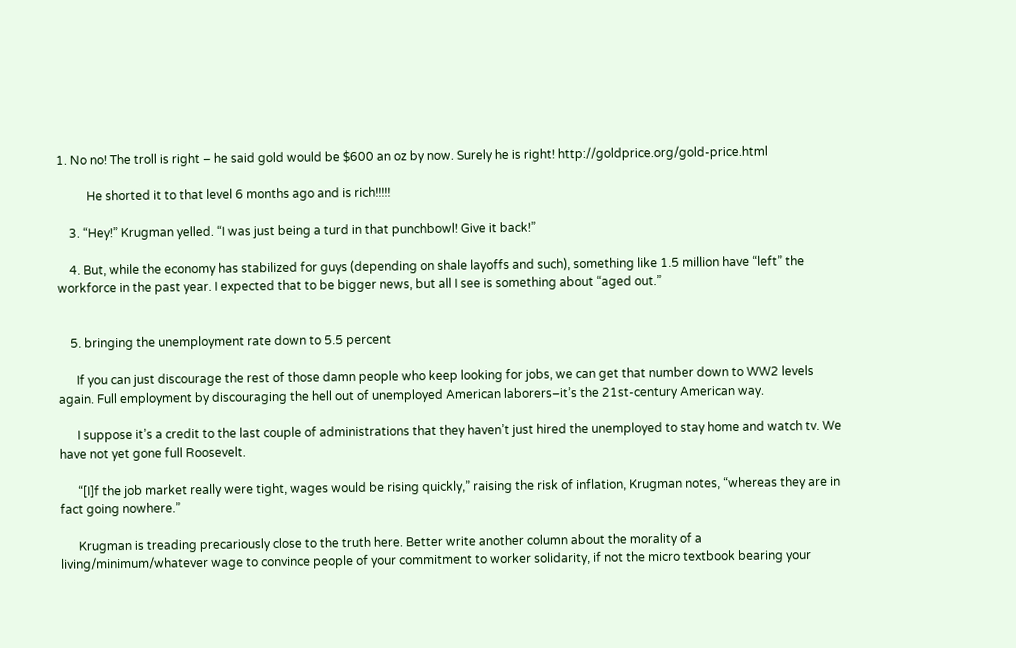1. No no! The troll is right – he said gold would be $600 an oz by now. Surely he is right! http://goldprice.org/gold-price.html

          He shorted it to that level 6 months ago and is rich!!!!!

    3. “Hey!” Krugman yelled. “I was just being a turd in that punchbowl! Give it back!”

    4. But, while the economy has stabilized for guys (depending on shale layoffs and such), something like 1.5 million have “left” the workforce in the past year. I expected that to be bigger news, but all I see is something about “aged out.”


    5. bringing the unemployment rate down to 5.5 percent

      If you can just discourage the rest of those damn people who keep looking for jobs, we can get that number down to WW2 levels again. Full employment by discouraging the hell out of unemployed American laborers–it’s the 21st-century American way.

      I suppose it’s a credit to the last couple of administrations that they haven’t just hired the unemployed to stay home and watch tv. We have not yet gone full Roosevelt.

      “[I]f the job market really were tight, wages would be rising quickly,” raising the risk of inflation, Krugman notes, “whereas they are in fact going nowhere.”

      Krugman is treading precariously close to the truth here. Better write another column about the morality of a living/minimum/whatever wage to convince people of your commitment to worker solidarity, if not the micro textbook bearing your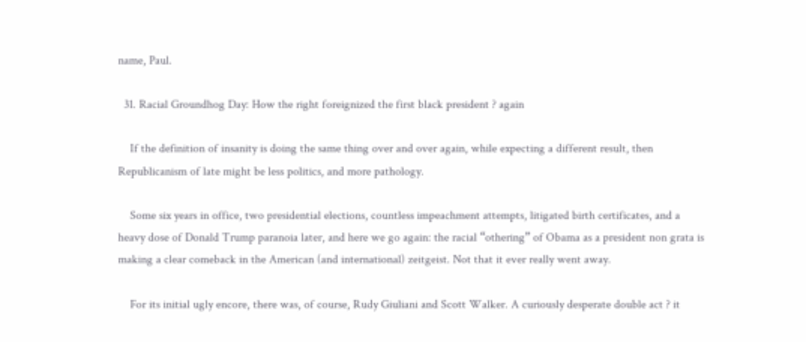name, Paul.

  31. Racial Groundhog Day: How the right foreignized the first black president ? again

    If the definition of insanity is doing the same thing over and over again, while expecting a different result, then Republicanism of late might be less politics, and more pathology.

    Some six years in office, two presidential elections, countless impeachment attempts, litigated birth certificates, and a heavy dose of Donald Trump paranoia later, and here we go again: the racial “othering” of Obama as a president non grata is making a clear comeback in the American (and international) zeitgeist. Not that it ever really went away.

    For its initial ugly encore, there was, of course, Rudy Giuliani and Scott Walker. A curiously desperate double act ? it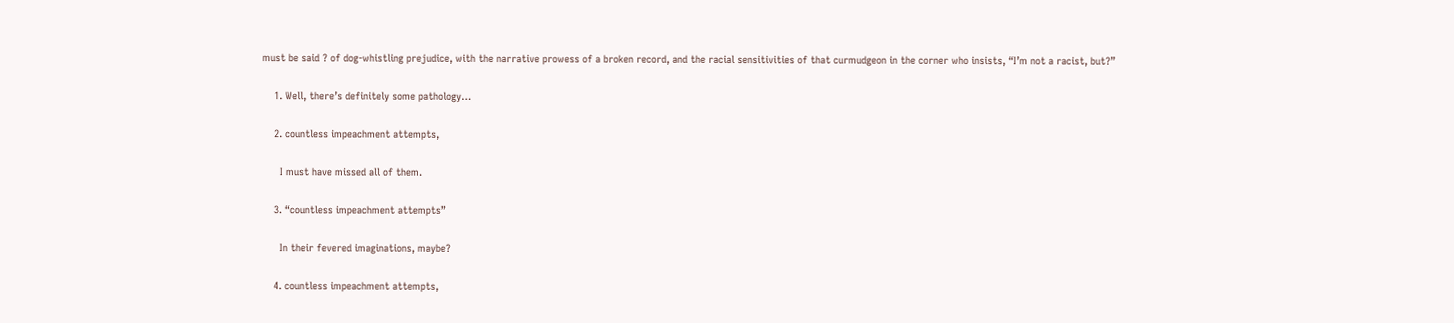must be said ? of dog-whistling prejudice, with the narrative prowess of a broken record, and the racial sensitivities of that curmudgeon in the corner who insists, “I’m not a racist, but?”

    1. Well, there’s definitely some pathology…

    2. countless impeachment attempts,

      I must have missed all of them.

    3. “countless impeachment attempts”

      In their fevered imaginations, maybe?

    4. countless impeachment attempts,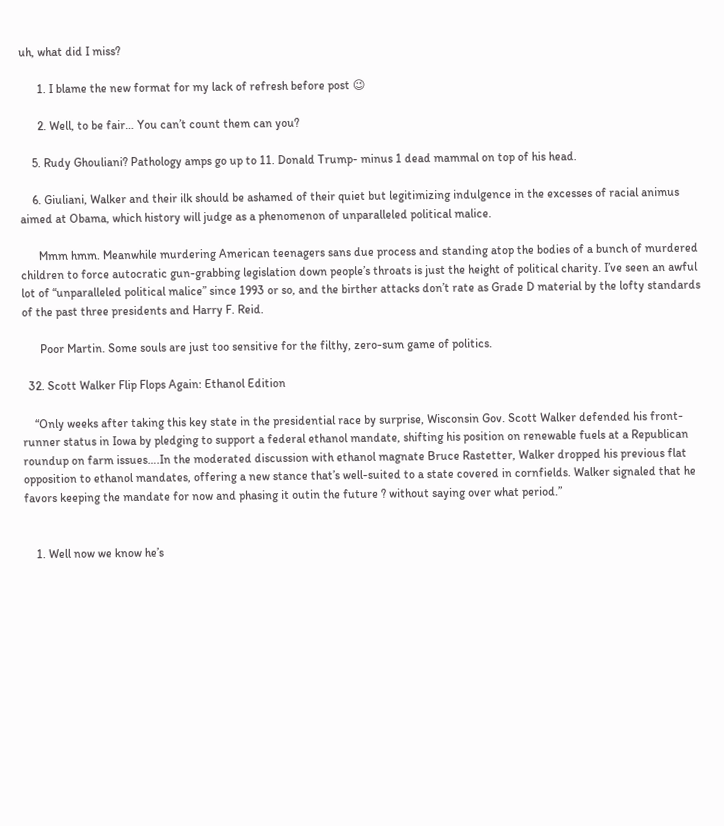uh, what did I miss?

      1. I blame the new format for my lack of refresh before post 😉

      2. Well, to be fair… You can’t count them can you?

    5. Rudy Ghouliani? Pathology amps go up to 11. Donald Trump- minus 1 dead mammal on top of his head.

    6. Giuliani, Walker and their ilk should be ashamed of their quiet but legitimizing indulgence in the excesses of racial animus aimed at Obama, which history will judge as a phenomenon of unparalleled political malice.

      Mmm hmm. Meanwhile murdering American teenagers sans due process and standing atop the bodies of a bunch of murdered children to force autocratic gun-grabbing legislation down people’s throats is just the height of political charity. I’ve seen an awful lot of “unparalleled political malice” since 1993 or so, and the birther attacks don’t rate as Grade D material by the lofty standards of the past three presidents and Harry F. Reid.

      Poor Martin. Some souls are just too sensitive for the filthy, zero-sum game of politics.

  32. Scott Walker Flip Flops Again: Ethanol Edition

    “Only weeks after taking this key state in the presidential race by surprise, Wisconsin Gov. Scott Walker defended his front-runner status in Iowa by pledging to support a federal ethanol mandate, shifting his position on renewable fuels at a Republican roundup on farm issues….In the moderated discussion with ethanol magnate Bruce Rastetter, Walker dropped his previous flat opposition to ethanol mandates, offering a new stance that’s well-suited to a state covered in cornfields. Walker signaled that he favors keeping the mandate for now and phasing it outin the future ? without saying over what period.”


    1. Well now we know he’s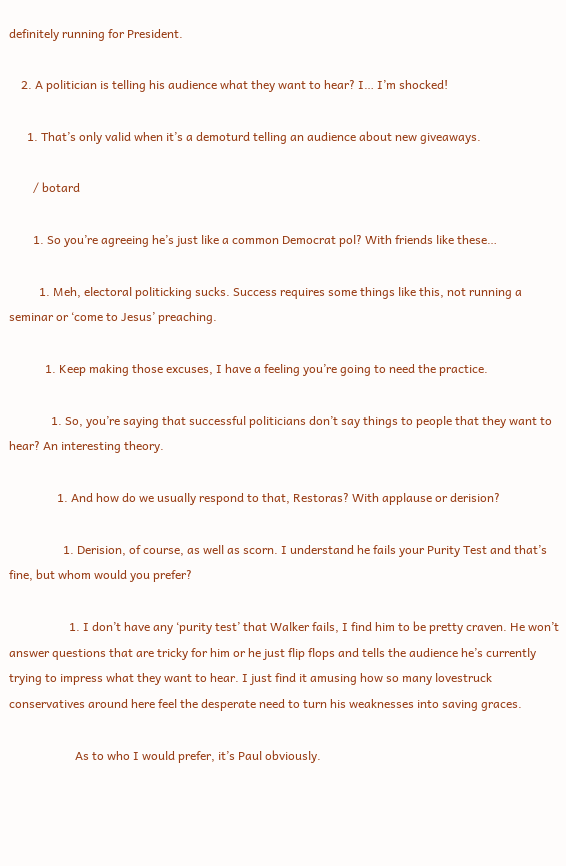definitely running for President.

    2. A politician is telling his audience what they want to hear? I… I’m shocked!

      1. That’s only valid when it’s a demoturd telling an audience about new giveaways.

        / botard

        1. So you’re agreeing he’s just like a common Democrat pol? With friends like these…

          1. Meh, electoral politicking sucks. Success requires some things like this, not running a seminar or ‘come to Jesus’ preaching.

            1. Keep making those excuses, I have a feeling you’re going to need the practice.

              1. So, you’re saying that successful politicians don’t say things to people that they want to hear? An interesting theory.

                1. And how do we usually respond to that, Restoras? With applause or derision?

                  1. Derision, of course, as well as scorn. I understand he fails your Purity Test and that’s fine, but whom would you prefer?

                    1. I don’t have any ‘purity test’ that Walker fails, I find him to be pretty craven. He won’t answer questions that are tricky for him or he just flip flops and tells the audience he’s currently trying to impress what they want to hear. I just find it amusing how so many lovestruck conservatives around here feel the desperate need to turn his weaknesses into saving graces.

                      As to who I would prefer, it’s Paul obviously.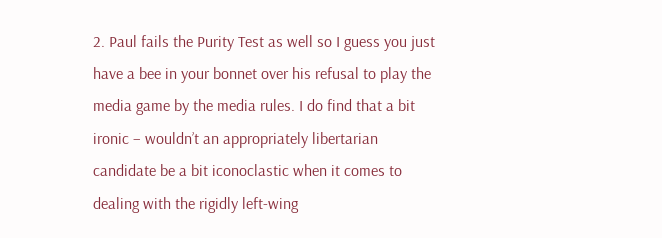2. Paul fails the Purity Test as well so I guess you just have a bee in your bonnet over his refusal to play the media game by the media rules. I do find that a bit ironic – wouldn’t an appropriately libertarian candidate be a bit iconoclastic when it comes to dealing with the rigidly left-wing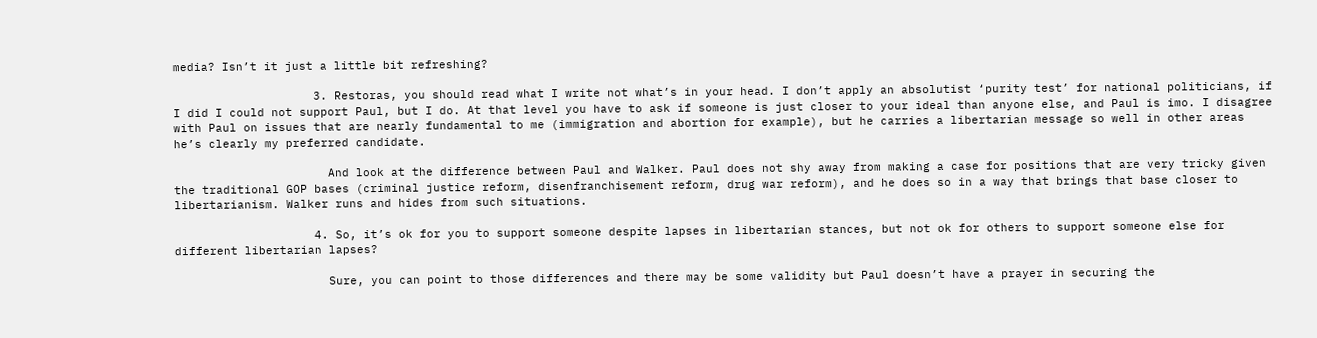media? Isn’t it just a little bit refreshing?

                    3. Restoras, you should read what I write not what’s in your head. I don’t apply an absolutist ‘purity test’ for national politicians, if I did I could not support Paul, but I do. At that level you have to ask if someone is just closer to your ideal than anyone else, and Paul is imo. I disagree with Paul on issues that are nearly fundamental to me (immigration and abortion for example), but he carries a libertarian message so well in other areas he’s clearly my preferred candidate.

                      And look at the difference between Paul and Walker. Paul does not shy away from making a case for positions that are very tricky given the traditional GOP bases (criminal justice reform, disenfranchisement reform, drug war reform), and he does so in a way that brings that base closer to libertarianism. Walker runs and hides from such situations.

                    4. So, it’s ok for you to support someone despite lapses in libertarian stances, but not ok for others to support someone else for different libertarian lapses?

                      Sure, you can point to those differences and there may be some validity but Paul doesn’t have a prayer in securing the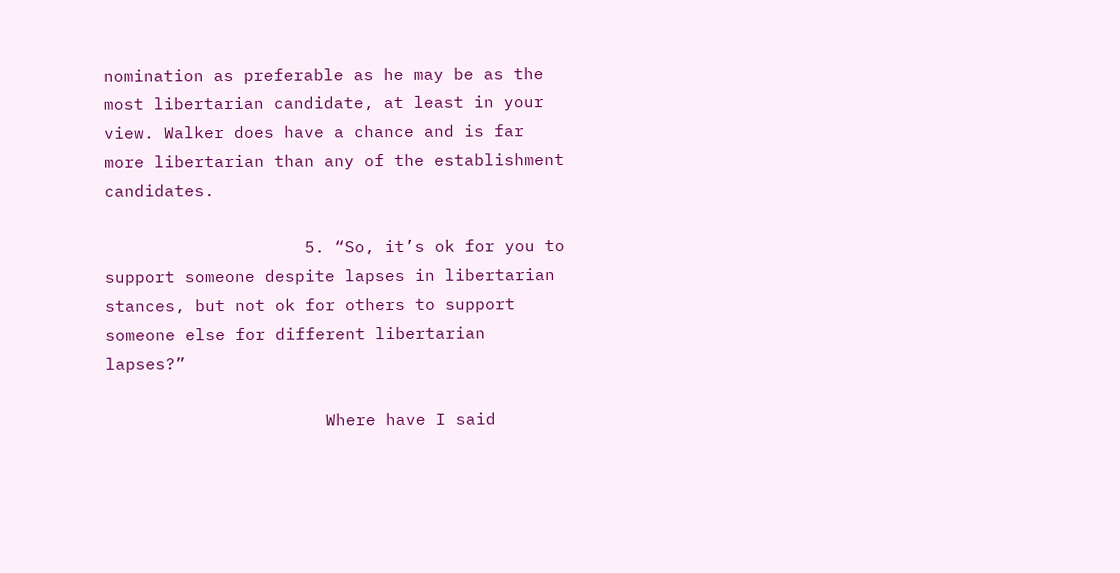nomination as preferable as he may be as the most libertarian candidate, at least in your view. Walker does have a chance and is far more libertarian than any of the establishment candidates.

                    5. “So, it’s ok for you to support someone despite lapses in libertarian stances, but not ok for others to support someone else for different libertarian lapses?”

                      Where have I said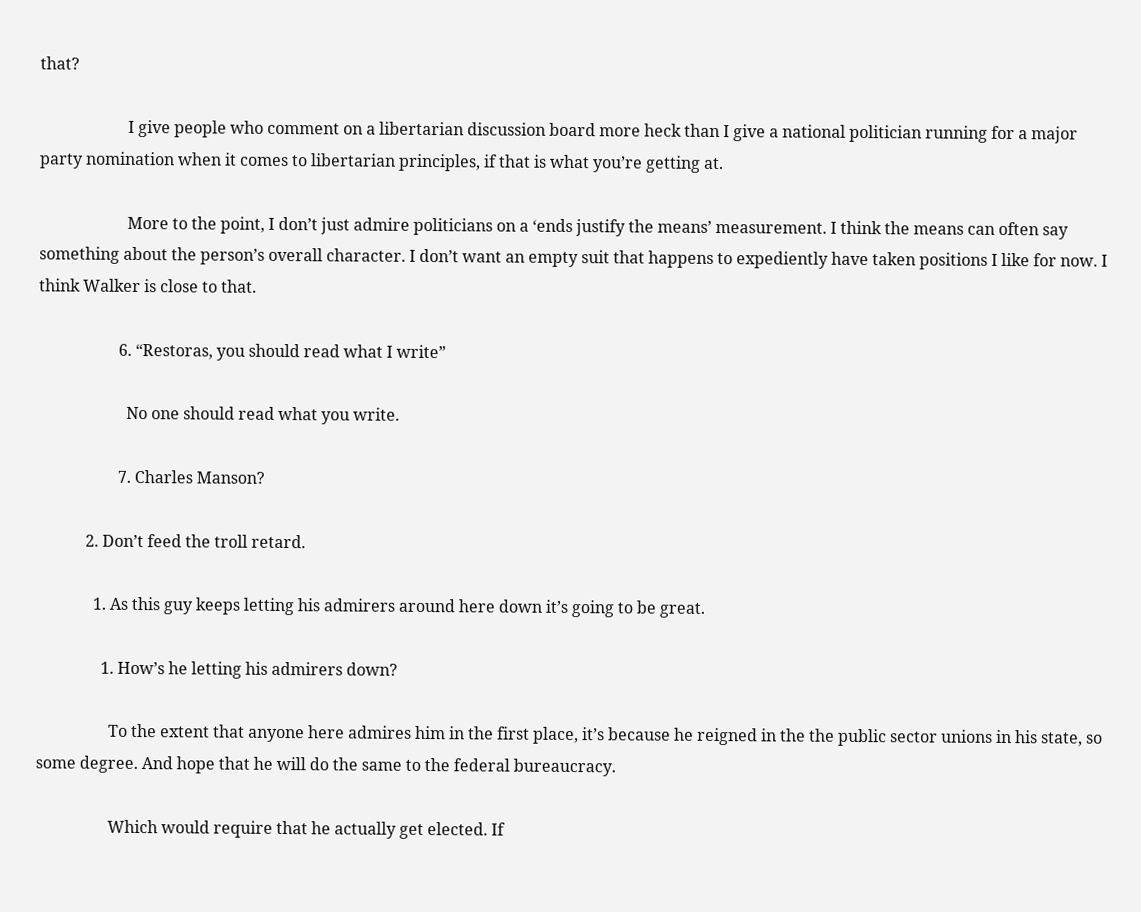that?

                      I give people who comment on a libertarian discussion board more heck than I give a national politician running for a major party nomination when it comes to libertarian principles, if that is what you’re getting at.

                      More to the point, I don’t just admire politicians on a ‘ends justify the means’ measurement. I think the means can often say something about the person’s overall character. I don’t want an empty suit that happens to expediently have taken positions I like for now. I think Walker is close to that.

                    6. “Restoras, you should read what I write”

                      No one should read what you write.

                    7. Charles Manson?

            2. Don’t feed the troll retard.

              1. As this guy keeps letting his admirers around here down it’s going to be great.

                1. How’s he letting his admirers down?

                  To the extent that anyone here admires him in the first place, it’s because he reigned in the the public sector unions in his state, so some degree. And hope that he will do the same to the federal bureaucracy.

                  Which would require that he actually get elected. If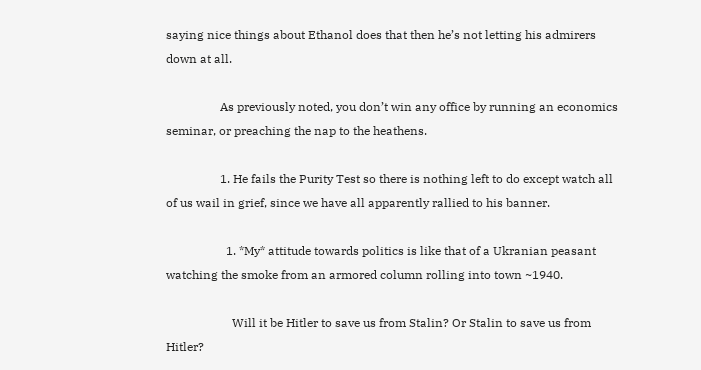saying nice things about Ethanol does that then he’s not letting his admirers down at all.

                  As previously noted, you don’t win any office by running an economics seminar, or preaching the nap to the heathens.

                  1. He fails the Purity Test so there is nothing left to do except watch all of us wail in grief, since we have all apparently rallied to his banner.

                    1. *My* attitude towards politics is like that of a Ukranian peasant watching the smoke from an armored column rolling into town ~1940.

                      Will it be Hitler to save us from Stalin? Or Stalin to save us from Hitler?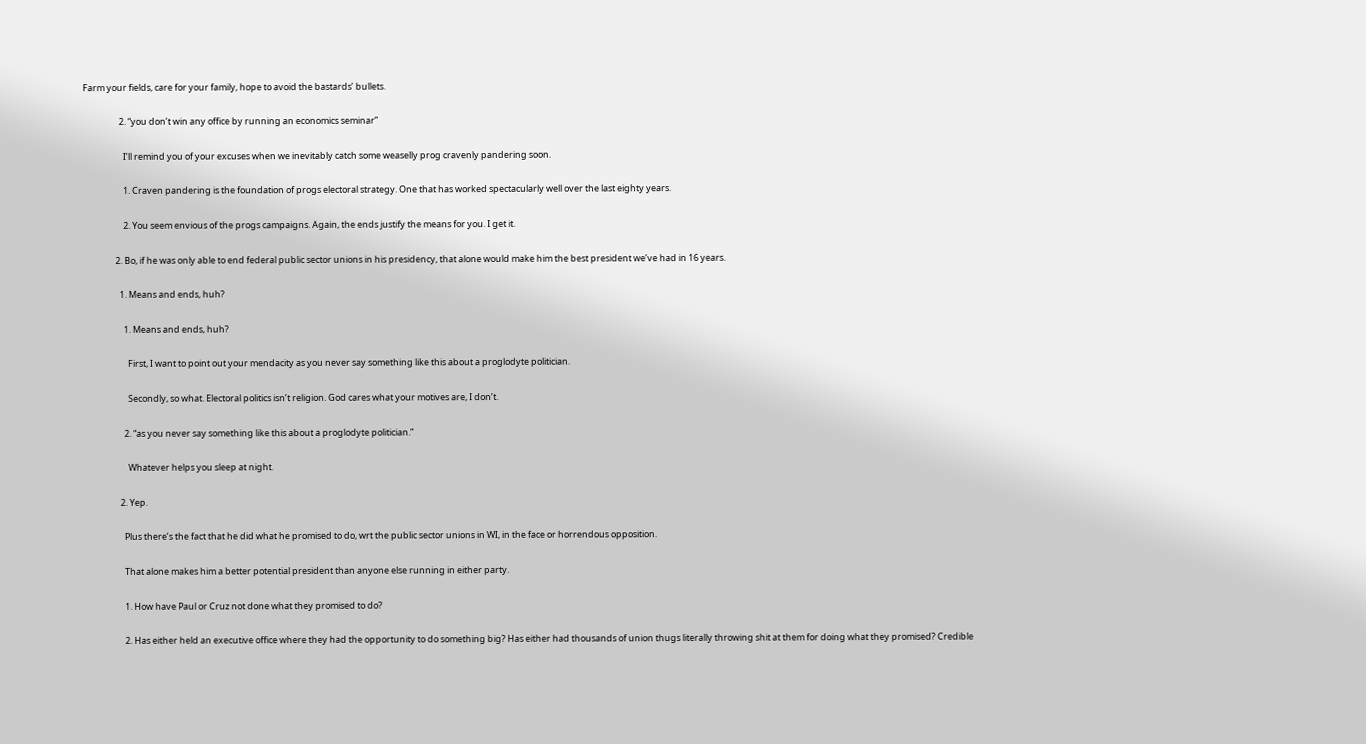Farm your fields, care for your family, hope to avoid the bastards’ bullets.

                  2. “you don’t win any office by running an economics seminar”

                    I’ll remind you of your excuses when we inevitably catch some weaselly prog cravenly pandering soon.

                    1. Craven pandering is the foundation of progs electoral strategy. One that has worked spectacularly well over the last eighty years.

                    2. You seem envious of the progs campaigns. Again, the ends justify the means for you. I get it.

                2. Bo, if he was only able to end federal public sector unions in his presidency, that alone would make him the best president we’ve had in 16 years.

                  1. Means and ends, huh?

                    1. Means and ends, huh?

                      First, I want to point out your mendacity as you never say something like this about a proglodyte politician.

                      Secondly, so what. Electoral politics isn’t religion. God cares what your motives are, I don’t.

                    2. “as you never say something like this about a proglodyte politician.”

                      Whatever helps you sleep at night.

                  2. Yep.

                    Plus there’s the fact that he did what he promised to do, wrt the public sector unions in WI, in the face or horrendous opposition.

                    That alone makes him a better potential president than anyone else running in either party.

                    1. How have Paul or Cruz not done what they promised to do?

                    2. Has either held an executive office where they had the opportunity to do something big? Has either had thousands of union thugs literally throwing shit at them for doing what they promised? Credible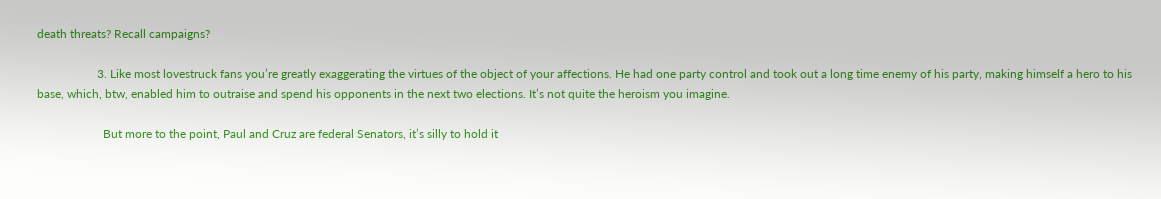death threats? Recall campaigns?

                    3. Like most lovestruck fans you’re greatly exaggerating the virtues of the object of your affections. He had one party control and took out a long time enemy of his party, making himself a hero to his base, which, btw, enabled him to outraise and spend his opponents in the next two elections. It’s not quite the heroism you imagine.

                      But more to the point, Paul and Cruz are federal Senators, it’s silly to hold it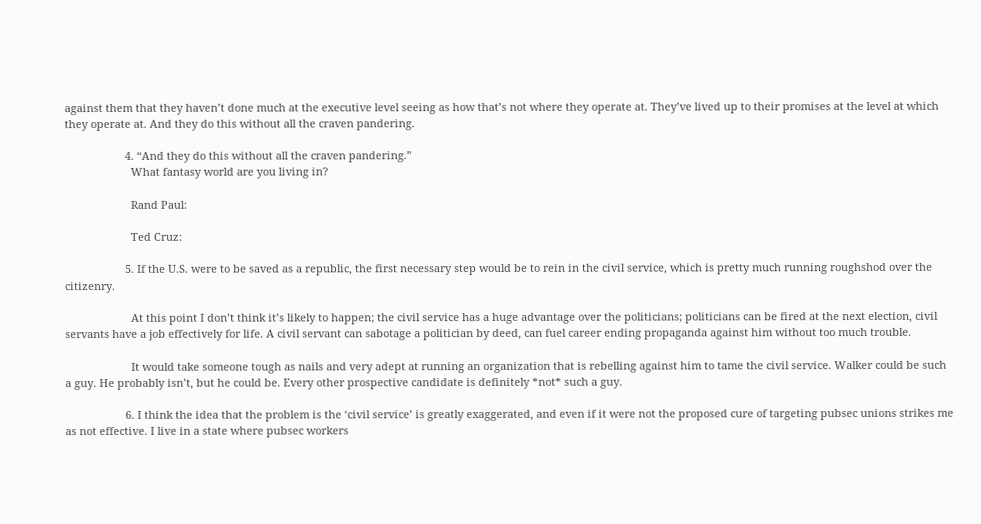against them that they haven’t done much at the executive level seeing as how that’s not where they operate at. They’ve lived up to their promises at the level at which they operate at. And they do this without all the craven pandering.

                    4. “And they do this without all the craven pandering.”
                      What fantasy world are you living in?

                      Rand Paul:

                      Ted Cruz:

                    5. If the U.S. were to be saved as a republic, the first necessary step would be to rein in the civil service, which is pretty much running roughshod over the citizenry.

                      At this point I don’t think it’s likely to happen; the civil service has a huge advantage over the politicians; politicians can be fired at the next election, civil servants have a job effectively for life. A civil servant can sabotage a politician by deed, can fuel career ending propaganda against him without too much trouble.

                      It would take someone tough as nails and very adept at running an organization that is rebelling against him to tame the civil service. Walker could be such a guy. He probably isn’t, but he could be. Every other prospective candidate is definitely *not* such a guy.

                    6. I think the idea that the problem is the ‘civil service’ is greatly exaggerated, and even if it were not the proposed cure of targeting pubsec unions strikes me as not effective. I live in a state where pubsec workers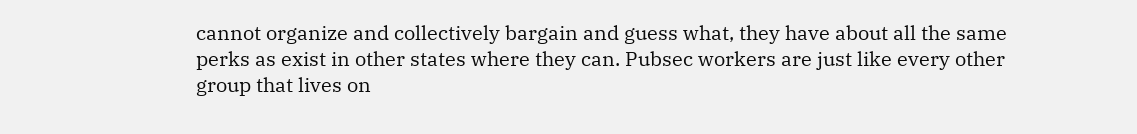cannot organize and collectively bargain and guess what, they have about all the same perks as exist in other states where they can. Pubsec workers are just like every other group that lives on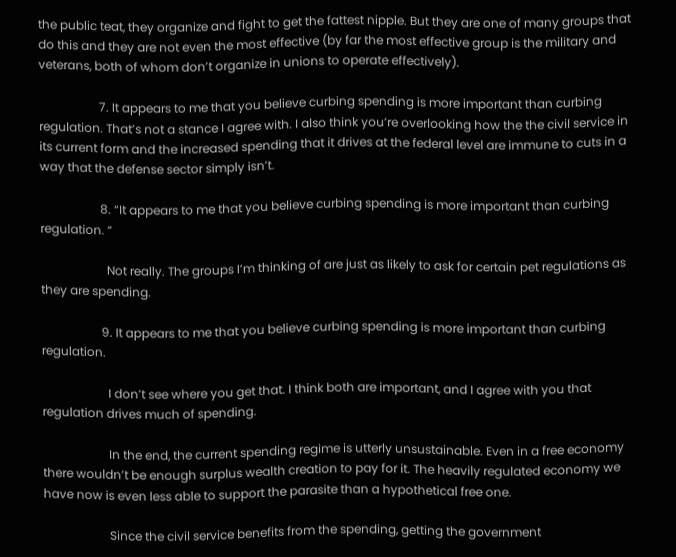the public teat, they organize and fight to get the fattest nipple. But they are one of many groups that do this and they are not even the most effective (by far the most effective group is the military and veterans, both of whom don’t organize in unions to operate effectively).

                    7. It appears to me that you believe curbing spending is more important than curbing regulation. That’s not a stance I agree with. I also think you’re overlooking how the the civil service in its current form and the increased spending that it drives at the federal level are immune to cuts in a way that the defense sector simply isn’t.

                    8. “It appears to me that you believe curbing spending is more important than curbing regulation. ”

                      Not really. The groups I’m thinking of are just as likely to ask for certain pet regulations as they are spending.

                    9. It appears to me that you believe curbing spending is more important than curbing regulation.

                      I don’t see where you get that. I think both are important, and I agree with you that regulation drives much of spending.

                      In the end, the current spending regime is utterly unsustainable. Even in a free economy there wouldn’t be enough surplus wealth creation to pay for it. The heavily regulated economy we have now is even less able to support the parasite than a hypothetical free one.

                      Since the civil service benefits from the spending, getting the government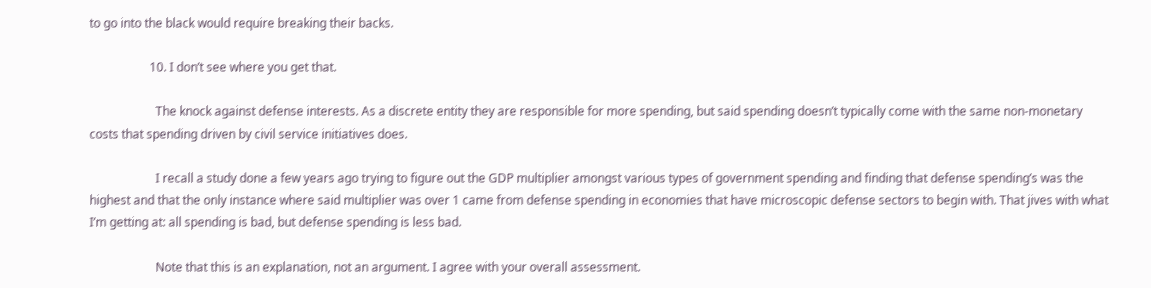to go into the black would require breaking their backs.

                    10. I don’t see where you get that.

                      The knock against defense interests. As a discrete entity they are responsible for more spending, but said spending doesn’t typically come with the same non-monetary costs that spending driven by civil service initiatives does.

                      I recall a study done a few years ago trying to figure out the GDP multiplier amongst various types of government spending and finding that defense spending’s was the highest and that the only instance where said multiplier was over 1 came from defense spending in economies that have microscopic defense sectors to begin with. That jives with what I’m getting at: all spending is bad, but defense spending is less bad.

                      Note that this is an explanation, not an argument. I agree with your overall assessment.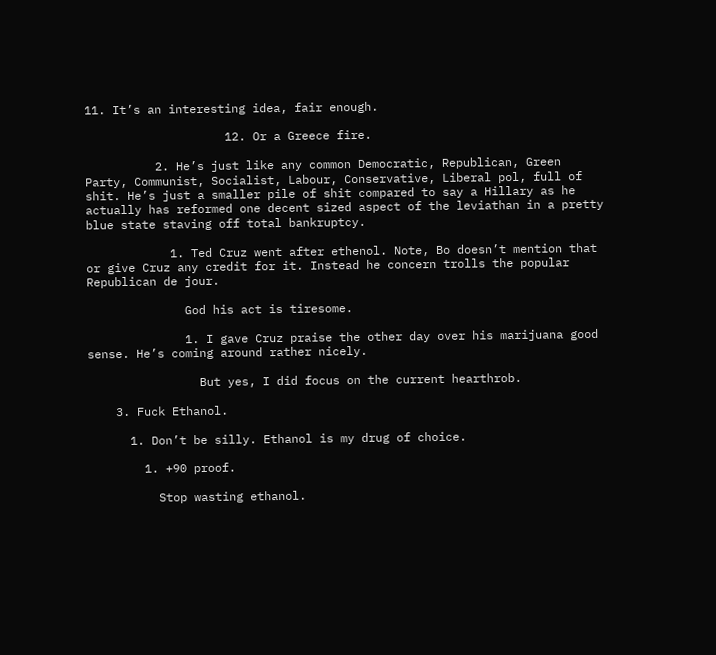11. It’s an interesting idea, fair enough.

                    12. Or a Greece fire.

          2. He’s just like any common Democratic, Republican, Green Party, Communist, Socialist, Labour, Conservative, Liberal pol, full of shit. He’s just a smaller pile of shit compared to say a Hillary as he actually has reformed one decent sized aspect of the leviathan in a pretty blue state staving off total bankruptcy.

            1. Ted Cruz went after ethenol. Note, Bo doesn’t mention that or give Cruz any credit for it. Instead he concern trolls the popular Republican de jour.

              God his act is tiresome.

              1. I gave Cruz praise the other day over his marijuana good sense. He’s coming around rather nicely.

                But yes, I did focus on the current hearthrob.

    3. Fuck Ethanol.

      1. Don’t be silly. Ethanol is my drug of choice.

        1. +90 proof.

          Stop wasting ethanol.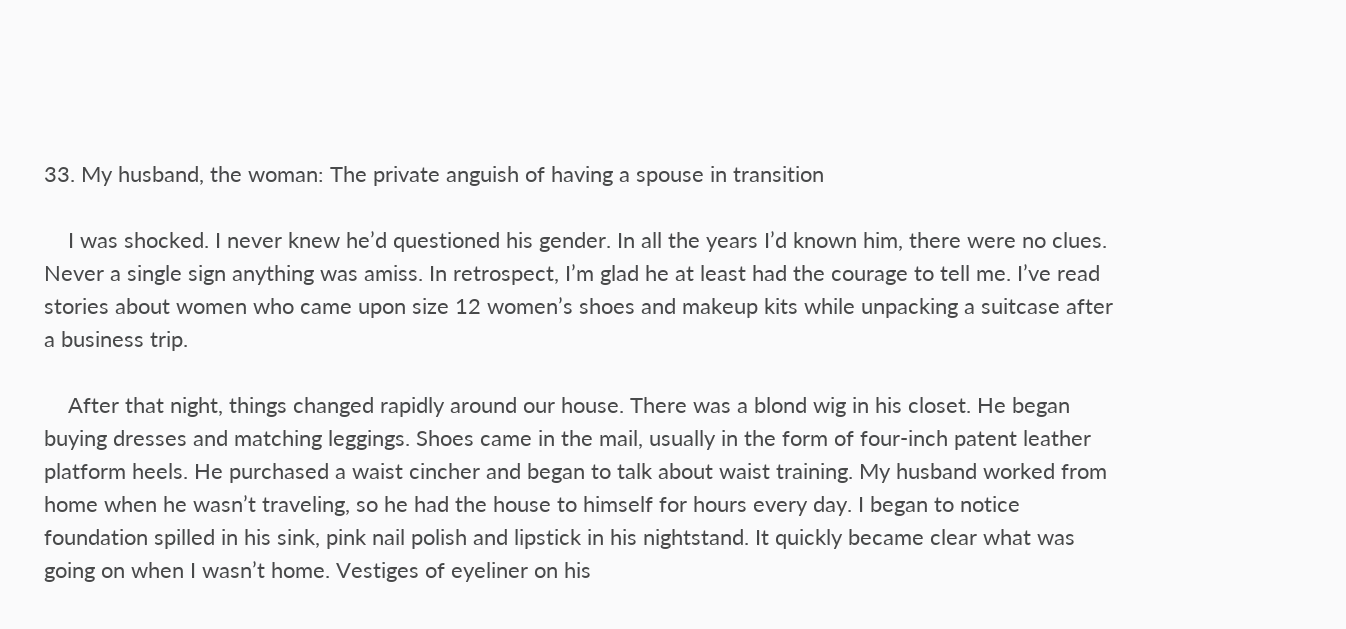33. My husband, the woman: The private anguish of having a spouse in transition

    I was shocked. I never knew he’d questioned his gender. In all the years I’d known him, there were no clues. Never a single sign anything was amiss. In retrospect, I’m glad he at least had the courage to tell me. I’ve read stories about women who came upon size 12 women’s shoes and makeup kits while unpacking a suitcase after a business trip.

    After that night, things changed rapidly around our house. There was a blond wig in his closet. He began buying dresses and matching leggings. Shoes came in the mail, usually in the form of four-inch patent leather platform heels. He purchased a waist cincher and began to talk about waist training. My husband worked from home when he wasn’t traveling, so he had the house to himself for hours every day. I began to notice foundation spilled in his sink, pink nail polish and lipstick in his nightstand. It quickly became clear what was going on when I wasn’t home. Vestiges of eyeliner on his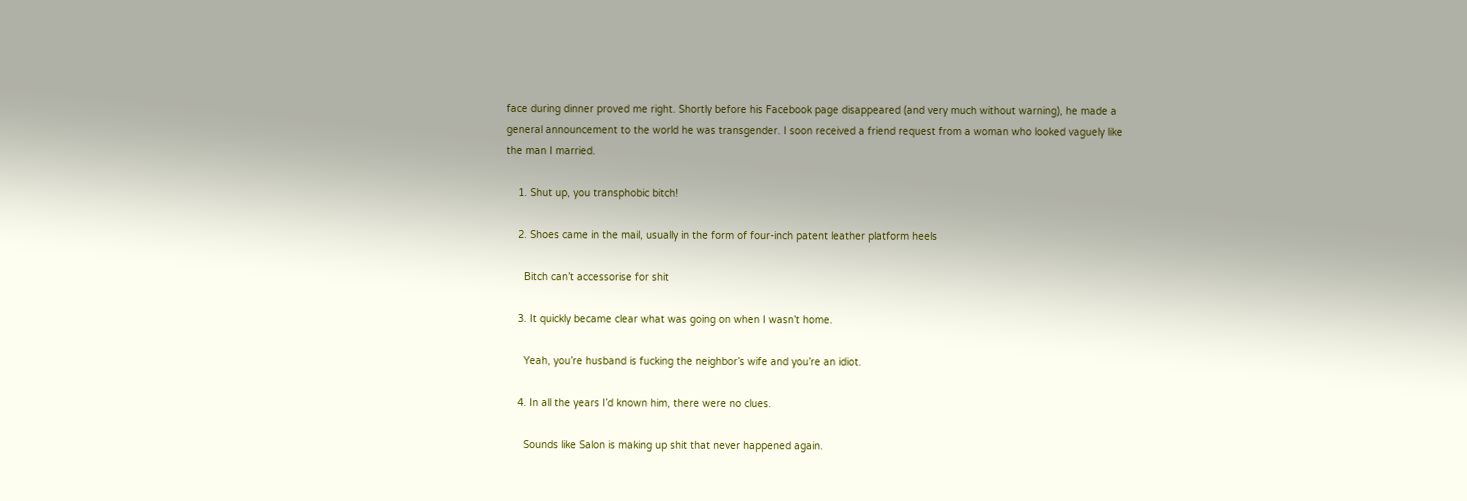face during dinner proved me right. Shortly before his Facebook page disappeared (and very much without warning), he made a general announcement to the world he was transgender. I soon received a friend request from a woman who looked vaguely like the man I married.

    1. Shut up, you transphobic bitch!

    2. Shoes came in the mail, usually in the form of four-inch patent leather platform heels

      Bitch can’t accessorise for shit

    3. It quickly became clear what was going on when I wasn’t home.

      Yeah, you’re husband is fucking the neighbor’s wife and you’re an idiot.

    4. In all the years I’d known him, there were no clues.

      Sounds like Salon is making up shit that never happened again.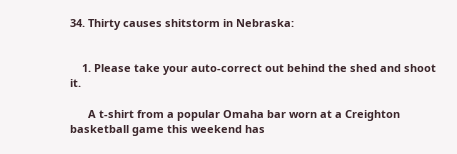34. Thirty causes shitstorm in Nebraska:


    1. Please take your auto-correct out behind the shed and shoot it.

      A t-shirt from a popular Omaha bar worn at a Creighton basketball game this weekend has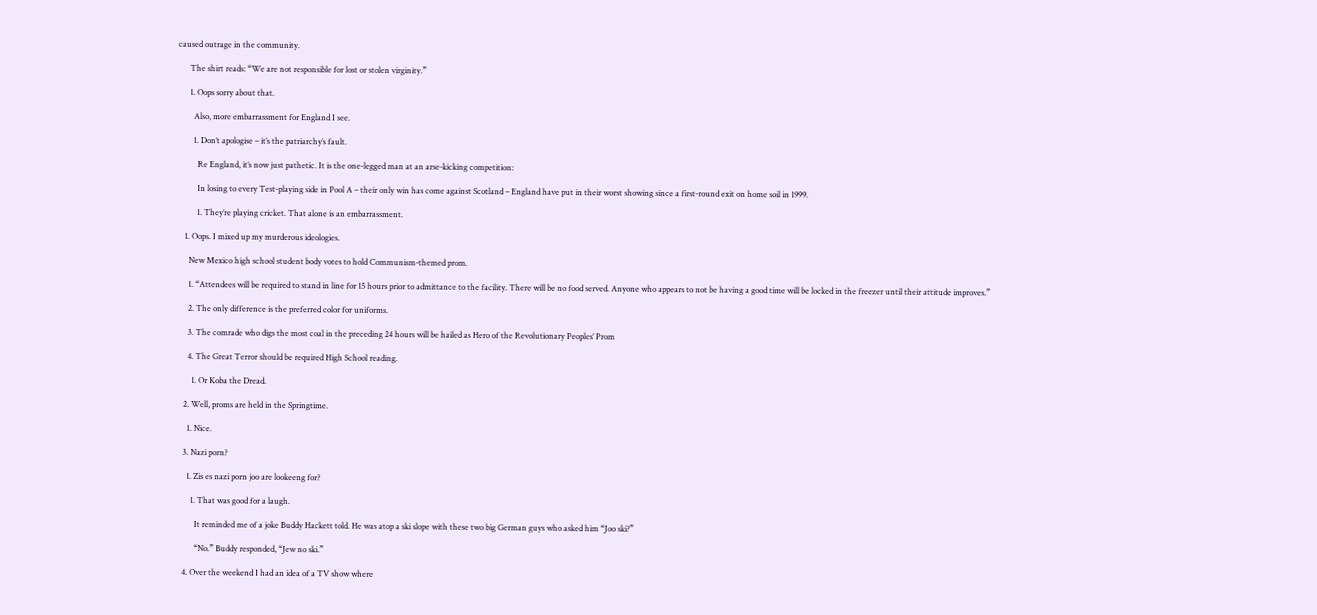caused outrage in the community.

      The shirt reads: “We are not responsible for lost or stolen virginity.”

      1. Oops sorry about that.

        Also, more embarrassment for England I see.

        1. Don’t apologise – it’s the patriarchy’s fault.

          Re England, it’s now just pathetic. It is the one-legged man at an arse-kicking competition:

          In losing to every Test-playing side in Pool A – their only win has come against Scotland – England have put in their worst showing since a first-round exit on home soil in 1999.

          1. They’re playing cricket. That alone is an embarrassment.

    1. Oops. I mixed up my murderous ideologies.

      New Mexico high school student body votes to hold Communism-themed prom.

      1. “Attendees will be required to stand in line for 15 hours prior to admittance to the facility. There will be no food served. Anyone who appears to not be having a good time will be locked in the freezer until their attitude improves.”

      2. The only difference is the preferred color for uniforms.

      3. The comrade who digs the most coal in the preceding 24 hours will be hailed as Hero of the Revolutionary Peoples’ Prom

      4. The Great Terror should be required High School reading.

        1. Or Koba the Dread.

    2. Well, proms are held in the Springtime.

      1. Nice.

    3. Nazi porn?

      1. Zis es nazi porn joo are lookeeng for?

        1. That was good for a laugh.

          It reminded me of a joke Buddy Hackett told. He was atop a ski slope with these two big German guys who asked him “Joo ski?”

          “No.” Buddy responded, “Jew no ski.”

    4. Over the weekend I had an idea of a TV show where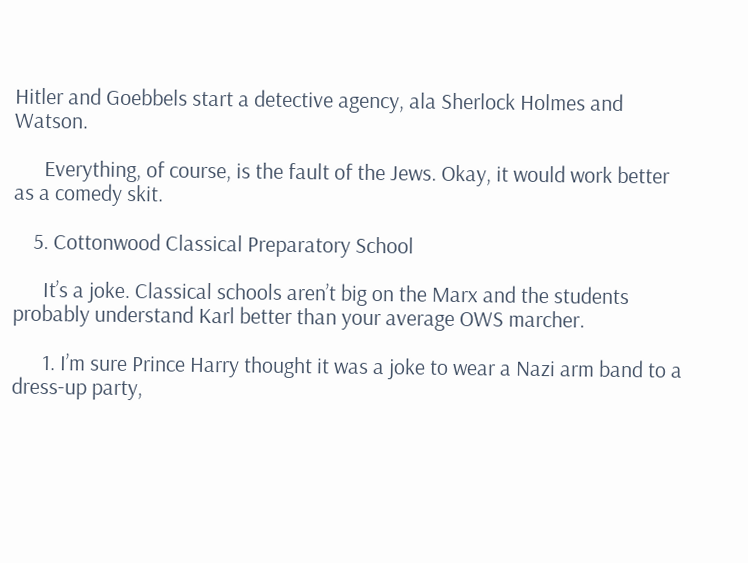Hitler and Goebbels start a detective agency, ala Sherlock Holmes and Watson.

      Everything, of course, is the fault of the Jews. Okay, it would work better as a comedy skit.

    5. Cottonwood Classical Preparatory School

      It’s a joke. Classical schools aren’t big on the Marx and the students probably understand Karl better than your average OWS marcher.

      1. I’m sure Prince Harry thought it was a joke to wear a Nazi arm band to a dress-up party,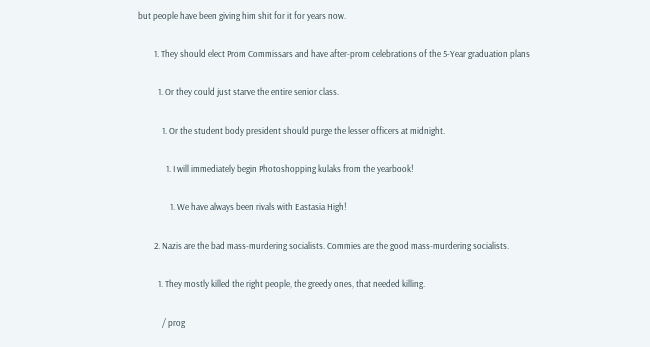but people have been giving him shit for it for years now.

        1. They should elect Prom Commissars and have after-prom celebrations of the 5-Year graduation plans

          1. Or they could just starve the entire senior class.

            1. Or the student body president should purge the lesser officers at midnight.

              1. I will immediately begin Photoshopping kulaks from the yearbook!

                1. We have always been rivals with Eastasia High!

        2. Nazis are the bad mass-murdering socialists. Commies are the good mass-murdering socialists.

          1. They mostly killed the right people, the greedy ones, that needed killing.

            / prog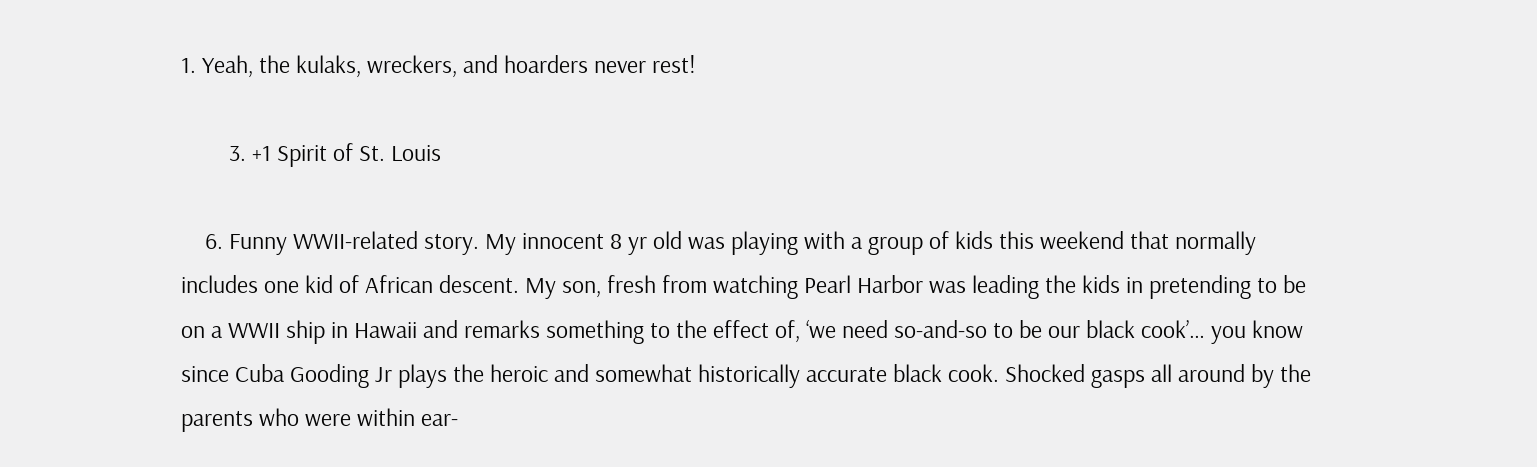1. Yeah, the kulaks, wreckers, and hoarders never rest!

        3. +1 Spirit of St. Louis

    6. Funny WWII-related story. My innocent 8 yr old was playing with a group of kids this weekend that normally includes one kid of African descent. My son, fresh from watching Pearl Harbor was leading the kids in pretending to be on a WWII ship in Hawaii and remarks something to the effect of, ‘we need so-and-so to be our black cook’… you know since Cuba Gooding Jr plays the heroic and somewhat historically accurate black cook. Shocked gasps all around by the parents who were within ear-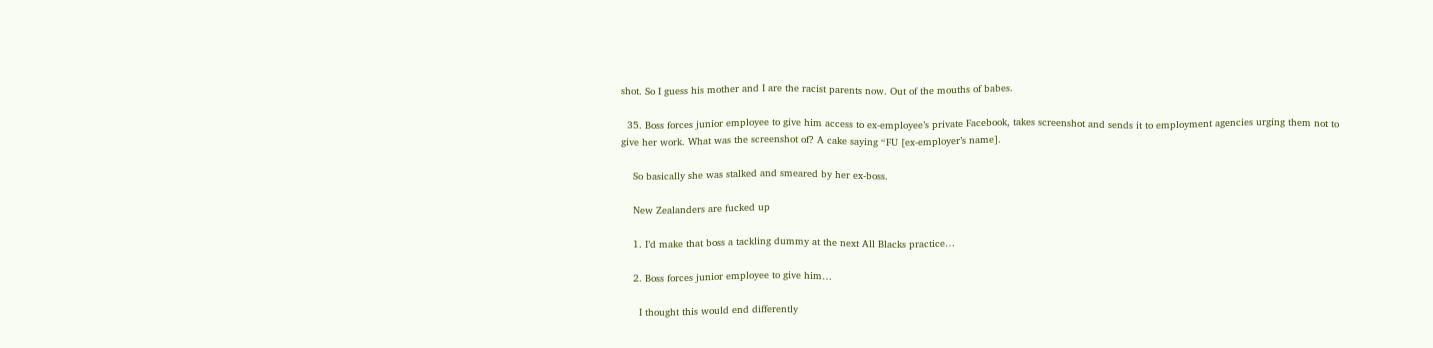shot. So I guess his mother and I are the racist parents now. Out of the mouths of babes.

  35. Boss forces junior employee to give him access to ex-employee’s private Facebook, takes screenshot and sends it to employment agencies urging them not to give her work. What was the screenshot of? A cake saying “FU [ex-employer’s name].

    So basically she was stalked and smeared by her ex-boss.

    New Zealanders are fucked up

    1. I’d make that boss a tackling dummy at the next All Blacks practice…

    2. Boss forces junior employee to give him…

      I thought this would end differently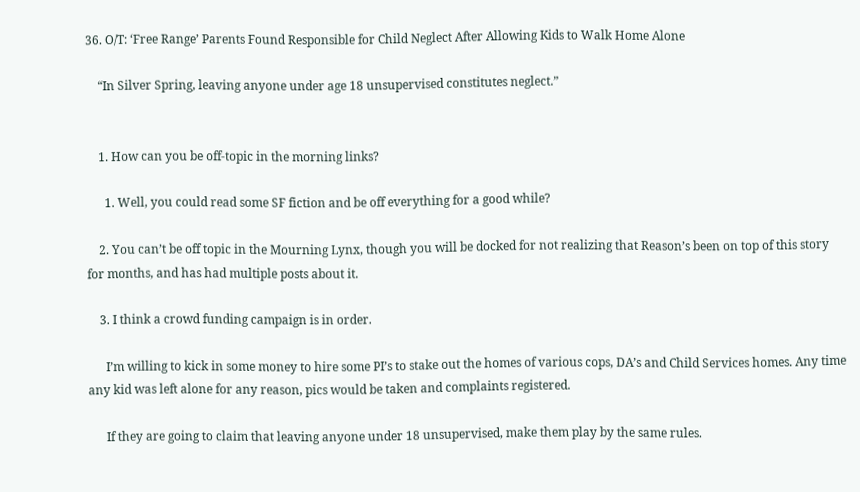36. O/T: ‘Free Range’ Parents Found Responsible for Child Neglect After Allowing Kids to Walk Home Alone

    “In Silver Spring, leaving anyone under age 18 unsupervised constitutes neglect.”


    1. How can you be off-topic in the morning links?

      1. Well, you could read some SF fiction and be off everything for a good while?

    2. You can’t be off topic in the Mourning Lynx, though you will be docked for not realizing that Reason’s been on top of this story for months, and has had multiple posts about it.

    3. I think a crowd funding campaign is in order.

      I’m willing to kick in some money to hire some PI’s to stake out the homes of various cops, DA’s and Child Services homes. Any time any kid was left alone for any reason, pics would be taken and complaints registered.

      If they are going to claim that leaving anyone under 18 unsupervised, make them play by the same rules.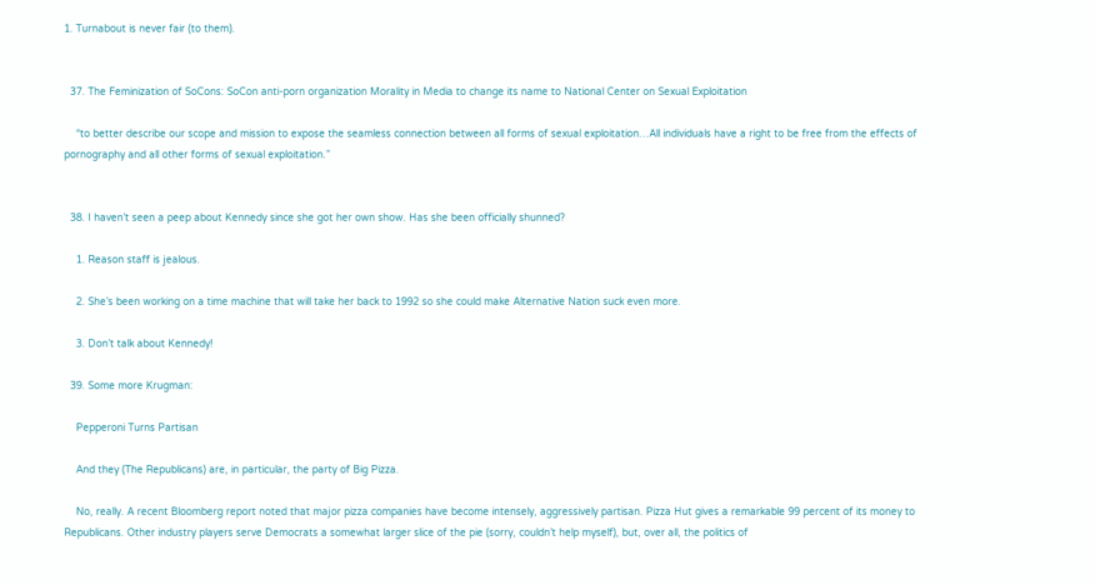1. Turnabout is never fair (to them).


  37. The Feminization of SoCons: SoCon anti-porn organization Morality in Media to change its name to National Center on Sexual Exploitation

    “to better describe our scope and mission to expose the seamless connection between all forms of sexual exploitation…All individuals have a right to be free from the effects of pornography and all other forms of sexual exploitation.”


  38. I haven’t seen a peep about Kennedy since she got her own show. Has she been officially shunned?

    1. Reason staff is jealous.

    2. She’s been working on a time machine that will take her back to 1992 so she could make Alternative Nation suck even more.

    3. Don’t talk about Kennedy!

  39. Some more Krugman:

    Pepperoni Turns Partisan

    And they (The Republicans) are, in particular, the party of Big Pizza.

    No, really. A recent Bloomberg report noted that major pizza companies have become intensely, aggressively partisan. Pizza Hut gives a remarkable 99 percent of its money to Republicans. Other industry players serve Democrats a somewhat larger slice of the pie (sorry, couldn’t help myself), but, over all, the politics of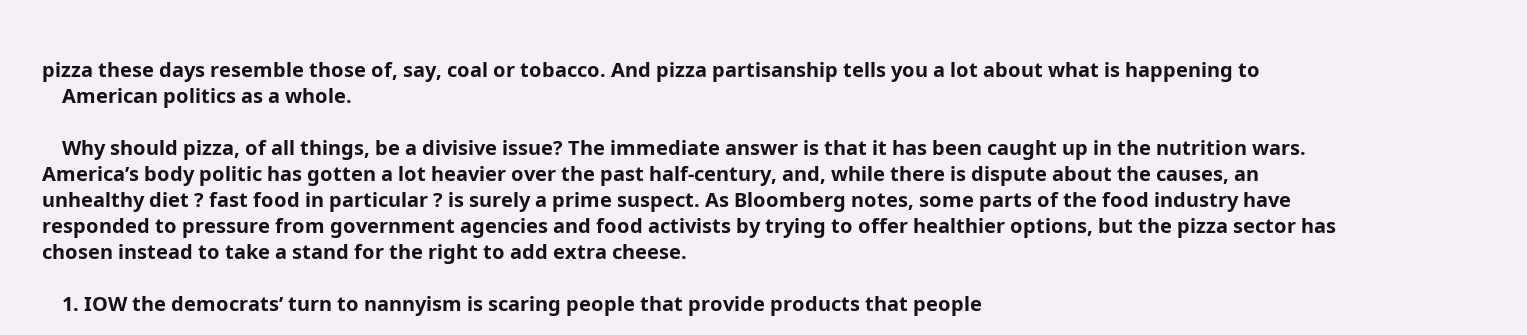pizza these days resemble those of, say, coal or tobacco. And pizza partisanship tells you a lot about what is happening to
    American politics as a whole.

    Why should pizza, of all things, be a divisive issue? The immediate answer is that it has been caught up in the nutrition wars. America’s body politic has gotten a lot heavier over the past half-century, and, while there is dispute about the causes, an unhealthy diet ? fast food in particular ? is surely a prime suspect. As Bloomberg notes, some parts of the food industry have responded to pressure from government agencies and food activists by trying to offer healthier options, but the pizza sector has chosen instead to take a stand for the right to add extra cheese.

    1. IOW the democrats’ turn to nannyism is scaring people that provide products that people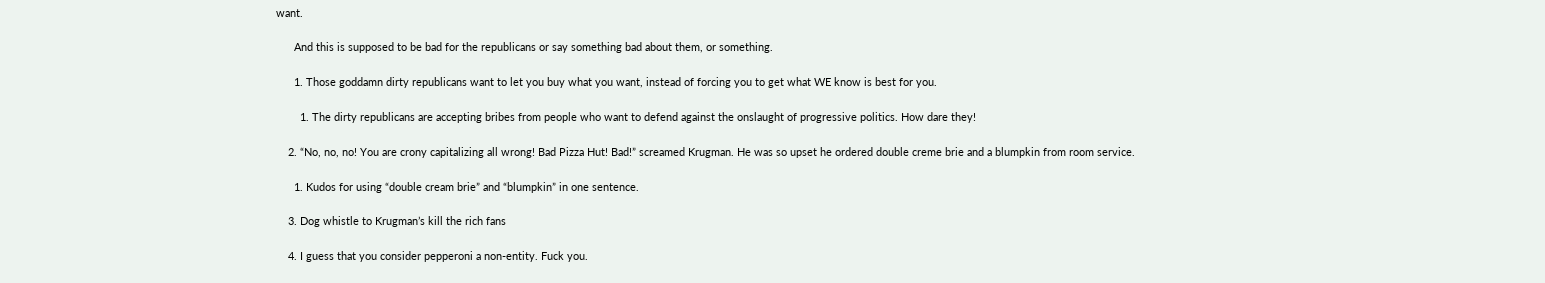want.

      And this is supposed to be bad for the republicans or say something bad about them, or something.

      1. Those goddamn dirty republicans want to let you buy what you want, instead of forcing you to get what WE know is best for you.

        1. The dirty republicans are accepting bribes from people who want to defend against the onslaught of progressive politics. How dare they!

    2. “No, no, no! You are crony capitalizing all wrong! Bad Pizza Hut! Bad!” screamed Krugman. He was so upset he ordered double creme brie and a blumpkin from room service.

      1. Kudos for using “double cream brie” and “blumpkin” in one sentence.

    3. Dog whistle to Krugman’s kill the rich fans

    4. I guess that you consider pepperoni a non-entity. Fuck you.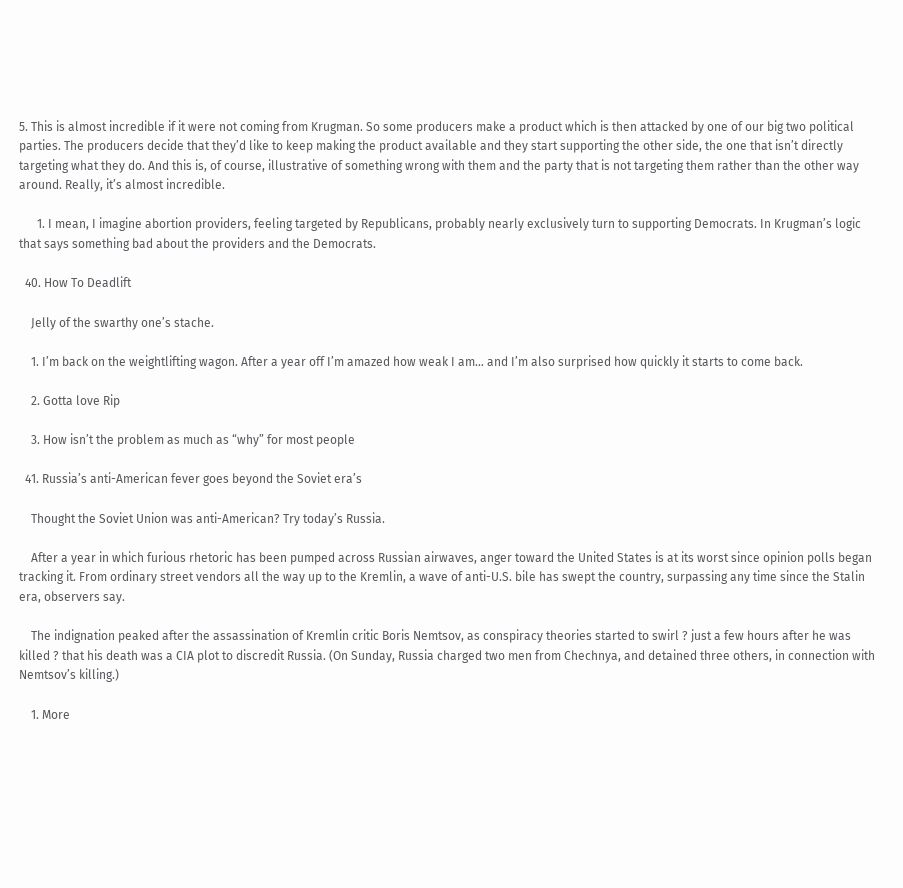5. This is almost incredible if it were not coming from Krugman. So some producers make a product which is then attacked by one of our big two political parties. The producers decide that they’d like to keep making the product available and they start supporting the other side, the one that isn’t directly targeting what they do. And this is, of course, illustrative of something wrong with them and the party that is not targeting them rather than the other way around. Really, it’s almost incredible.

      1. I mean, I imagine abortion providers, feeling targeted by Republicans, probably nearly exclusively turn to supporting Democrats. In Krugman’s logic that says something bad about the providers and the Democrats.

  40. How To Deadlift

    Jelly of the swarthy one’s stache.

    1. I’m back on the weightlifting wagon. After a year off I’m amazed how weak I am… and I’m also surprised how quickly it starts to come back.

    2. Gotta love Rip

    3. How isn’t the problem as much as “why” for most people

  41. Russia’s anti-American fever goes beyond the Soviet era’s

    Thought the Soviet Union was anti-American? Try today’s Russia.

    After a year in which furious rhetoric has been pumped across Russian airwaves, anger toward the United States is at its worst since opinion polls began tracking it. From ordinary street vendors all the way up to the Kremlin, a wave of anti-U.S. bile has swept the country, surpassing any time since the Stalin era, observers say.

    The indignation peaked after the assassination of Kremlin critic Boris Nemtsov, as conspiracy theories started to swirl ? just a few hours after he was killed ? that his death was a CIA plot to discredit Russia. (On Sunday, Russia charged two men from Chechnya, and detained three others, in connection with Nemtsov’s killing.)

    1. More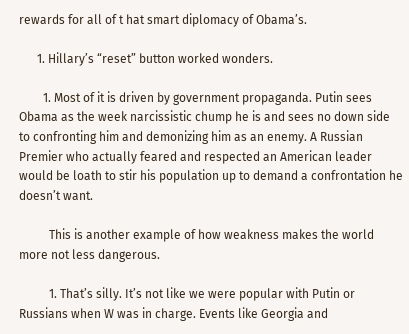rewards for all of t hat smart diplomacy of Obama’s.

      1. Hillary’s “reset” button worked wonders.

        1. Most of it is driven by government propaganda. Putin sees Obama as the week narcissistic chump he is and sees no down side to confronting him and demonizing him as an enemy. A Russian Premier who actually feared and respected an American leader would be loath to stir his population up to demand a confrontation he doesn’t want.

          This is another example of how weakness makes the world more not less dangerous.

          1. That’s silly. It’s not like we were popular with Putin or Russians when W was in charge. Events like Georgia and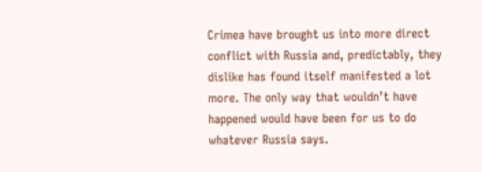Crimea have brought us into more direct conflict with Russia and, predictably, they dislike has found itself manifested a lot more. The only way that wouldn’t have happened would have been for us to do whatever Russia says.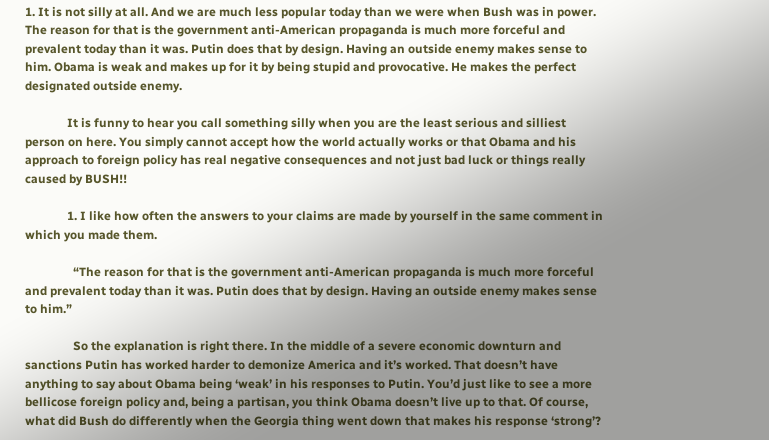1. It is not silly at all. And we are much less popular today than we were when Bush was in power. The reason for that is the government anti-American propaganda is much more forceful and prevalent today than it was. Putin does that by design. Having an outside enemy makes sense to him. Obama is weak and makes up for it by being stupid and provocative. He makes the perfect designated outside enemy.

              It is funny to hear you call something silly when you are the least serious and silliest person on here. You simply cannot accept how the world actually works or that Obama and his approach to foreign policy has real negative consequences and not just bad luck or things really caused by BUSH!!

              1. I like how often the answers to your claims are made by yourself in the same comment in which you made them.

                “The reason for that is the government anti-American propaganda is much more forceful and prevalent today than it was. Putin does that by design. Having an outside enemy makes sense to him.”

                So the explanation is right there. In the middle of a severe economic downturn and sanctions Putin has worked harder to demonize America and it’s worked. That doesn’t have anything to say about Obama being ‘weak’ in his responses to Putin. You’d just like to see a more bellicose foreign policy and, being a partisan, you think Obama doesn’t live up to that. Of course, what did Bush do differently when the Georgia thing went down that makes his response ‘strong’?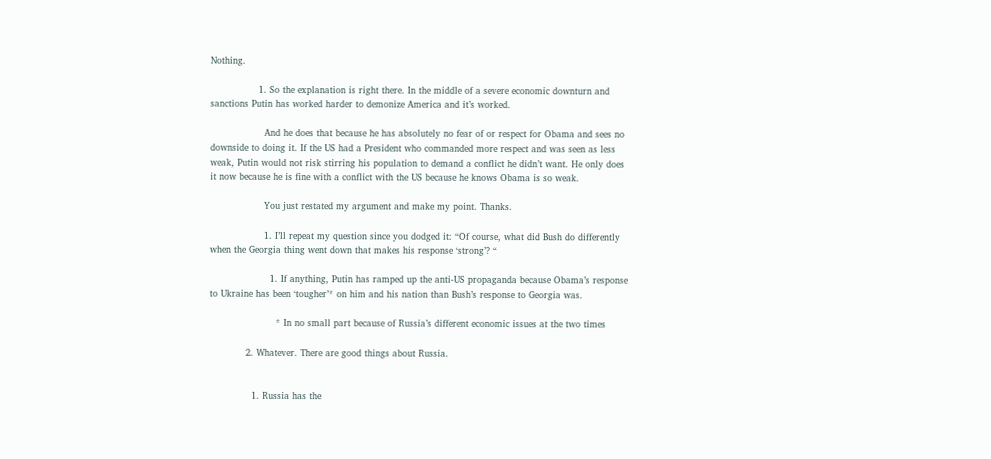Nothing.

                1. So the explanation is right there. In the middle of a severe economic downturn and sanctions Putin has worked harder to demonize America and it’s worked.

                  And he does that because he has absolutely no fear of or respect for Obama and sees no downside to doing it. If the US had a President who commanded more respect and was seen as less weak, Putin would not risk stirring his population to demand a conflict he didn’t want. He only does it now because he is fine with a conflict with the US because he knows Obama is so weak.

                  You just restated my argument and make my point. Thanks.

                  1. I’ll repeat my question since you dodged it: “Of course, what did Bush do differently when the Georgia thing went down that makes his response ‘strong’? “

                    1. If anything, Putin has ramped up the anti-US propaganda because Obama’s response to Ukraine has been ‘tougher’* on him and his nation than Bush’s response to Georgia was.

                      * In no small part because of Russia’s different economic issues at the two times

            2. Whatever. There are good things about Russia.


              1. Russia has the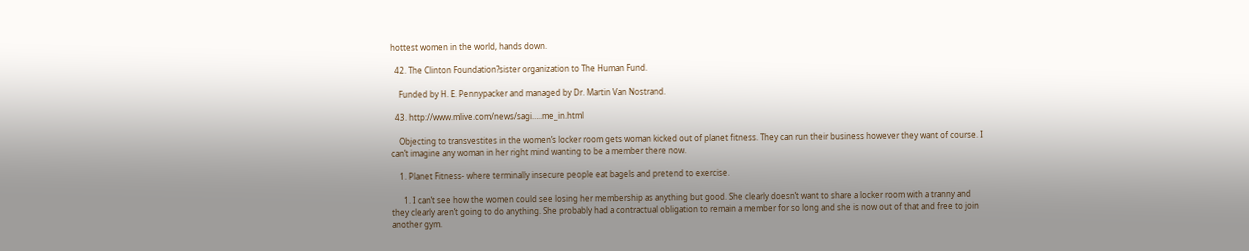hottest women in the world, hands down.

  42. The Clinton Foundation?sister organization to The Human Fund.

    Funded by H. E. Pennypacker and managed by Dr. Martin Van Nostrand.

  43. http://www.mlive.com/news/sagi…..me_in.html

    Objecting to transvestites in the women’s locker room gets woman kicked out of planet fitness. They can run their business however they want of course. I can’t imagine any woman in her right mind wanting to be a member there now.

    1. Planet Fitness- where terminally insecure people eat bagels and pretend to exercise.

      1. I can’t see how the women could see losing her membership as anything but good. She clearly doesn’t want to share a locker room with a tranny and they clearly aren’t going to do anything. She probably had a contractual obligation to remain a member for so long and she is now out of that and free to join another gym.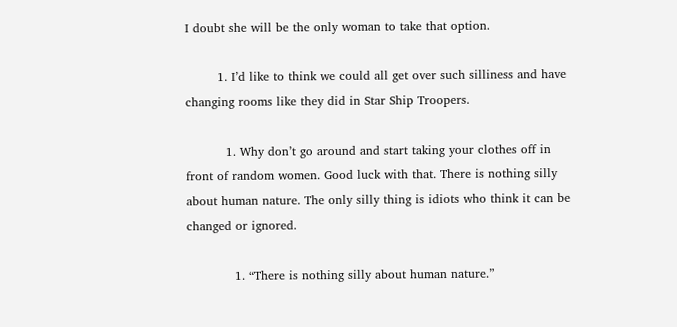I doubt she will be the only woman to take that option.

        1. I’d like to think we could all get over such silliness and have changing rooms like they did in Star Ship Troopers.

          1. Why don’t go around and start taking your clothes off in front of random women. Good luck with that. There is nothing silly about human nature. The only silly thing is idiots who think it can be changed or ignored.

            1. “There is nothing silly about human nature.”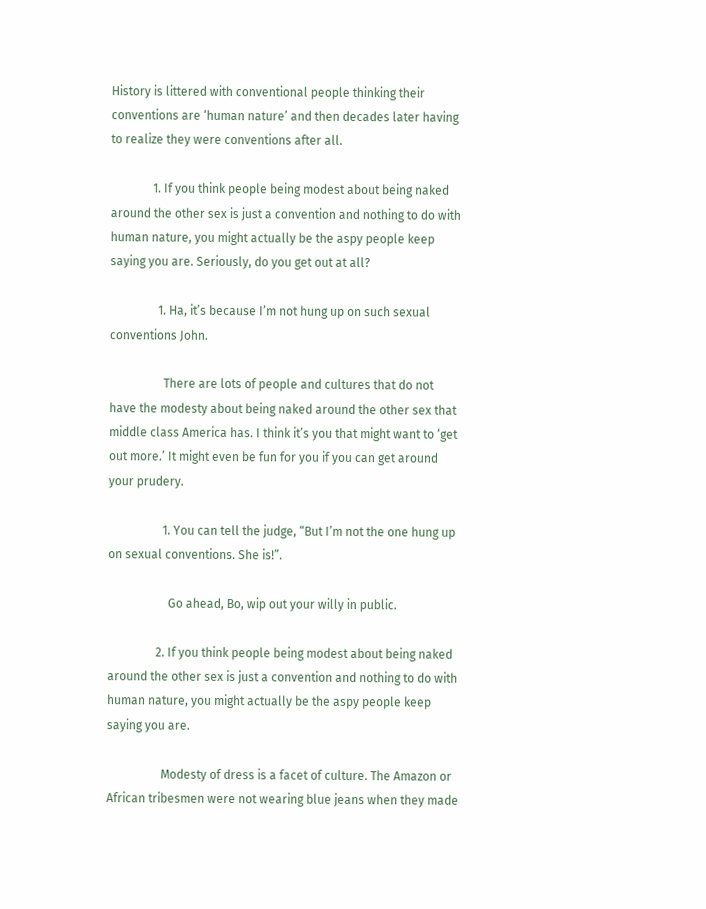History is littered with conventional people thinking their conventions are ‘human nature’ and then decades later having to realize they were conventions after all.

              1. If you think people being modest about being naked around the other sex is just a convention and nothing to do with human nature, you might actually be the aspy people keep saying you are. Seriously, do you get out at all?

                1. Ha, it’s because I’m not hung up on such sexual conventions John.

                  There are lots of people and cultures that do not have the modesty about being naked around the other sex that middle class America has. I think it’s you that might want to ‘get out more.’ It might even be fun for you if you can get around your prudery.

                  1. You can tell the judge, “But I’m not the one hung up on sexual conventions. She is!”.

                    Go ahead, Bo, wip out your willy in public.

                2. If you think people being modest about being naked around the other sex is just a convention and nothing to do with human nature, you might actually be the aspy people keep saying you are.

                  Modesty of dress is a facet of culture. The Amazon or African tribesmen were not wearing blue jeans when they made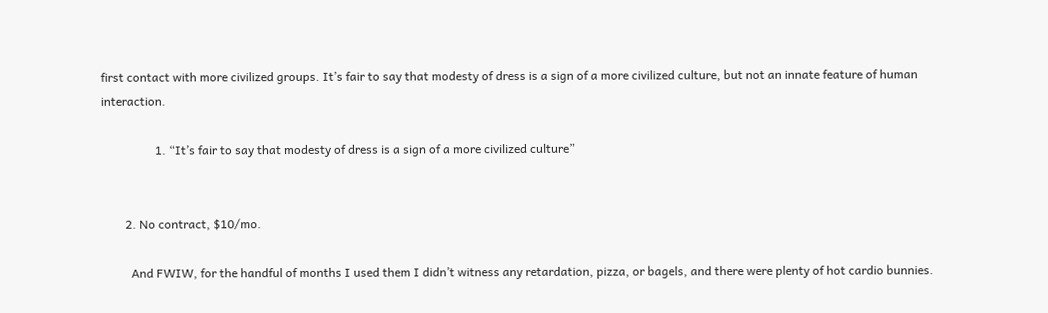first contact with more civilized groups. It’s fair to say that modesty of dress is a sign of a more civilized culture, but not an innate feature of human interaction.

                  1. “It’s fair to say that modesty of dress is a sign of a more civilized culture”


        2. No contract, $10/mo.

          And FWIW, for the handful of months I used them I didn’t witness any retardation, pizza, or bagels, and there were plenty of hot cardio bunnies.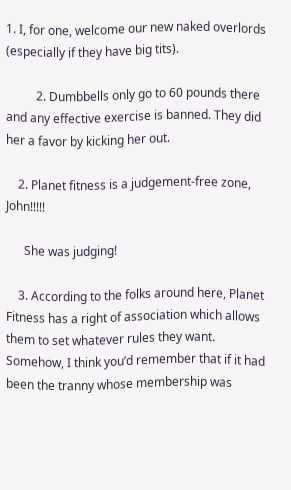1. I, for one, welcome our new naked overlords (especially if they have big tits).

          2. Dumbbells only go to 60 pounds there and any effective exercise is banned. They did her a favor by kicking her out.

    2. Planet fitness is a judgement-free zone, John!!!!!

      She was judging!

    3. According to the folks around here, Planet Fitness has a right of association which allows them to set whatever rules they want. Somehow, I think you’d remember that if it had been the tranny whose membership was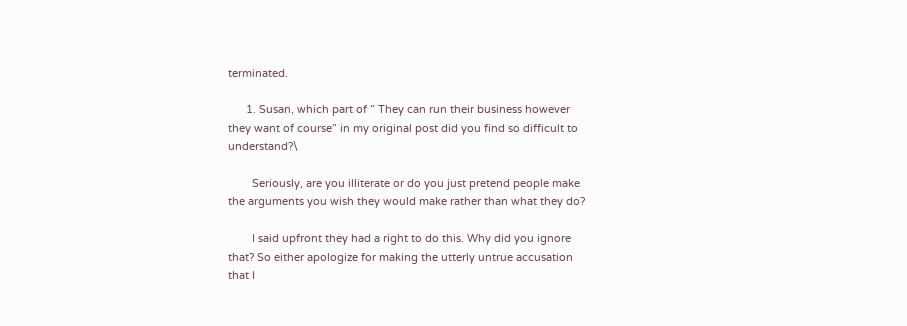terminated.

      1. Susan, which part of ” They can run their business however they want of course” in my original post did you find so difficult to understand?\

        Seriously, are you illiterate or do you just pretend people make the arguments you wish they would make rather than what they do?

        I said upfront they had a right to do this. Why did you ignore that? So either apologize for making the utterly untrue accusation that I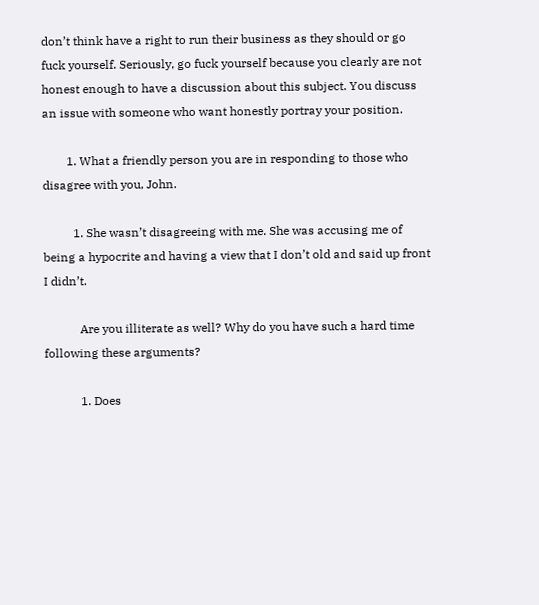don’t think have a right to run their business as they should or go fuck yourself. Seriously, go fuck yourself because you clearly are not honest enough to have a discussion about this subject. You discuss an issue with someone who want honestly portray your position.

        1. What a friendly person you are in responding to those who disagree with you, John.

          1. She wasn’t disagreeing with me. She was accusing me of being a hypocrite and having a view that I don’t old and said up front I didn’t.

            Are you illiterate as well? Why do you have such a hard time following these arguments?

            1. Does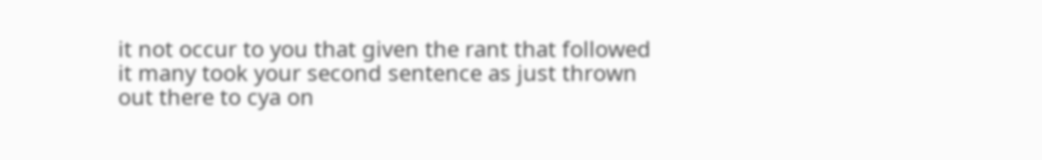it not occur to you that given the rant that followed it many took your second sentence as just thrown out there to cya on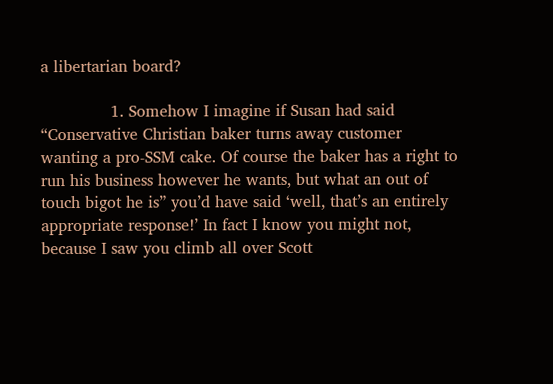a libertarian board?

              1. Somehow I imagine if Susan had said “Conservative Christian baker turns away customer wanting a pro-SSM cake. Of course the baker has a right to run his business however he wants, but what an out of touch bigot he is” you’d have said ‘well, that’s an entirely appropriate response!’ In fact I know you might not, because I saw you climb all over Scott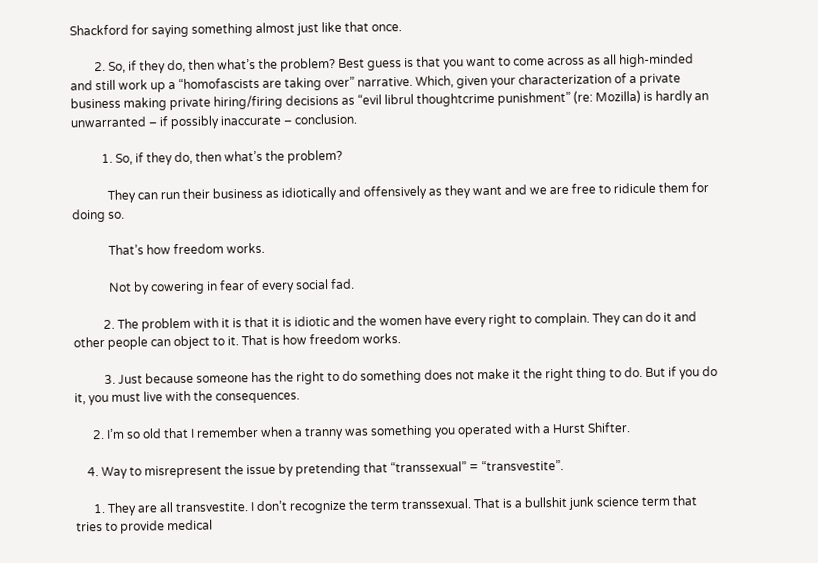Shackford for saying something almost just like that once.

        2. So, if they do, then what’s the problem? Best guess is that you want to come across as all high-minded and still work up a “homofascists are taking over” narrative. Which, given your characterization of a private business making private hiring/firing decisions as “evil librul thoughtcrime punishment” (re: Mozilla) is hardly an unwarranted – if possibly inaccurate – conclusion.

          1. So, if they do, then what’s the problem?

            They can run their business as idiotically and offensively as they want and we are free to ridicule them for doing so.

            That’s how freedom works.

            Not by cowering in fear of every social fad.

          2. The problem with it is that it is idiotic and the women have every right to complain. They can do it and other people can object to it. That is how freedom works.

          3. Just because someone has the right to do something does not make it the right thing to do. But if you do it, you must live with the consequences.

      2. I’m so old that I remember when a tranny was something you operated with a Hurst Shifter.

    4. Way to misrepresent the issue by pretending that “transsexual” = “transvestite”.

      1. They are all transvestite. I don’t recognize the term transsexual. That is a bullshit junk science term that tries to provide medical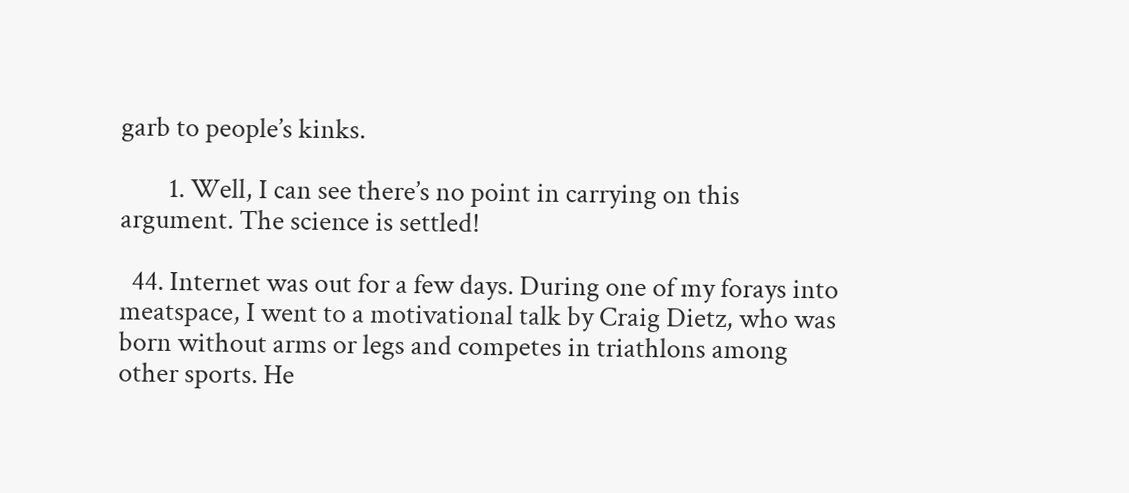garb to people’s kinks.

        1. Well, I can see there’s no point in carrying on this argument. The science is settled!

  44. Internet was out for a few days. During one of my forays into meatspace, I went to a motivational talk by Craig Dietz, who was born without arms or legs and competes in triathlons among other sports. He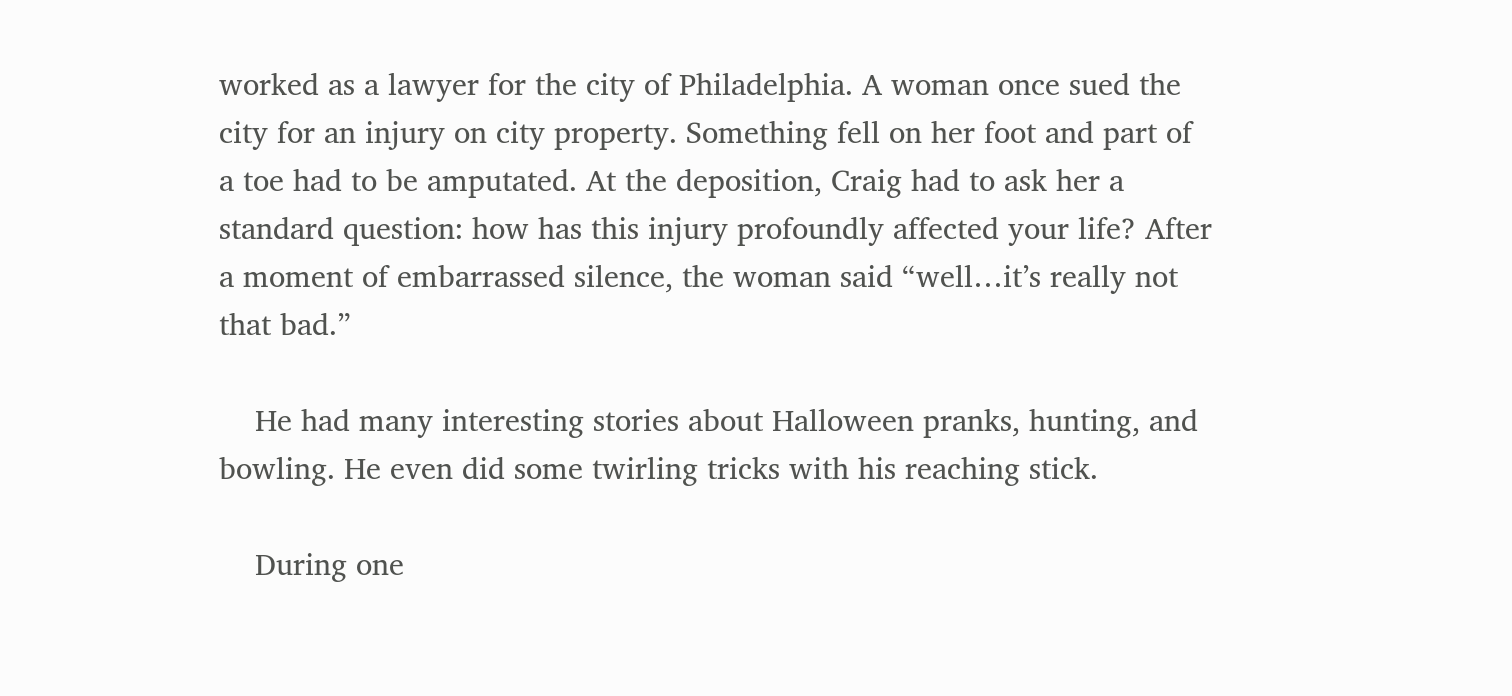worked as a lawyer for the city of Philadelphia. A woman once sued the city for an injury on city property. Something fell on her foot and part of a toe had to be amputated. At the deposition, Craig had to ask her a standard question: how has this injury profoundly affected your life? After a moment of embarrassed silence, the woman said “well…it’s really not that bad.”

    He had many interesting stories about Halloween pranks, hunting, and bowling. He even did some twirling tricks with his reaching stick.

    During one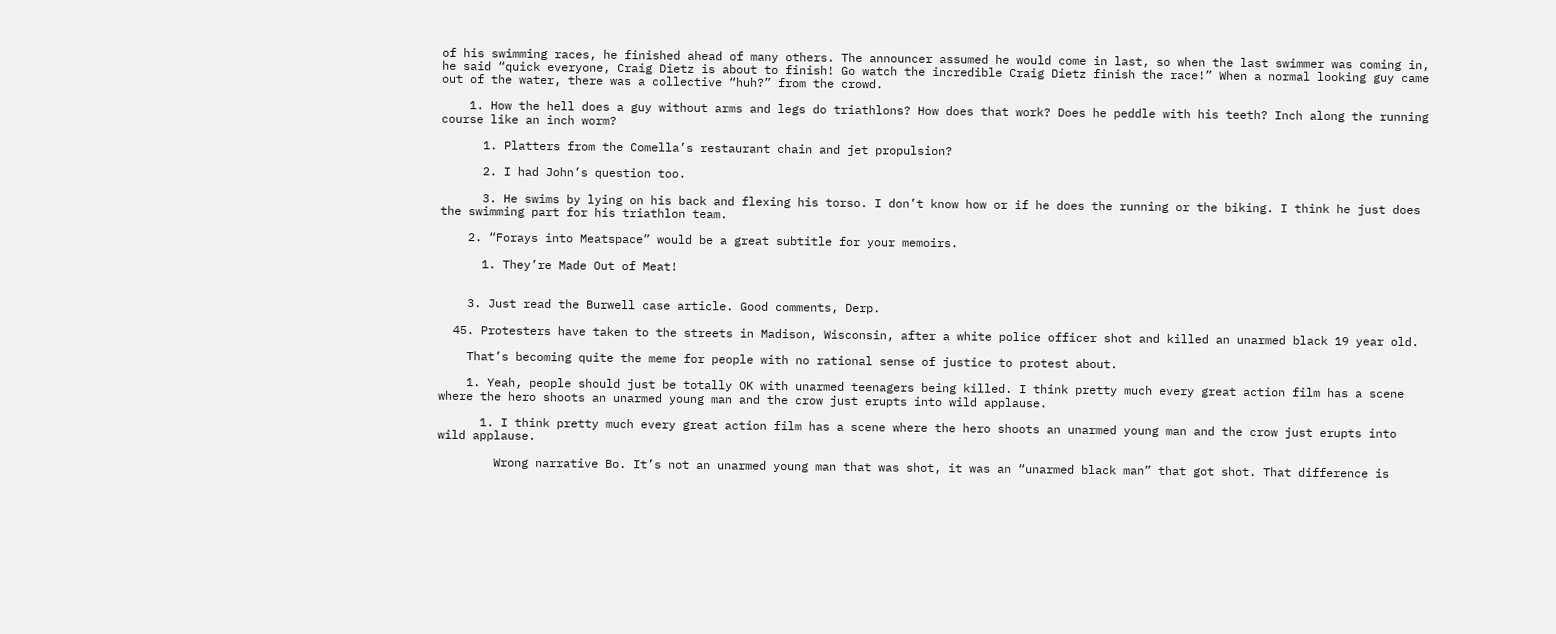of his swimming races, he finished ahead of many others. The announcer assumed he would come in last, so when the last swimmer was coming in, he said “quick everyone, Craig Dietz is about to finish! Go watch the incredible Craig Dietz finish the race!” When a normal looking guy came out of the water, there was a collective “huh?” from the crowd.

    1. How the hell does a guy without arms and legs do triathlons? How does that work? Does he peddle with his teeth? Inch along the running course like an inch worm?

      1. Platters from the Comella’s restaurant chain and jet propulsion?

      2. I had John’s question too.

      3. He swims by lying on his back and flexing his torso. I don’t know how or if he does the running or the biking. I think he just does the swimming part for his triathlon team.

    2. “Forays into Meatspace” would be a great subtitle for your memoirs.

      1. They’re Made Out of Meat!


    3. Just read the Burwell case article. Good comments, Derp.

  45. Protesters have taken to the streets in Madison, Wisconsin, after a white police officer shot and killed an unarmed black 19 year old.

    That’s becoming quite the meme for people with no rational sense of justice to protest about.

    1. Yeah, people should just be totally OK with unarmed teenagers being killed. I think pretty much every great action film has a scene where the hero shoots an unarmed young man and the crow just erupts into wild applause.

      1. I think pretty much every great action film has a scene where the hero shoots an unarmed young man and the crow just erupts into wild applause.

        Wrong narrative Bo. It’s not an unarmed young man that was shot, it was an “unarmed black man” that got shot. That difference is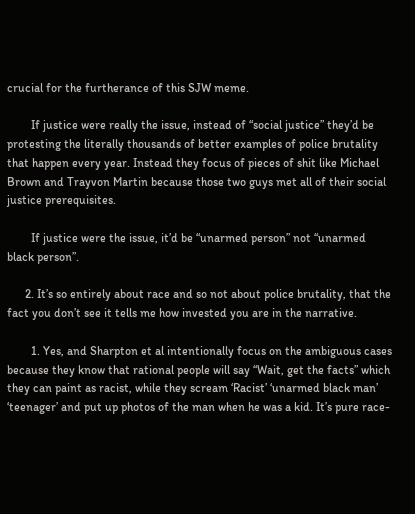crucial for the furtherance of this SJW meme.

        If justice were really the issue, instead of “social justice” they’d be protesting the literally thousands of better examples of police brutality that happen every year. Instead they focus of pieces of shit like Michael Brown and Trayvon Martin because those two guys met all of their social justice prerequisites.

        If justice were the issue, it’d be “unarmed person” not “unarmed black person”.

      2. It’s so entirely about race and so not about police brutality, that the fact you don’t see it tells me how invested you are in the narrative.

        1. Yes, and Sharpton et al intentionally focus on the ambiguous cases because they know that rational people will say “Wait, get the facts” which they can paint as racist, while they scream ‘Racist’ ‘unarmed black man’ ‘teenager’ and put up photos of the man when he was a kid. It’s pure race-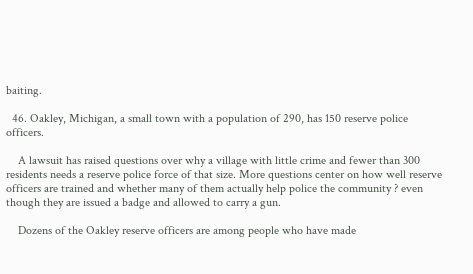baiting.

  46. Oakley, Michigan, a small town with a population of 290, has 150 reserve police officers.

    A lawsuit has raised questions over why a village with little crime and fewer than 300 residents needs a reserve police force of that size. More questions center on how well reserve officers are trained and whether many of them actually help police the community ? even though they are issued a badge and allowed to carry a gun.

    Dozens of the Oakley reserve officers are among people who have made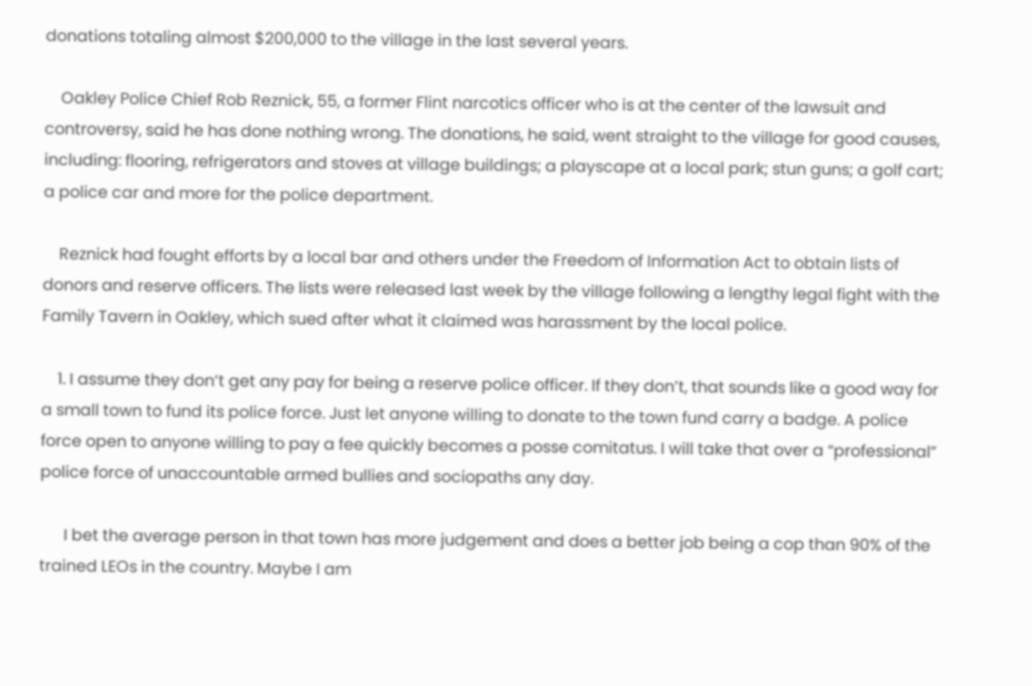donations totaling almost $200,000 to the village in the last several years.

    Oakley Police Chief Rob Reznick, 55, a former Flint narcotics officer who is at the center of the lawsuit and controversy, said he has done nothing wrong. The donations, he said, went straight to the village for good causes, including: flooring, refrigerators and stoves at village buildings; a playscape at a local park; stun guns; a golf cart; a police car and more for the police department.

    Reznick had fought efforts by a local bar and others under the Freedom of Information Act to obtain lists of donors and reserve officers. The lists were released last week by the village following a lengthy legal fight with the Family Tavern in Oakley, which sued after what it claimed was harassment by the local police.

    1. I assume they don’t get any pay for being a reserve police officer. If they don’t, that sounds like a good way for a small town to fund its police force. Just let anyone willing to donate to the town fund carry a badge. A police force open to anyone willing to pay a fee quickly becomes a posse comitatus. I will take that over a “professional” police force of unaccountable armed bullies and sociopaths any day.

      I bet the average person in that town has more judgement and does a better job being a cop than 90% of the trained LEOs in the country. Maybe I am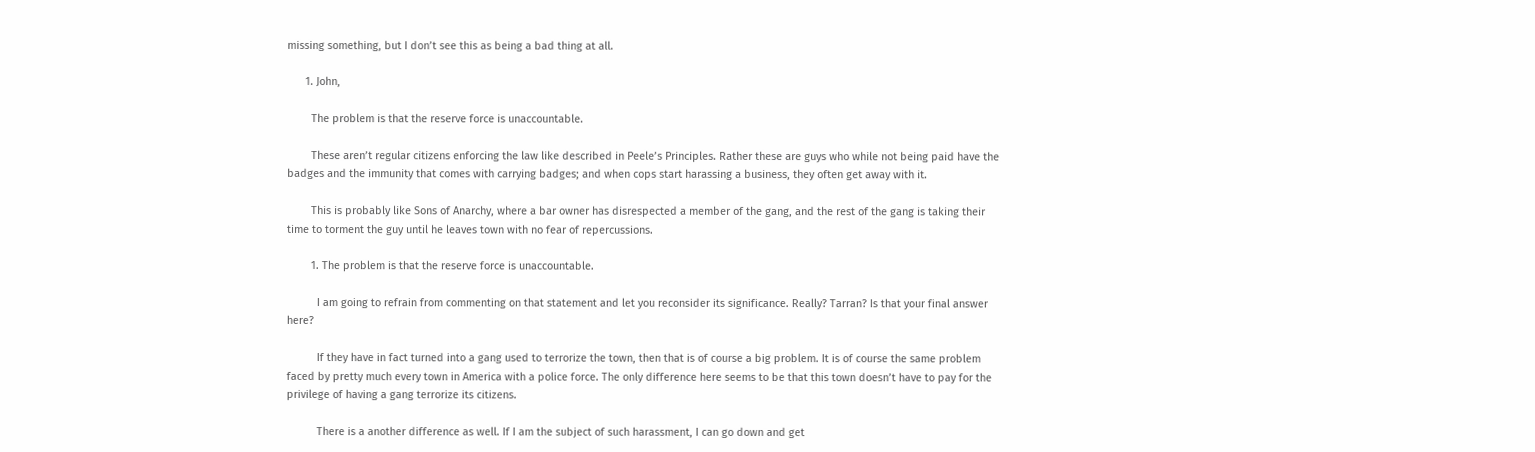missing something, but I don’t see this as being a bad thing at all.

      1. John,

        The problem is that the reserve force is unaccountable.

        These aren’t regular citizens enforcing the law like described in Peele’s Principles. Rather these are guys who while not being paid have the badges and the immunity that comes with carrying badges; and when cops start harassing a business, they often get away with it.

        This is probably like Sons of Anarchy, where a bar owner has disrespected a member of the gang, and the rest of the gang is taking their time to torment the guy until he leaves town with no fear of repercussions.

        1. The problem is that the reserve force is unaccountable.

          I am going to refrain from commenting on that statement and let you reconsider its significance. Really? Tarran? Is that your final answer here?

          If they have in fact turned into a gang used to terrorize the town, then that is of course a big problem. It is of course the same problem faced by pretty much every town in America with a police force. The only difference here seems to be that this town doesn’t have to pay for the privilege of having a gang terrorize its citizens.

          There is a another difference as well. If I am the subject of such harassment, I can go down and get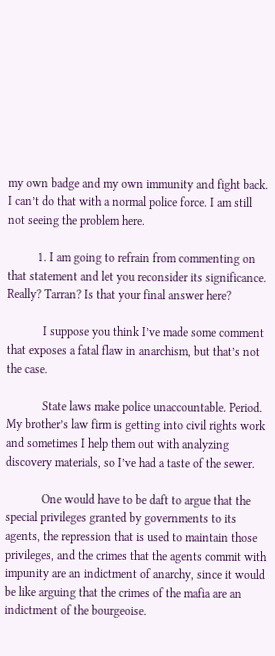my own badge and my own immunity and fight back. I can’t do that with a normal police force. I am still not seeing the problem here.

          1. I am going to refrain from commenting on that statement and let you reconsider its significance. Really? Tarran? Is that your final answer here?

            I suppose you think I’ve made some comment that exposes a fatal flaw in anarchism, but that’s not the case.

            State laws make police unaccountable. Period. My brother’s law firm is getting into civil rights work and sometimes I help them out with analyzing discovery materials, so I’ve had a taste of the sewer.

            One would have to be daft to argue that the special privileges granted by governments to its agents, the repression that is used to maintain those privileges, and the crimes that the agents commit with impunity are an indictment of anarchy, since it would be like arguing that the crimes of the mafia are an indictment of the bourgeoise.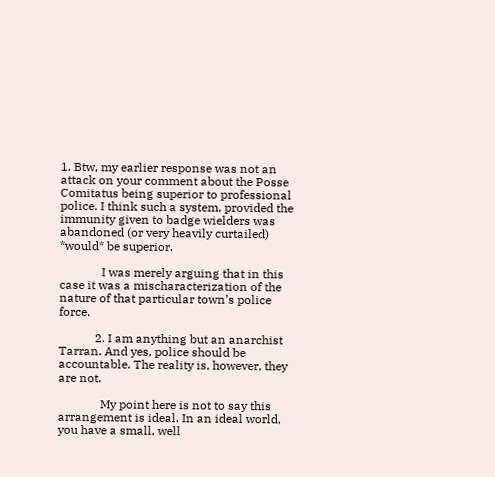1. Btw, my earlier response was not an attack on your comment about the Posse Comitatus being superior to professional police. I think such a system, provided the immunity given to badge wielders was abandoned (or very heavily curtailed) *would* be superior.

              I was merely arguing that in this case it was a mischaracterization of the nature of that particular town’s police force.

            2. I am anything but an anarchist Tarran. And yes, police should be accountable. The reality is, however, they are not.

              My point here is not to say this arrangement is ideal. In an ideal world, you have a small, well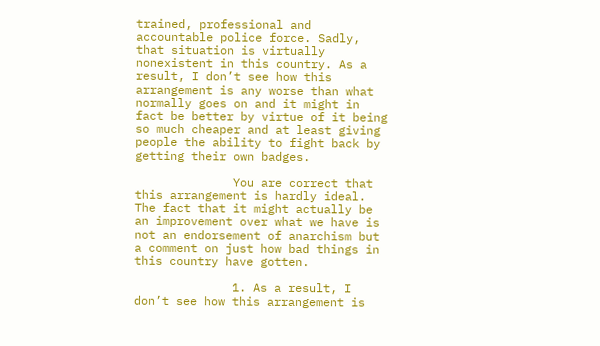trained, professional and accountable police force. Sadly, that situation is virtually nonexistent in this country. As a result, I don’t see how this arrangement is any worse than what normally goes on and it might in fact be better by virtue of it being so much cheaper and at least giving people the ability to fight back by getting their own badges.

              You are correct that this arrangement is hardly ideal. The fact that it might actually be an improvement over what we have is not an endorsement of anarchism but a comment on just how bad things in this country have gotten.

              1. As a result, I don’t see how this arrangement is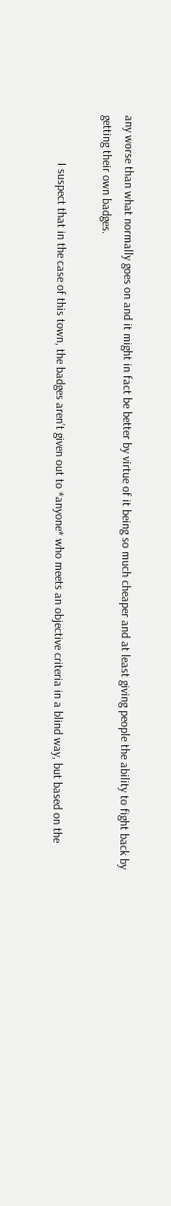any worse than what normally goes on and it might in fact be better by virtue of it being so much cheaper and at least giving people the ability to fight back by getting their own badges.

                I suspect that in the case of this town, the badges aren’t given out to *anyone* who meets an objective criteria in a blind way, but based on the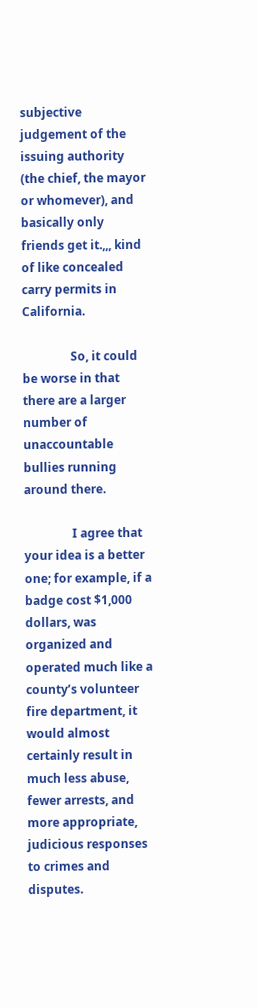subjective judgement of the issuing authority (the chief, the mayor or whomever), and basically only friends get it.,,, kind of like concealed carry permits in California.

                So, it could be worse in that there are a larger number of unaccountable bullies running around there.

                I agree that your idea is a better one; for example, if a badge cost $1,000 dollars, was organized and operated much like a county’s volunteer fire department, it would almost certainly result in much less abuse, fewer arrests, and more appropriate, judicious responses to crimes and disputes.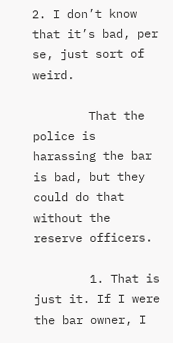2. I don’t know that it’s bad, per se, just sort of weird.

        That the police is harassing the bar is bad, but they could do that without the reserve officers.

        1. That is just it. If I were the bar owner, I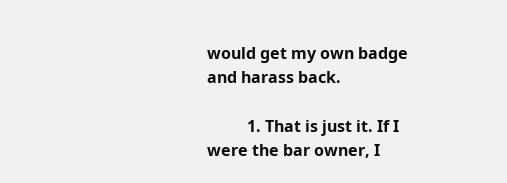would get my own badge and harass back.

          1. That is just it. If I were the bar owner, I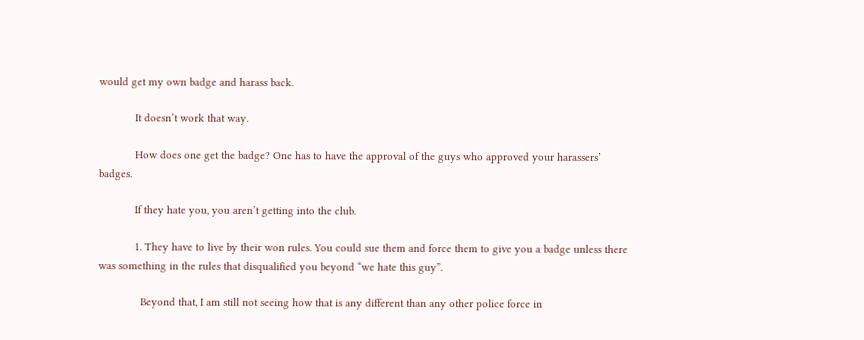would get my own badge and harass back.

            It doesn’t work that way.

            How does one get the badge? One has to have the approval of the guys who approved your harassers’ badges.

            If they hate you, you aren’t getting into the club.

            1. They have to live by their won rules. You could sue them and force them to give you a badge unless there was something in the rules that disqualified you beyond “we hate this guy”.

              Beyond that, I am still not seeing how that is any different than any other police force in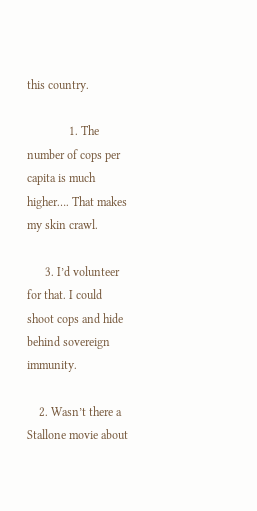this country.

              1. The number of cops per capita is much higher…. That makes my skin crawl.

      3. I’d volunteer for that. I could shoot cops and hide behind sovereign immunity.

    2. Wasn’t there a Stallone movie about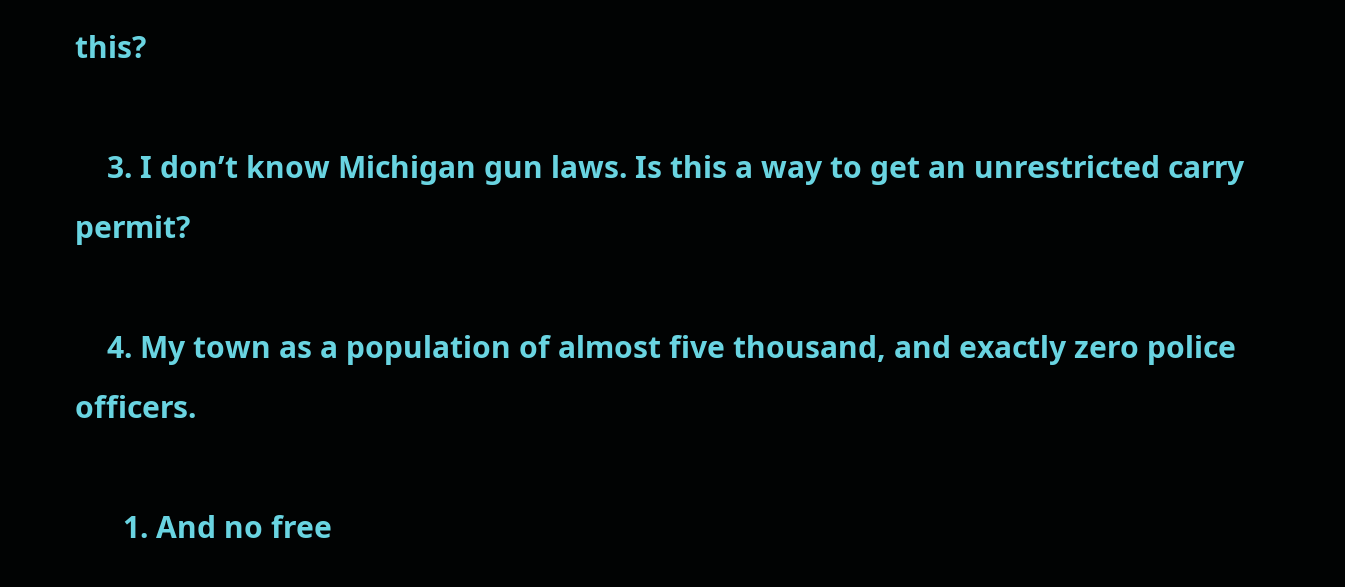this?

    3. I don’t know Michigan gun laws. Is this a way to get an unrestricted carry permit?

    4. My town as a population of almost five thousand, and exactly zero police officers.

      1. And no free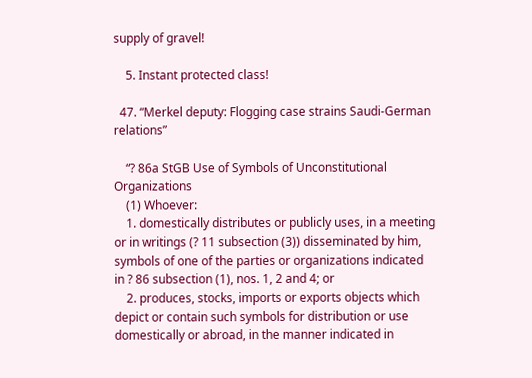supply of gravel!

    5. Instant protected class!

  47. “Merkel deputy: Flogging case strains Saudi-German relations”

    “? 86a StGB Use of Symbols of Unconstitutional Organizations
    (1) Whoever:
    1. domestically distributes or publicly uses, in a meeting or in writings (? 11 subsection (3)) disseminated by him, symbols of one of the parties or organizations indicated in ? 86 subsection (1), nos. 1, 2 and 4; or
    2. produces, stocks, imports or exports objects which depict or contain such symbols for distribution or use domestically or abroad, in the manner indicated in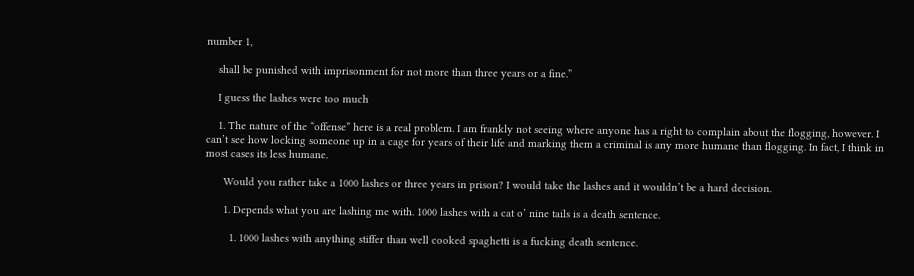number 1,

    shall be punished with imprisonment for not more than three years or a fine.”

    I guess the lashes were too much

    1. The nature of the “offense” here is a real problem. I am frankly not seeing where anyone has a right to complain about the flogging, however. I can’t see how locking someone up in a cage for years of their life and marking them a criminal is any more humane than flogging. In fact, I think in most cases its less humane.

      Would you rather take a 1000 lashes or three years in prison? I would take the lashes and it wouldn’t be a hard decision.

      1. Depends what you are lashing me with. 1000 lashes with a cat o’ nine tails is a death sentence.

        1. 1000 lashes with anything stiffer than well cooked spaghetti is a fucking death sentence.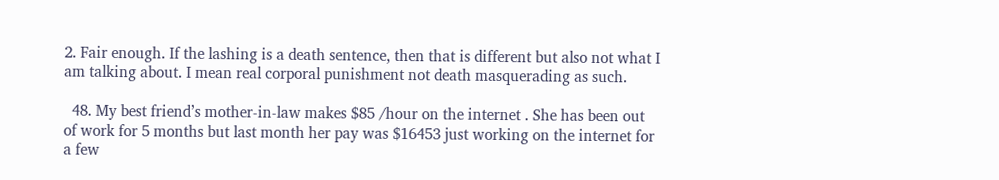2. Fair enough. If the lashing is a death sentence, then that is different but also not what I am talking about. I mean real corporal punishment not death masquerading as such.

  48. My best friend’s mother-in-law makes $85 /hour on the internet . She has been out of work for 5 months but last month her pay was $16453 just working on the internet for a few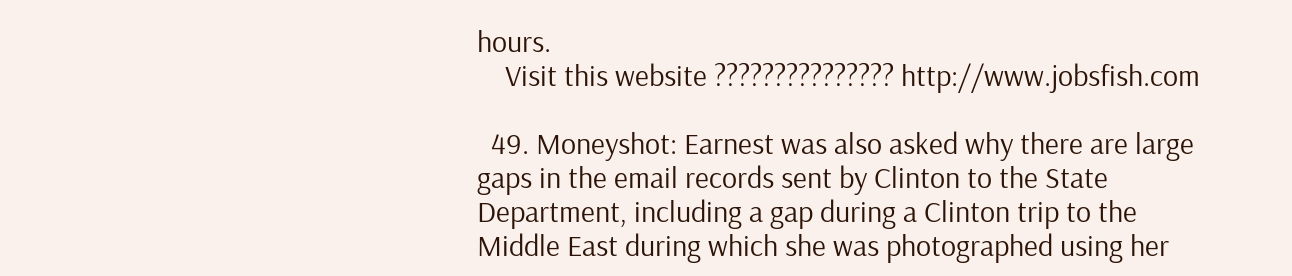hours.
    Visit this website ??????????????? http://www.jobsfish.com

  49. Moneyshot: Earnest was also asked why there are large gaps in the email records sent by Clinton to the State Department, including a gap during a Clinton trip to the Middle East during which she was photographed using her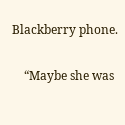Blackberry phone.

    “Maybe she was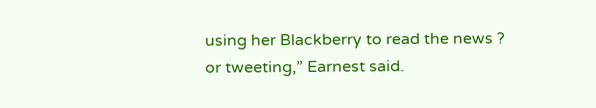using her Blackberry to read the news ? or tweeting,” Earnest said.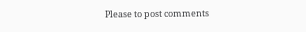Please to post comments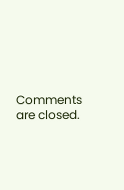Comments are closed.